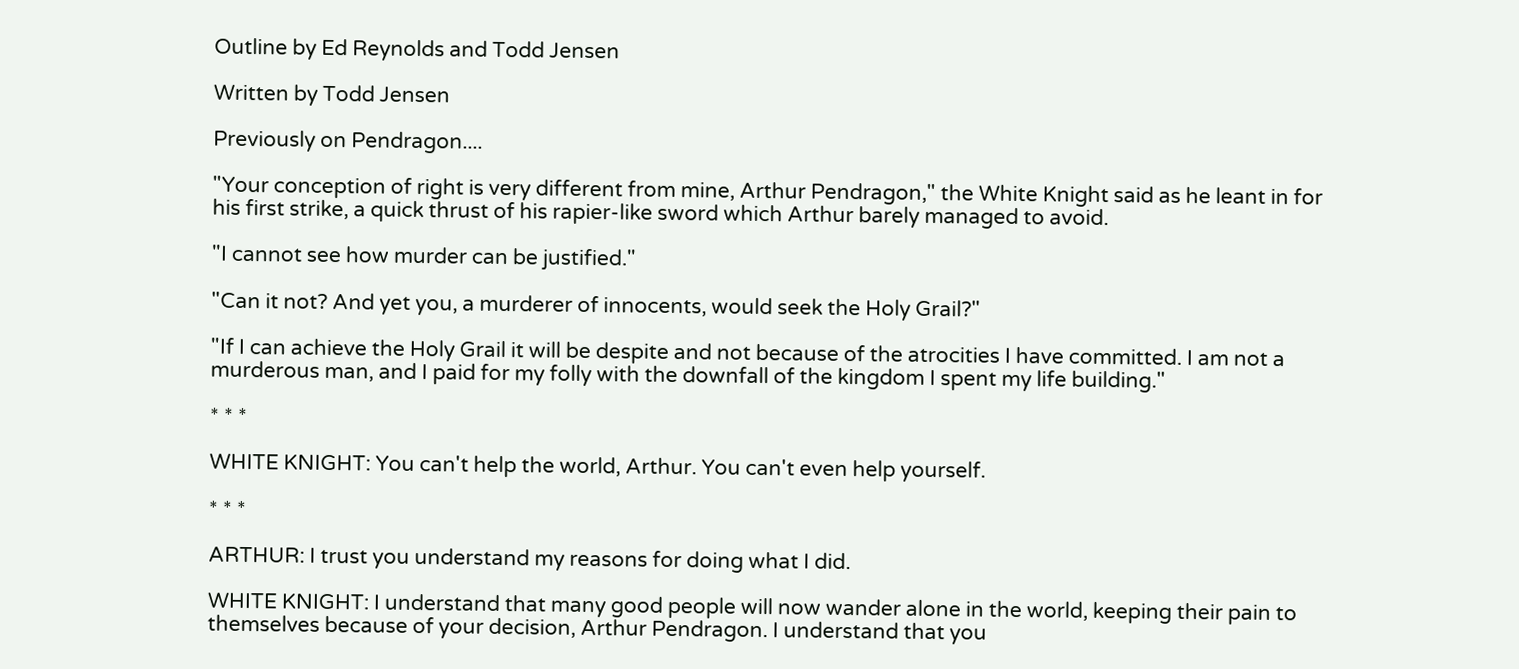Outline by Ed Reynolds and Todd Jensen

Written by Todd Jensen

Previously on Pendragon....

"Your conception of right is very different from mine, Arthur Pendragon," the White Knight said as he leant in for his first strike, a quick thrust of his rapier-like sword which Arthur barely managed to avoid.

"I cannot see how murder can be justified."

"Can it not? And yet you, a murderer of innocents, would seek the Holy Grail?"

"If I can achieve the Holy Grail it will be despite and not because of the atrocities I have committed. I am not a murderous man, and I paid for my folly with the downfall of the kingdom I spent my life building."

* * *

WHITE KNIGHT: You can't help the world, Arthur. You can't even help yourself.

* * *

ARTHUR: I trust you understand my reasons for doing what I did.

WHITE KNIGHT: I understand that many good people will now wander alone in the world, keeping their pain to themselves because of your decision, Arthur Pendragon. I understand that you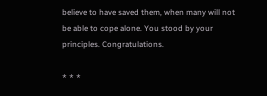believe to have saved them, when many will not be able to cope alone. You stood by your principles. Congratulations.

* * *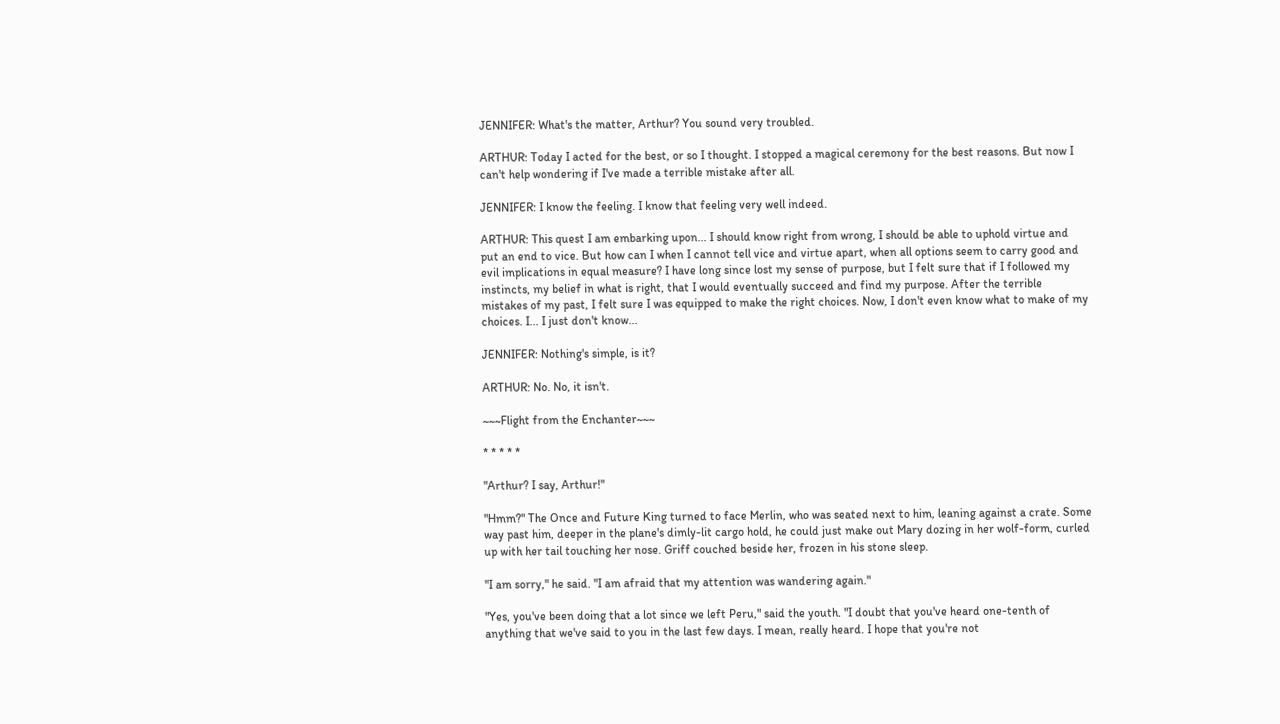JENNIFER: What's the matter, Arthur? You sound very troubled.

ARTHUR: Today I acted for the best, or so I thought. I stopped a magical ceremony for the best reasons. But now I can't help wondering if I've made a terrible mistake after all.

JENNIFER: I know the feeling. I know that feeling very well indeed.

ARTHUR: This quest I am embarking upon... I should know right from wrong, I should be able to uphold virtue and put an end to vice. But how can I when I cannot tell vice and virtue apart, when all options seem to carry good and evil implications in equal measure? I have long since lost my sense of purpose, but I felt sure that if I followed my instincts, my belief in what is right, that I would eventually succeed and find my purpose. After the terrible mistakes of my past, I felt sure I was equipped to make the right choices. Now, I don't even know what to make of my choices. I... I just don't know...

JENNIFER: Nothing's simple, is it?

ARTHUR: No. No, it isn't.

~~~Flight from the Enchanter~~~

* * * * *

"Arthur? I say, Arthur!"

"Hmm?" The Once and Future King turned to face Merlin, who was seated next to him, leaning against a crate. Some way past him, deeper in the plane's dimly-lit cargo hold, he could just make out Mary dozing in her wolf-form, curled up with her tail touching her nose. Griff couched beside her, frozen in his stone sleep.

"I am sorry," he said. "I am afraid that my attention was wandering again."

"Yes, you've been doing that a lot since we left Peru," said the youth. "I doubt that you've heard one-tenth of anything that we've said to you in the last few days. I mean, really heard. I hope that you're not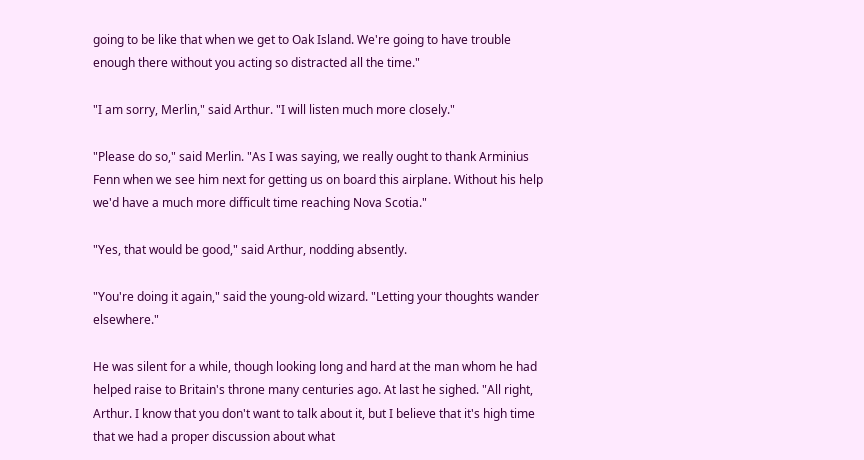going to be like that when we get to Oak Island. We're going to have trouble enough there without you acting so distracted all the time."

"I am sorry, Merlin," said Arthur. "I will listen much more closely."

"Please do so," said Merlin. "As I was saying, we really ought to thank Arminius Fenn when we see him next for getting us on board this airplane. Without his help we'd have a much more difficult time reaching Nova Scotia."

"Yes, that would be good," said Arthur, nodding absently.

"You're doing it again," said the young-old wizard. "Letting your thoughts wander elsewhere."

He was silent for a while, though looking long and hard at the man whom he had helped raise to Britain's throne many centuries ago. At last he sighed. "All right, Arthur. I know that you don't want to talk about it, but I believe that it's high time that we had a proper discussion about what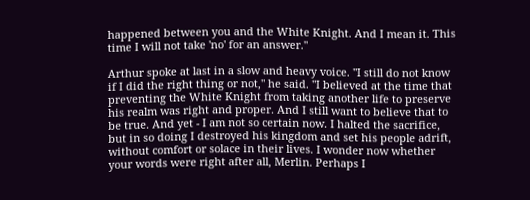happened between you and the White Knight. And I mean it. This time I will not take 'no' for an answer."

Arthur spoke at last in a slow and heavy voice. "I still do not know if I did the right thing or not," he said. "I believed at the time that preventing the White Knight from taking another life to preserve his realm was right and proper. And I still want to believe that to be true. And yet - I am not so certain now. I halted the sacrifice, but in so doing I destroyed his kingdom and set his people adrift, without comfort or solace in their lives. I wonder now whether your words were right after all, Merlin. Perhaps I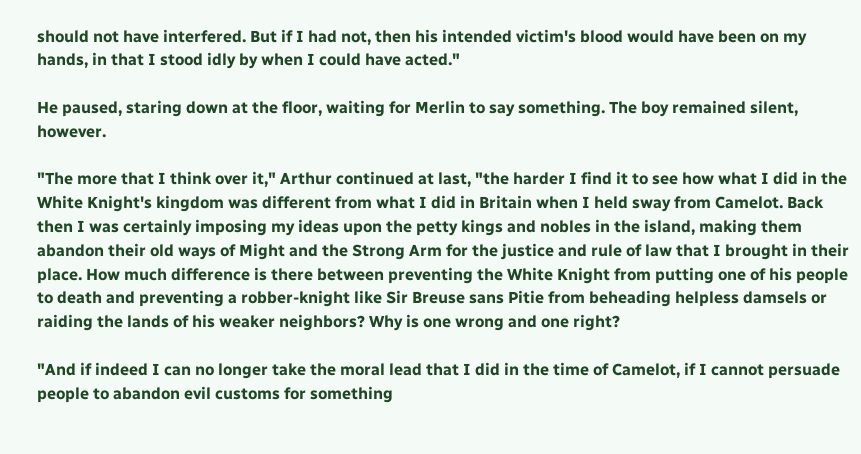should not have interfered. But if I had not, then his intended victim's blood would have been on my hands, in that I stood idly by when I could have acted."

He paused, staring down at the floor, waiting for Merlin to say something. The boy remained silent, however.

"The more that I think over it," Arthur continued at last, "the harder I find it to see how what I did in the White Knight's kingdom was different from what I did in Britain when I held sway from Camelot. Back then I was certainly imposing my ideas upon the petty kings and nobles in the island, making them abandon their old ways of Might and the Strong Arm for the justice and rule of law that I brought in their place. How much difference is there between preventing the White Knight from putting one of his people to death and preventing a robber-knight like Sir Breuse sans Pitie from beheading helpless damsels or raiding the lands of his weaker neighbors? Why is one wrong and one right?

"And if indeed I can no longer take the moral lead that I did in the time of Camelot, if I cannot persuade people to abandon evil customs for something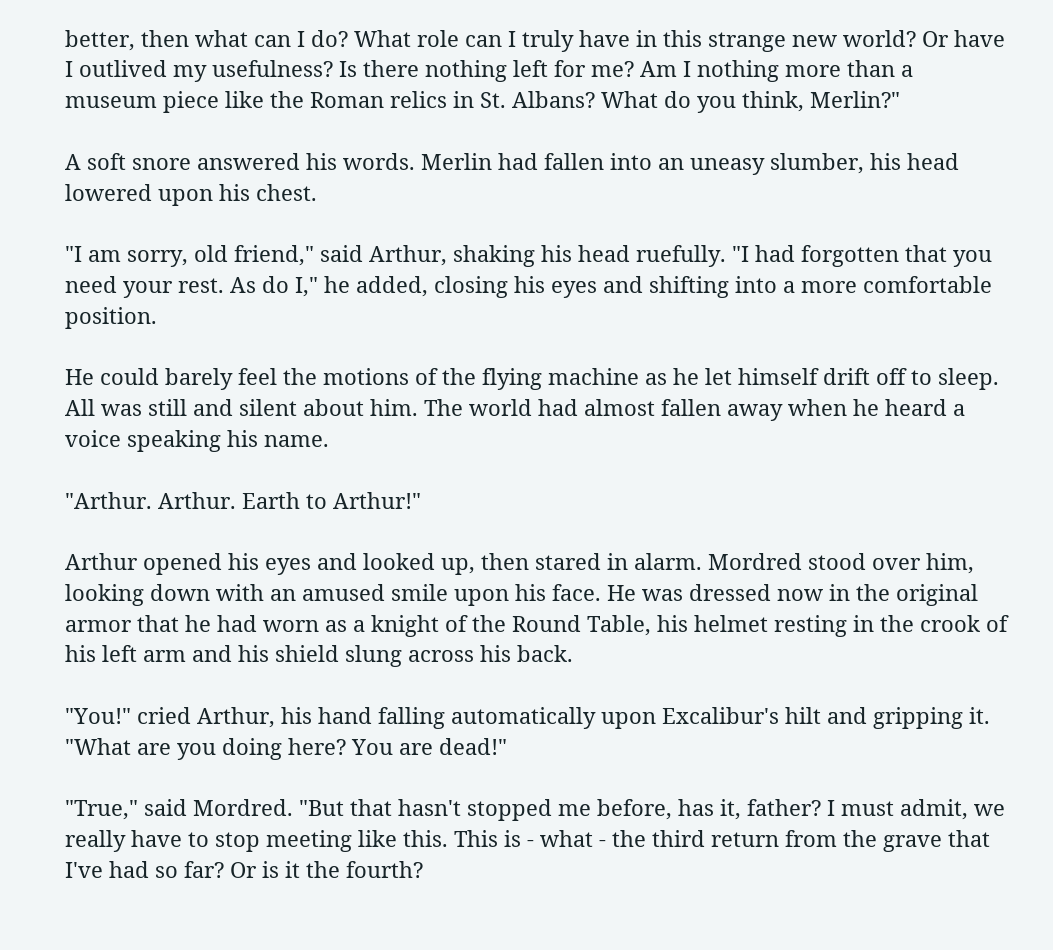better, then what can I do? What role can I truly have in this strange new world? Or have I outlived my usefulness? Is there nothing left for me? Am I nothing more than a museum piece like the Roman relics in St. Albans? What do you think, Merlin?"

A soft snore answered his words. Merlin had fallen into an uneasy slumber, his head lowered upon his chest.

"I am sorry, old friend," said Arthur, shaking his head ruefully. "I had forgotten that you need your rest. As do I," he added, closing his eyes and shifting into a more comfortable position.

He could barely feel the motions of the flying machine as he let himself drift off to sleep. All was still and silent about him. The world had almost fallen away when he heard a voice speaking his name.

"Arthur. Arthur. Earth to Arthur!"

Arthur opened his eyes and looked up, then stared in alarm. Mordred stood over him, looking down with an amused smile upon his face. He was dressed now in the original armor that he had worn as a knight of the Round Table, his helmet resting in the crook of his left arm and his shield slung across his back.

"You!" cried Arthur, his hand falling automatically upon Excalibur's hilt and gripping it. "What are you doing here? You are dead!"

"True," said Mordred. "But that hasn't stopped me before, has it, father? I must admit, we really have to stop meeting like this. This is - what - the third return from the grave that I've had so far? Or is it the fourth?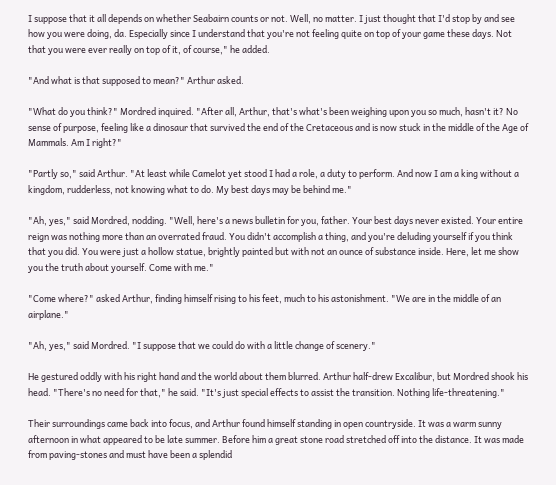I suppose that it all depends on whether Seabairn counts or not. Well, no matter. I just thought that I'd stop by and see how you were doing, da. Especially since I understand that you're not feeling quite on top of your game these days. Not that you were ever really on top of it, of course," he added.

"And what is that supposed to mean?" Arthur asked.

"What do you think?" Mordred inquired. "After all, Arthur, that's what's been weighing upon you so much, hasn't it? No sense of purpose, feeling like a dinosaur that survived the end of the Cretaceous and is now stuck in the middle of the Age of Mammals. Am I right?"

"Partly so," said Arthur. "At least while Camelot yet stood I had a role, a duty to perform. And now I am a king without a kingdom, rudderless, not knowing what to do. My best days may be behind me."

"Ah, yes," said Mordred, nodding. "Well, here's a news bulletin for you, father. Your best days never existed. Your entire reign was nothing more than an overrated fraud. You didn't accomplish a thing, and you're deluding yourself if you think that you did. You were just a hollow statue, brightly painted but with not an ounce of substance inside. Here, let me show you the truth about yourself. Come with me."

"Come where?" asked Arthur, finding himself rising to his feet, much to his astonishment. "We are in the middle of an airplane."

"Ah, yes," said Mordred. "I suppose that we could do with a little change of scenery."

He gestured oddly with his right hand and the world about them blurred. Arthur half-drew Excalibur, but Mordred shook his head. "There's no need for that," he said. "It's just special effects to assist the transition. Nothing life-threatening."

Their surroundings came back into focus, and Arthur found himself standing in open countryside. It was a warm sunny afternoon in what appeared to be late summer. Before him a great stone road stretched off into the distance. It was made from paving-stones and must have been a splendid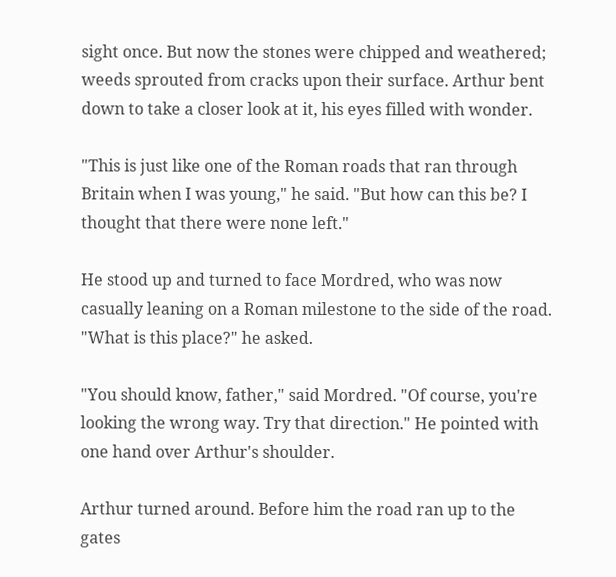sight once. But now the stones were chipped and weathered; weeds sprouted from cracks upon their surface. Arthur bent down to take a closer look at it, his eyes filled with wonder.

"This is just like one of the Roman roads that ran through Britain when I was young," he said. "But how can this be? I thought that there were none left."

He stood up and turned to face Mordred, who was now casually leaning on a Roman milestone to the side of the road. "What is this place?" he asked.

"You should know, father," said Mordred. "Of course, you're looking the wrong way. Try that direction." He pointed with one hand over Arthur's shoulder.

Arthur turned around. Before him the road ran up to the gates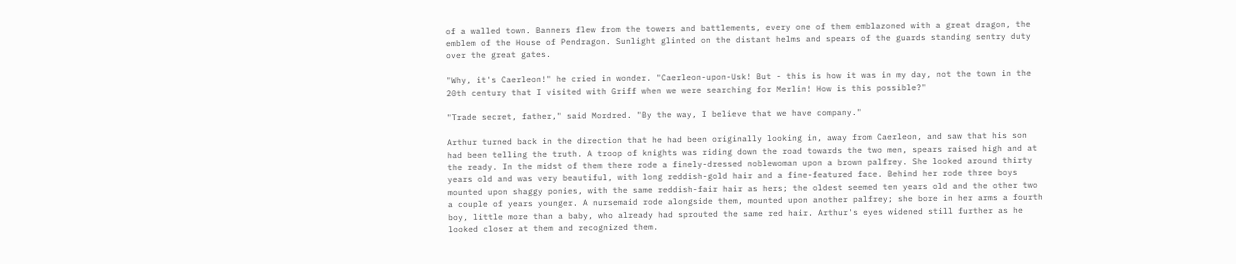of a walled town. Banners flew from the towers and battlements, every one of them emblazoned with a great dragon, the emblem of the House of Pendragon. Sunlight glinted on the distant helms and spears of the guards standing sentry duty over the great gates.

"Why, it's Caerleon!" he cried in wonder. "Caerleon-upon-Usk! But - this is how it was in my day, not the town in the 20th century that I visited with Griff when we were searching for Merlin! How is this possible?"

"Trade secret, father," said Mordred. "By the way, I believe that we have company."

Arthur turned back in the direction that he had been originally looking in, away from Caerleon, and saw that his son had been telling the truth. A troop of knights was riding down the road towards the two men, spears raised high and at the ready. In the midst of them there rode a finely-dressed noblewoman upon a brown palfrey. She looked around thirty years old and was very beautiful, with long reddish-gold hair and a fine-featured face. Behind her rode three boys mounted upon shaggy ponies, with the same reddish-fair hair as hers; the oldest seemed ten years old and the other two a couple of years younger. A nursemaid rode alongside them, mounted upon another palfrey; she bore in her arms a fourth boy, little more than a baby, who already had sprouted the same red hair. Arthur's eyes widened still further as he looked closer at them and recognized them.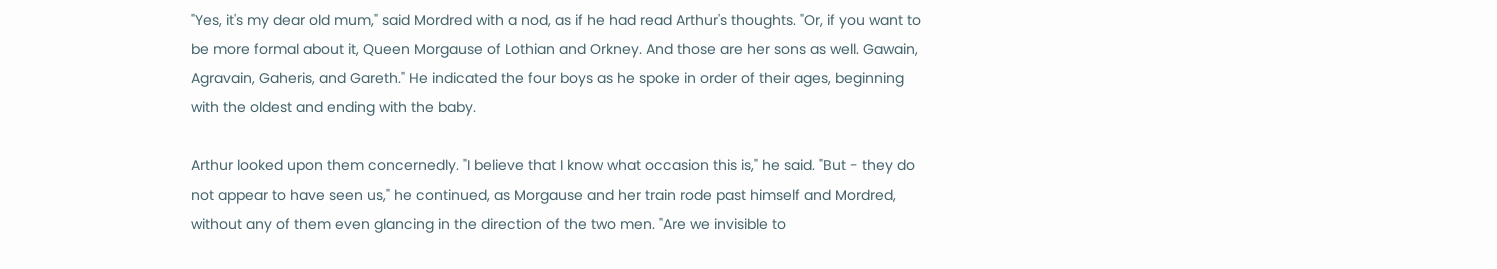"Yes, it's my dear old mum," said Mordred with a nod, as if he had read Arthur's thoughts. "Or, if you want to be more formal about it, Queen Morgause of Lothian and Orkney. And those are her sons as well. Gawain, Agravain, Gaheris, and Gareth." He indicated the four boys as he spoke in order of their ages, beginning with the oldest and ending with the baby.

Arthur looked upon them concernedly. "I believe that I know what occasion this is," he said. "But - they do not appear to have seen us," he continued, as Morgause and her train rode past himself and Mordred, without any of them even glancing in the direction of the two men. "Are we invisible to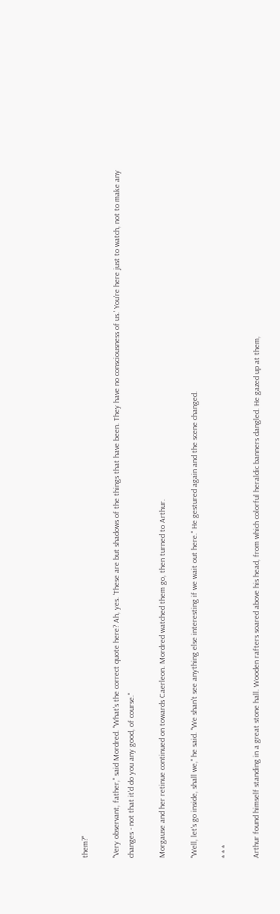them?"

"Very observant, father," said Mordred. "What's the correct quote here? Ah, yes. 'These are but shadows of the things that have been. They have no consciousness of us.' You're here just to watch, not to make any changes - not that it'd do you any good, of course."

Morgause and her retinue continued on towards Caerleon. Mordred watched them go, then turned to Arthur.

"Well, let's go inside, shall we," he said. "We shan't see anything else interesting if we wait out here." He gestured again and the scene changed.

* * *

Arthur found himself standing in a great stone hall. Wooden rafters soared above his head, from which colorful heraldic banners dangled. He gazed up at them,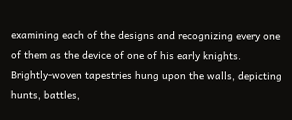examining each of the designs and recognizing every one of them as the device of one of his early knights. Brightly-woven tapestries hung upon the walls, depicting hunts, battles,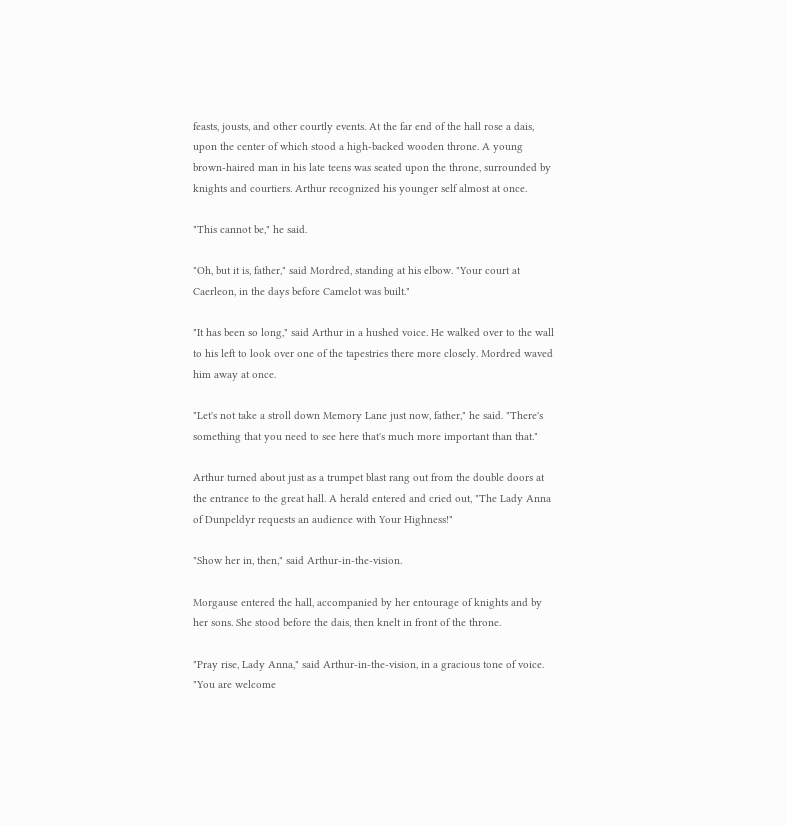feasts, jousts, and other courtly events. At the far end of the hall rose a dais, upon the center of which stood a high-backed wooden throne. A young brown-haired man in his late teens was seated upon the throne, surrounded by knights and courtiers. Arthur recognized his younger self almost at once.

"This cannot be," he said.

"Oh, but it is, father," said Mordred, standing at his elbow. "Your court at Caerleon, in the days before Camelot was built."

"It has been so long," said Arthur in a hushed voice. He walked over to the wall to his left to look over one of the tapestries there more closely. Mordred waved him away at once.

"Let's not take a stroll down Memory Lane just now, father," he said. "There's something that you need to see here that's much more important than that."

Arthur turned about just as a trumpet blast rang out from the double doors at the entrance to the great hall. A herald entered and cried out, "The Lady Anna of Dunpeldyr requests an audience with Your Highness!"

"Show her in, then," said Arthur-in-the-vision.

Morgause entered the hall, accompanied by her entourage of knights and by her sons. She stood before the dais, then knelt in front of the throne.

"Pray rise, Lady Anna," said Arthur-in-the-vision, in a gracious tone of voice. "You are welcome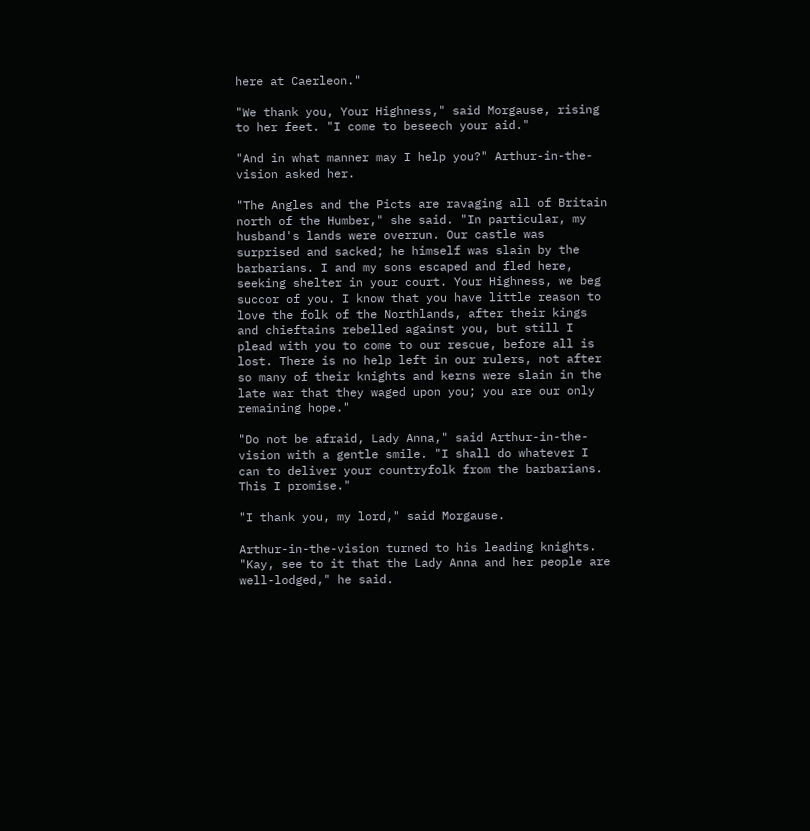here at Caerleon."

"We thank you, Your Highness," said Morgause, rising to her feet. "I come to beseech your aid."

"And in what manner may I help you?" Arthur-in-the-vision asked her.

"The Angles and the Picts are ravaging all of Britain north of the Humber," she said. "In particular, my husband's lands were overrun. Our castle was surprised and sacked; he himself was slain by the barbarians. I and my sons escaped and fled here, seeking shelter in your court. Your Highness, we beg succor of you. I know that you have little reason to love the folk of the Northlands, after their kings and chieftains rebelled against you, but still I plead with you to come to our rescue, before all is lost. There is no help left in our rulers, not after so many of their knights and kerns were slain in the late war that they waged upon you; you are our only remaining hope."

"Do not be afraid, Lady Anna," said Arthur-in-the-vision with a gentle smile. "I shall do whatever I can to deliver your countryfolk from the barbarians. This I promise."

"I thank you, my lord," said Morgause.

Arthur-in-the-vision turned to his leading knights. "Kay, see to it that the Lady Anna and her people are well-lodged," he said.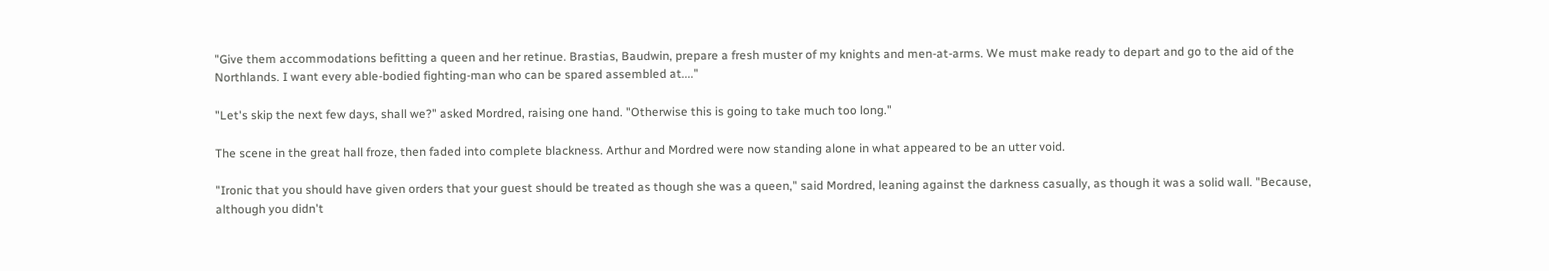"Give them accommodations befitting a queen and her retinue. Brastias, Baudwin, prepare a fresh muster of my knights and men-at-arms. We must make ready to depart and go to the aid of the Northlands. I want every able-bodied fighting-man who can be spared assembled at...."

"Let's skip the next few days, shall we?" asked Mordred, raising one hand. "Otherwise this is going to take much too long."

The scene in the great hall froze, then faded into complete blackness. Arthur and Mordred were now standing alone in what appeared to be an utter void.

"Ironic that you should have given orders that your guest should be treated as though she was a queen," said Mordred, leaning against the darkness casually, as though it was a solid wall. "Because, although you didn't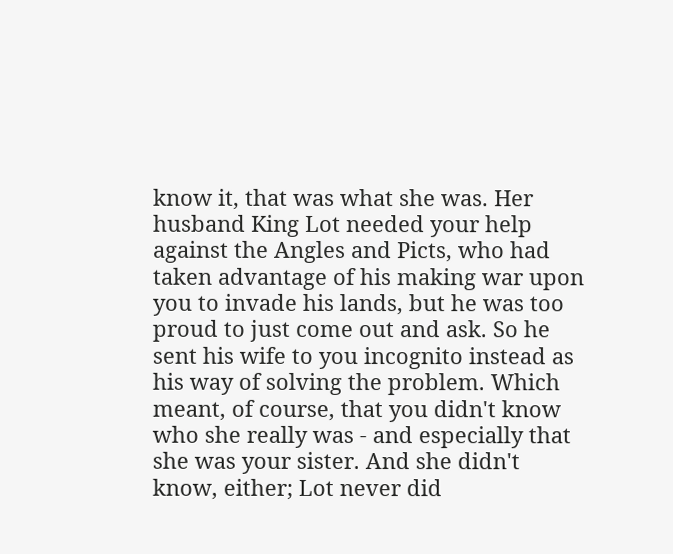know it, that was what she was. Her husband King Lot needed your help against the Angles and Picts, who had taken advantage of his making war upon you to invade his lands, but he was too proud to just come out and ask. So he sent his wife to you incognito instead as his way of solving the problem. Which meant, of course, that you didn't know who she really was - and especially that she was your sister. And she didn't know, either; Lot never did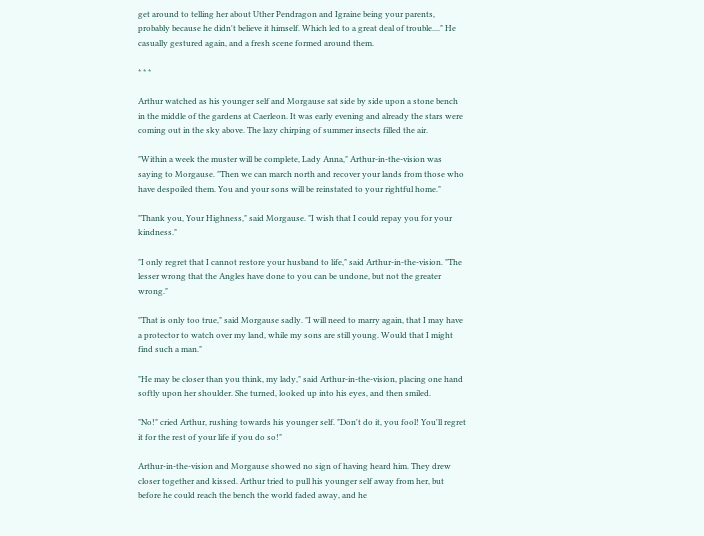get around to telling her about Uther Pendragon and Igraine being your parents, probably because he didn't believe it himself. Which led to a great deal of trouble...." He casually gestured again, and a fresh scene formed around them.

* * *

Arthur watched as his younger self and Morgause sat side by side upon a stone bench in the middle of the gardens at Caerleon. It was early evening and already the stars were coming out in the sky above. The lazy chirping of summer insects filled the air.

"Within a week the muster will be complete, Lady Anna," Arthur-in-the-vision was saying to Morgause. "Then we can march north and recover your lands from those who have despoiled them. You and your sons will be reinstated to your rightful home."

"Thank you, Your Highness," said Morgause. "I wish that I could repay you for your kindness."

"I only regret that I cannot restore your husband to life," said Arthur-in-the-vision. "The lesser wrong that the Angles have done to you can be undone, but not the greater wrong."

"That is only too true," said Morgause sadly. "I will need to marry again, that I may have a protector to watch over my land, while my sons are still young. Would that I might find such a man."

"He may be closer than you think, my lady," said Arthur-in-the-vision, placing one hand softly upon her shoulder. She turned, looked up into his eyes, and then smiled.

"No!" cried Arthur, rushing towards his younger self. "Don't do it, you fool! You'll regret it for the rest of your life if you do so!"

Arthur-in-the-vision and Morgause showed no sign of having heard him. They drew closer together and kissed. Arthur tried to pull his younger self away from her, but before he could reach the bench the world faded away, and he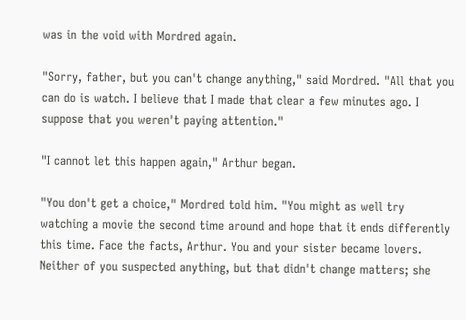was in the void with Mordred again.

"Sorry, father, but you can't change anything," said Mordred. "All that you can do is watch. I believe that I made that clear a few minutes ago. I suppose that you weren't paying attention."

"I cannot let this happen again," Arthur began.

"You don't get a choice," Mordred told him. "You might as well try watching a movie the second time around and hope that it ends differently this time. Face the facts, Arthur. You and your sister became lovers. Neither of you suspected anything, but that didn't change matters; she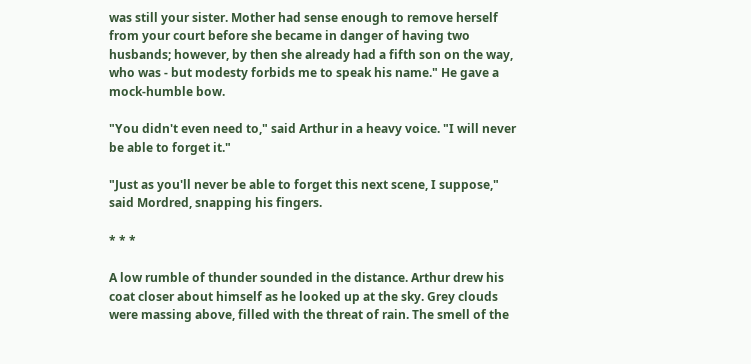was still your sister. Mother had sense enough to remove herself from your court before she became in danger of having two husbands; however, by then she already had a fifth son on the way, who was - but modesty forbids me to speak his name." He gave a mock-humble bow.

"You didn't even need to," said Arthur in a heavy voice. "I will never be able to forget it."

"Just as you'll never be able to forget this next scene, I suppose," said Mordred, snapping his fingers.

* * *

A low rumble of thunder sounded in the distance. Arthur drew his coat closer about himself as he looked up at the sky. Grey clouds were massing above, filled with the threat of rain. The smell of the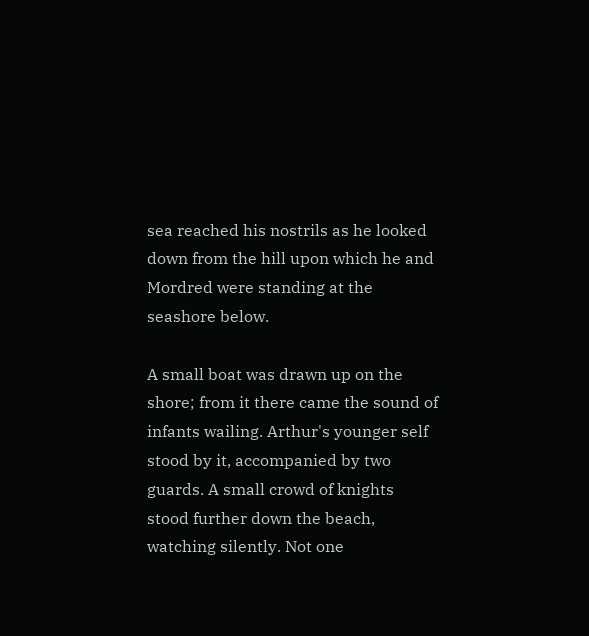sea reached his nostrils as he looked down from the hill upon which he and Mordred were standing at the seashore below.

A small boat was drawn up on the shore; from it there came the sound of infants wailing. Arthur's younger self stood by it, accompanied by two guards. A small crowd of knights stood further down the beach, watching silently. Not one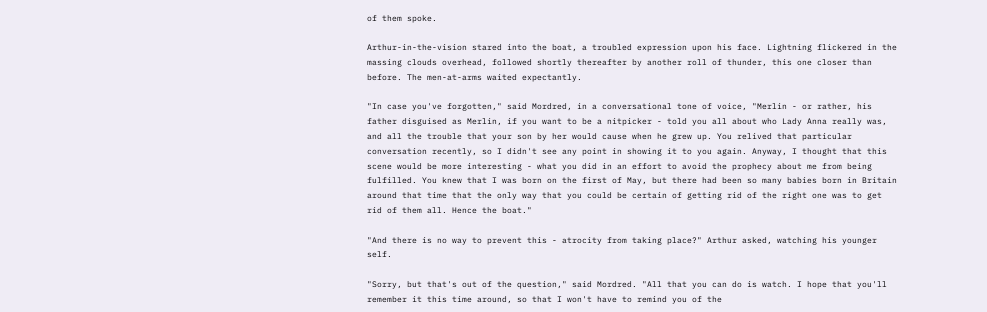of them spoke.

Arthur-in-the-vision stared into the boat, a troubled expression upon his face. Lightning flickered in the massing clouds overhead, followed shortly thereafter by another roll of thunder, this one closer than before. The men-at-arms waited expectantly.

"In case you've forgotten," said Mordred, in a conversational tone of voice, "Merlin - or rather, his father disguised as Merlin, if you want to be a nitpicker - told you all about who Lady Anna really was, and all the trouble that your son by her would cause when he grew up. You relived that particular conversation recently, so I didn't see any point in showing it to you again. Anyway, I thought that this scene would be more interesting - what you did in an effort to avoid the prophecy about me from being fulfilled. You knew that I was born on the first of May, but there had been so many babies born in Britain around that time that the only way that you could be certain of getting rid of the right one was to get rid of them all. Hence the boat."

"And there is no way to prevent this - atrocity from taking place?" Arthur asked, watching his younger self.

"Sorry, but that's out of the question," said Mordred. "All that you can do is watch. I hope that you'll remember it this time around, so that I won't have to remind you of the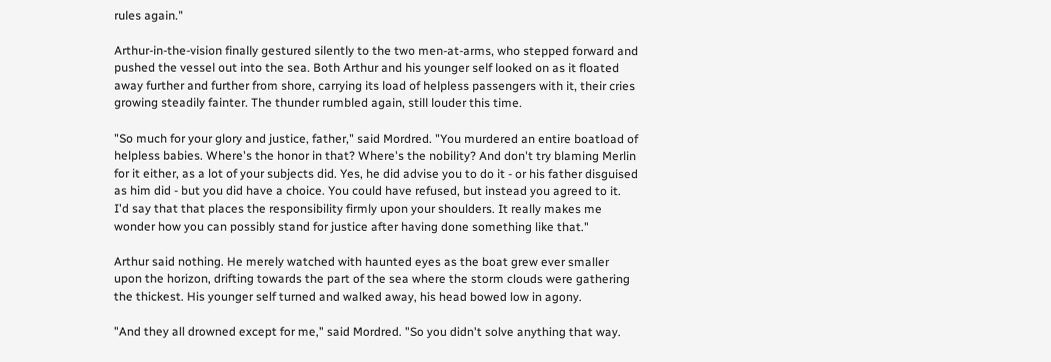rules again."

Arthur-in-the-vision finally gestured silently to the two men-at-arms, who stepped forward and pushed the vessel out into the sea. Both Arthur and his younger self looked on as it floated away further and further from shore, carrying its load of helpless passengers with it, their cries growing steadily fainter. The thunder rumbled again, still louder this time.

"So much for your glory and justice, father," said Mordred. "You murdered an entire boatload of helpless babies. Where's the honor in that? Where's the nobility? And don't try blaming Merlin for it either, as a lot of your subjects did. Yes, he did advise you to do it - or his father disguised as him did - but you did have a choice. You could have refused, but instead you agreed to it. I'd say that that places the responsibility firmly upon your shoulders. It really makes me wonder how you can possibly stand for justice after having done something like that."

Arthur said nothing. He merely watched with haunted eyes as the boat grew ever smaller upon the horizon, drifting towards the part of the sea where the storm clouds were gathering the thickest. His younger self turned and walked away, his head bowed low in agony.

"And they all drowned except for me," said Mordred. "So you didn't solve anything that way.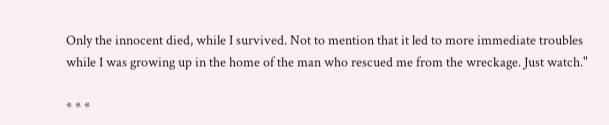Only the innocent died, while I survived. Not to mention that it led to more immediate troubles while I was growing up in the home of the man who rescued me from the wreckage. Just watch."

* * *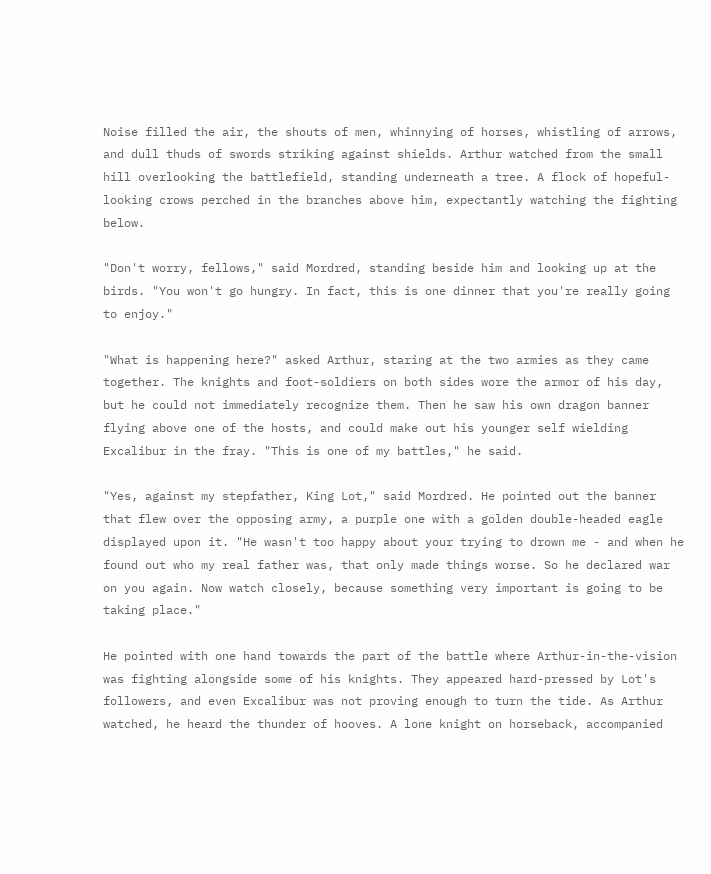Noise filled the air, the shouts of men, whinnying of horses, whistling of arrows, and dull thuds of swords striking against shields. Arthur watched from the small hill overlooking the battlefield, standing underneath a tree. A flock of hopeful-looking crows perched in the branches above him, expectantly watching the fighting below.

"Don't worry, fellows," said Mordred, standing beside him and looking up at the birds. "You won't go hungry. In fact, this is one dinner that you're really going to enjoy."

"What is happening here?" asked Arthur, staring at the two armies as they came together. The knights and foot-soldiers on both sides wore the armor of his day, but he could not immediately recognize them. Then he saw his own dragon banner flying above one of the hosts, and could make out his younger self wielding Excalibur in the fray. "This is one of my battles," he said.

"Yes, against my stepfather, King Lot," said Mordred. He pointed out the banner that flew over the opposing army, a purple one with a golden double-headed eagle displayed upon it. "He wasn't too happy about your trying to drown me - and when he found out who my real father was, that only made things worse. So he declared war on you again. Now watch closely, because something very important is going to be taking place."

He pointed with one hand towards the part of the battle where Arthur-in-the-vision was fighting alongside some of his knights. They appeared hard-pressed by Lot's followers, and even Excalibur was not proving enough to turn the tide. As Arthur watched, he heard the thunder of hooves. A lone knight on horseback, accompanied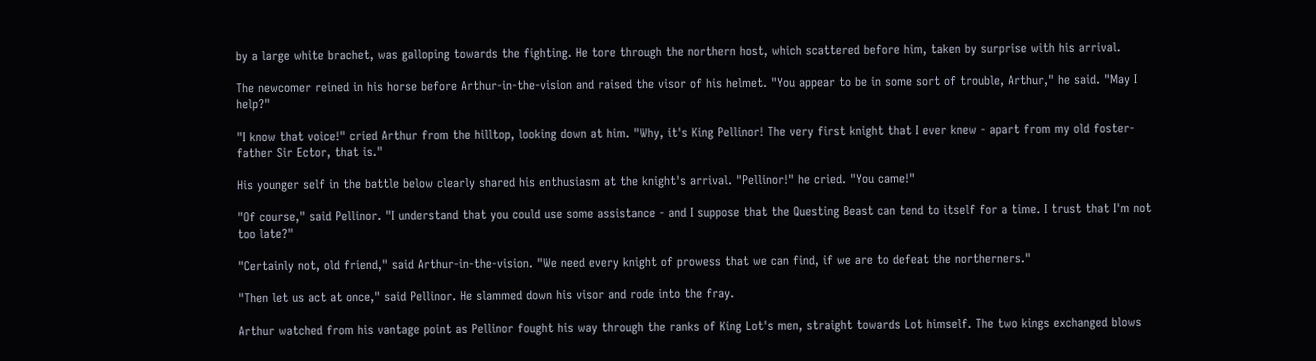by a large white brachet, was galloping towards the fighting. He tore through the northern host, which scattered before him, taken by surprise with his arrival.

The newcomer reined in his horse before Arthur-in-the-vision and raised the visor of his helmet. "You appear to be in some sort of trouble, Arthur," he said. "May I help?"

"I know that voice!" cried Arthur from the hilltop, looking down at him. "Why, it's King Pellinor! The very first knight that I ever knew - apart from my old foster-father Sir Ector, that is."

His younger self in the battle below clearly shared his enthusiasm at the knight's arrival. "Pellinor!" he cried. "You came!"

"Of course," said Pellinor. "I understand that you could use some assistance - and I suppose that the Questing Beast can tend to itself for a time. I trust that I'm not too late?"

"Certainly not, old friend," said Arthur-in-the-vision. "We need every knight of prowess that we can find, if we are to defeat the northerners."

"Then let us act at once," said Pellinor. He slammed down his visor and rode into the fray.

Arthur watched from his vantage point as Pellinor fought his way through the ranks of King Lot's men, straight towards Lot himself. The two kings exchanged blows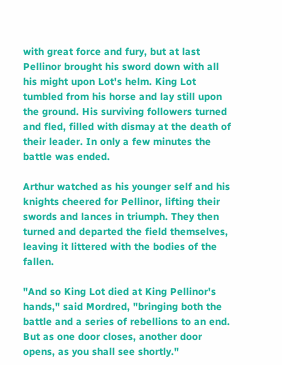with great force and fury, but at last Pellinor brought his sword down with all his might upon Lot's helm. King Lot tumbled from his horse and lay still upon the ground. His surviving followers turned and fled, filled with dismay at the death of their leader. In only a few minutes the battle was ended.

Arthur watched as his younger self and his knights cheered for Pellinor, lifting their swords and lances in triumph. They then turned and departed the field themselves, leaving it littered with the bodies of the fallen.

"And so King Lot died at King Pellinor's hands," said Mordred, "bringing both the battle and a series of rebellions to an end. But as one door closes, another door opens, as you shall see shortly."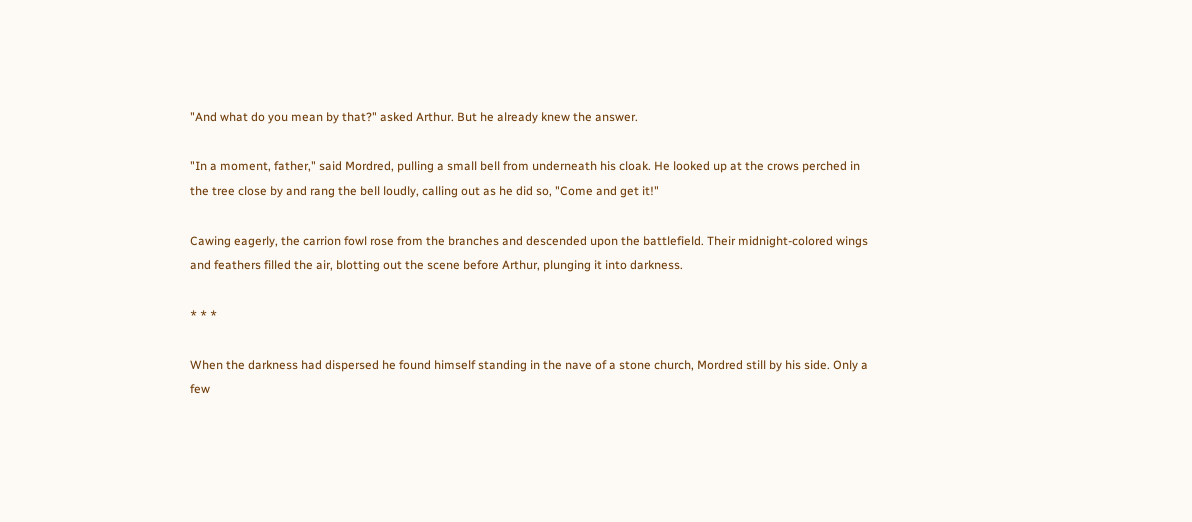"And what do you mean by that?" asked Arthur. But he already knew the answer.

"In a moment, father," said Mordred, pulling a small bell from underneath his cloak. He looked up at the crows perched in the tree close by and rang the bell loudly, calling out as he did so, "Come and get it!"

Cawing eagerly, the carrion fowl rose from the branches and descended upon the battlefield. Their midnight-colored wings and feathers filled the air, blotting out the scene before Arthur, plunging it into darkness.

* * *

When the darkness had dispersed he found himself standing in the nave of a stone church, Mordred still by his side. Only a few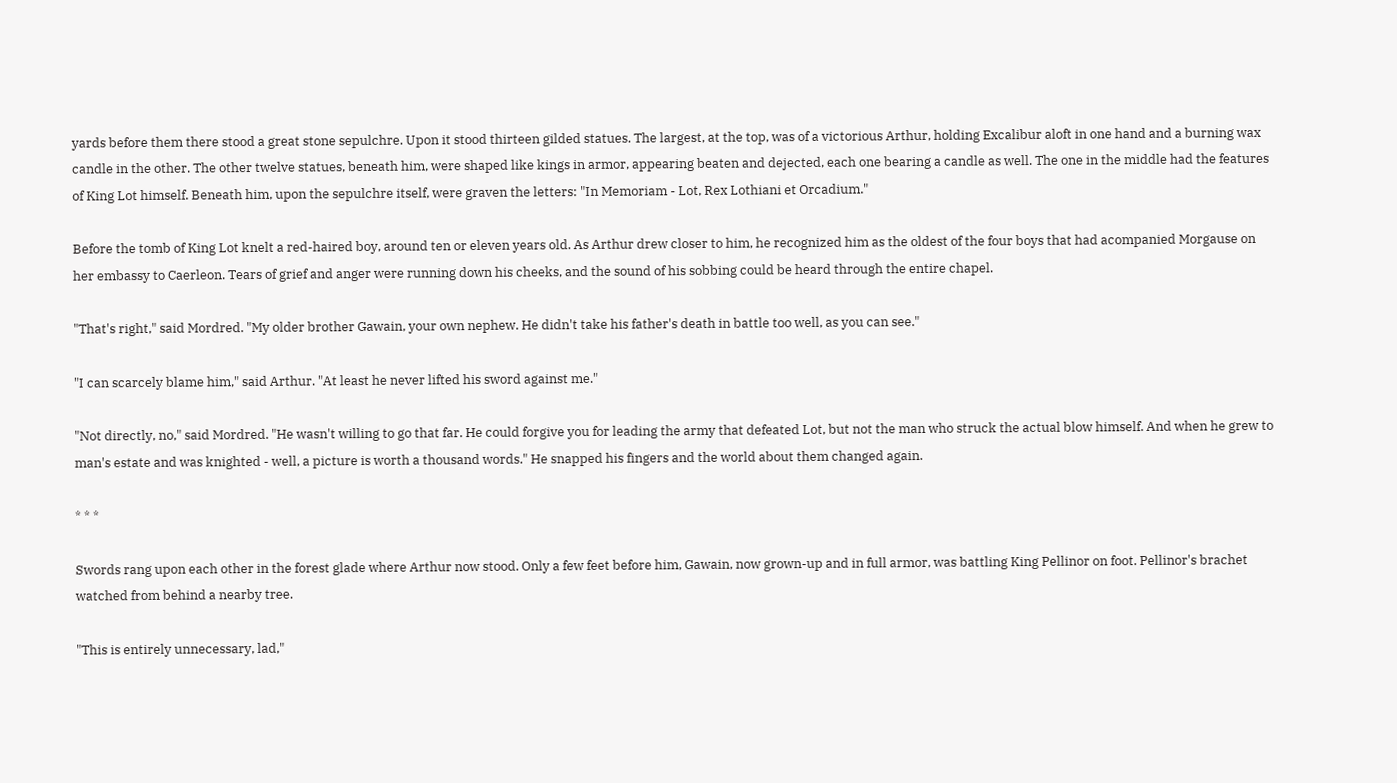yards before them there stood a great stone sepulchre. Upon it stood thirteen gilded statues. The largest, at the top, was of a victorious Arthur, holding Excalibur aloft in one hand and a burning wax candle in the other. The other twelve statues, beneath him, were shaped like kings in armor, appearing beaten and dejected, each one bearing a candle as well. The one in the middle had the features of King Lot himself. Beneath him, upon the sepulchre itself, were graven the letters: "In Memoriam - Lot, Rex Lothiani et Orcadium."

Before the tomb of King Lot knelt a red-haired boy, around ten or eleven years old. As Arthur drew closer to him, he recognized him as the oldest of the four boys that had acompanied Morgause on her embassy to Caerleon. Tears of grief and anger were running down his cheeks, and the sound of his sobbing could be heard through the entire chapel.

"That's right," said Mordred. "My older brother Gawain, your own nephew. He didn't take his father's death in battle too well, as you can see."

"I can scarcely blame him," said Arthur. "At least he never lifted his sword against me."

"Not directly, no," said Mordred. "He wasn't willing to go that far. He could forgive you for leading the army that defeated Lot, but not the man who struck the actual blow himself. And when he grew to man's estate and was knighted - well, a picture is worth a thousand words." He snapped his fingers and the world about them changed again.

* * *

Swords rang upon each other in the forest glade where Arthur now stood. Only a few feet before him, Gawain, now grown-up and in full armor, was battling King Pellinor on foot. Pellinor's brachet watched from behind a nearby tree.

"This is entirely unnecessary, lad,"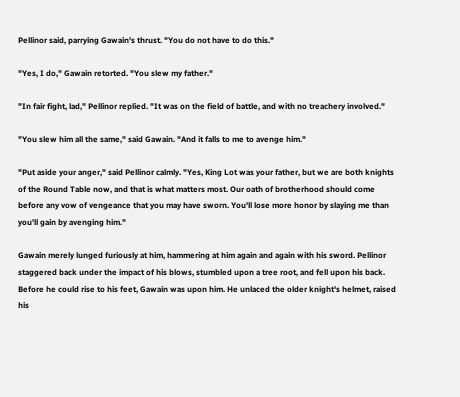Pellinor said, parrying Gawain's thrust. "You do not have to do this."

"Yes, I do," Gawain retorted. "You slew my father."

"In fair fight, lad," Pellinor replied. "It was on the field of battle, and with no treachery involved."

"You slew him all the same," said Gawain. "And it falls to me to avenge him."

"Put aside your anger," said Pellinor calmly. "Yes, King Lot was your father, but we are both knights of the Round Table now, and that is what matters most. Our oath of brotherhood should come before any vow of vengeance that you may have sworn. You'll lose more honor by slaying me than you'll gain by avenging him."

Gawain merely lunged furiously at him, hammering at him again and again with his sword. Pellinor staggered back under the impact of his blows, stumbled upon a tree root, and fell upon his back. Before he could rise to his feet, Gawain was upon him. He unlaced the older knight's helmet, raised his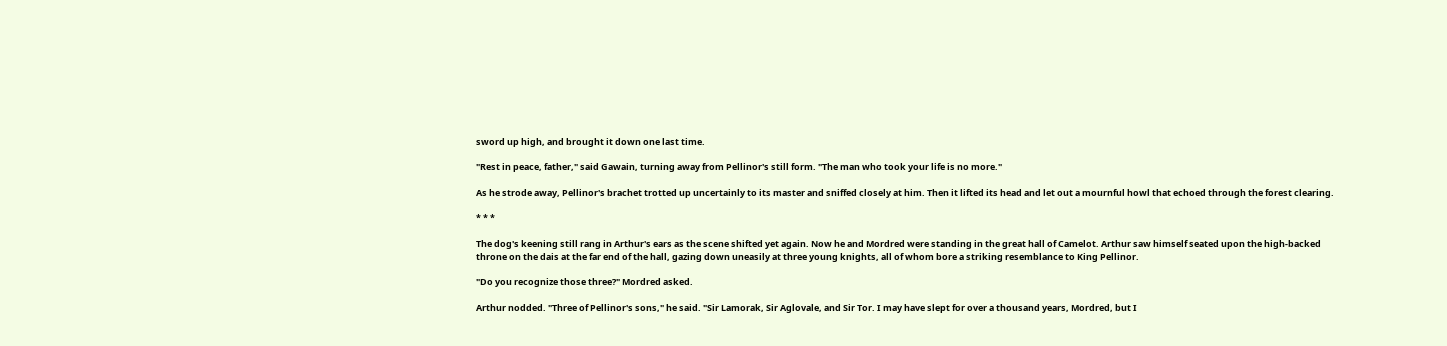sword up high, and brought it down one last time.

"Rest in peace, father," said Gawain, turning away from Pellinor's still form. "The man who took your life is no more."

As he strode away, Pellinor's brachet trotted up uncertainly to its master and sniffed closely at him. Then it lifted its head and let out a mournful howl that echoed through the forest clearing.

* * *

The dog's keening still rang in Arthur's ears as the scene shifted yet again. Now he and Mordred were standing in the great hall of Camelot. Arthur saw himself seated upon the high-backed throne on the dais at the far end of the hall, gazing down uneasily at three young knights, all of whom bore a striking resemblance to King Pellinor.

"Do you recognize those three?" Mordred asked.

Arthur nodded. "Three of Pellinor's sons," he said. "Sir Lamorak, Sir Aglovale, and Sir Tor. I may have slept for over a thousand years, Mordred, but I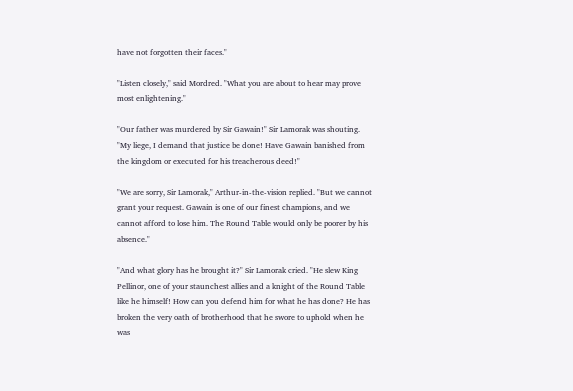have not forgotten their faces."

"Listen closely," said Mordred. "What you are about to hear may prove most enlightening."

"Our father was murdered by Sir Gawain!" Sir Lamorak was shouting. "My liege, I demand that justice be done! Have Gawain banished from the kingdom or executed for his treacherous deed!"

"We are sorry, Sir Lamorak," Arthur-in-the-vision replied. "But we cannot grant your request. Gawain is one of our finest champions, and we cannot afford to lose him. The Round Table would only be poorer by his absence."

"And what glory has he brought it?" Sir Lamorak cried. "He slew King Pellinor, one of your staunchest allies and a knight of the Round Table like he himself! How can you defend him for what he has done? He has broken the very oath of brotherhood that he swore to uphold when he was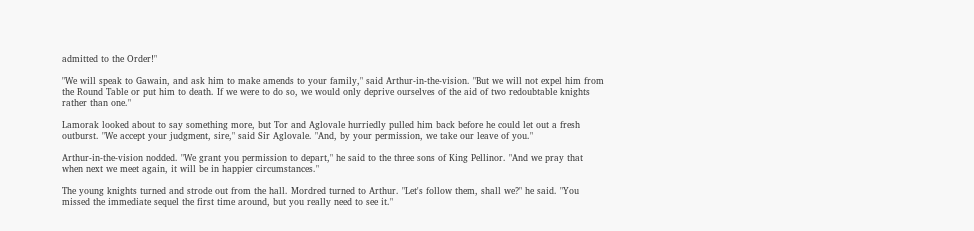admitted to the Order!"

"We will speak to Gawain, and ask him to make amends to your family," said Arthur-in-the-vision. "But we will not expel him from the Round Table or put him to death. If we were to do so, we would only deprive ourselves of the aid of two redoubtable knights rather than one."

Lamorak looked about to say something more, but Tor and Aglovale hurriedly pulled him back before he could let out a fresh outburst. "We accept your judgment, sire," said Sir Aglovale. "And, by your permission, we take our leave of you."

Arthur-in-the-vision nodded. "We grant you permission to depart," he said to the three sons of King Pellinor. "And we pray that when next we meet again, it will be in happier circumstances."

The young knights turned and strode out from the hall. Mordred turned to Arthur. "Let's follow them, shall we?" he said. "You missed the immediate sequel the first time around, but you really need to see it."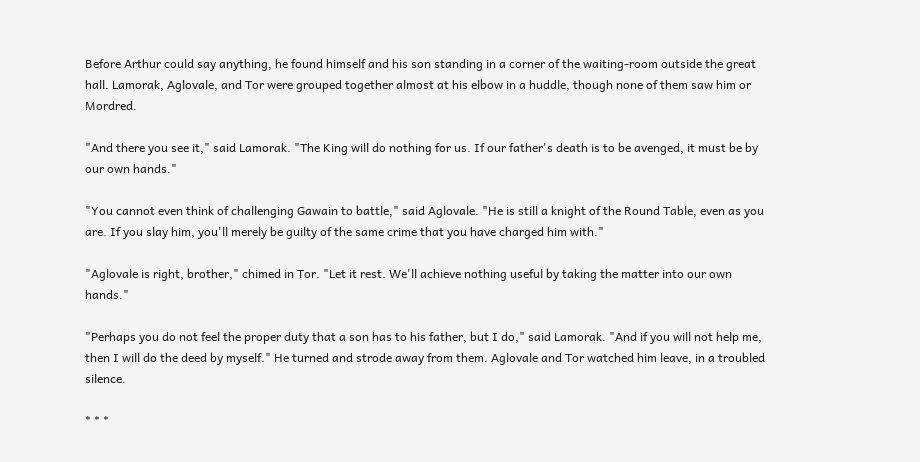Before Arthur could say anything, he found himself and his son standing in a corner of the waiting-room outside the great hall. Lamorak, Aglovale, and Tor were grouped together almost at his elbow in a huddle, though none of them saw him or Mordred.

"And there you see it," said Lamorak. "The King will do nothing for us. If our father's death is to be avenged, it must be by our own hands."

"You cannot even think of challenging Gawain to battle," said Aglovale. "He is still a knight of the Round Table, even as you are. If you slay him, you'll merely be guilty of the same crime that you have charged him with."

"Aglovale is right, brother," chimed in Tor. "Let it rest. We'll achieve nothing useful by taking the matter into our own hands."

"Perhaps you do not feel the proper duty that a son has to his father, but I do," said Lamorak. "And if you will not help me, then I will do the deed by myself." He turned and strode away from them. Aglovale and Tor watched him leave, in a troubled silence.

* * *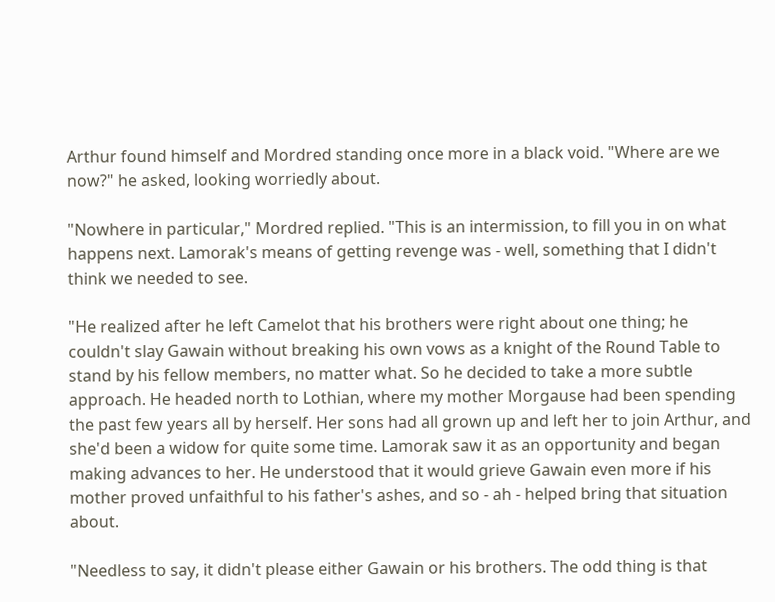Arthur found himself and Mordred standing once more in a black void. "Where are we now?" he asked, looking worriedly about.

"Nowhere in particular," Mordred replied. "This is an intermission, to fill you in on what happens next. Lamorak's means of getting revenge was - well, something that I didn't think we needed to see.

"He realized after he left Camelot that his brothers were right about one thing; he couldn't slay Gawain without breaking his own vows as a knight of the Round Table to stand by his fellow members, no matter what. So he decided to take a more subtle approach. He headed north to Lothian, where my mother Morgause had been spending the past few years all by herself. Her sons had all grown up and left her to join Arthur, and she'd been a widow for quite some time. Lamorak saw it as an opportunity and began making advances to her. He understood that it would grieve Gawain even more if his mother proved unfaithful to his father's ashes, and so - ah - helped bring that situation about.

"Needless to say, it didn't please either Gawain or his brothers. The odd thing is that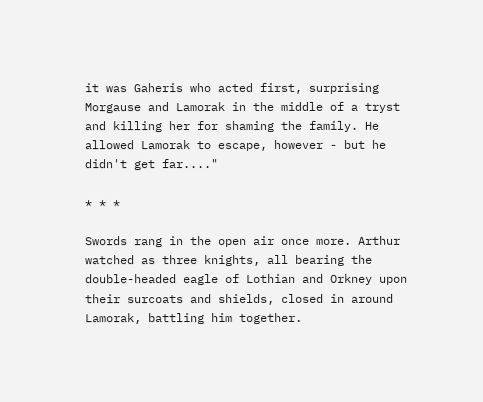it was Gaheris who acted first, surprising Morgause and Lamorak in the middle of a tryst and killing her for shaming the family. He allowed Lamorak to escape, however - but he didn't get far...."

* * *

Swords rang in the open air once more. Arthur watched as three knights, all bearing the double-headed eagle of Lothian and Orkney upon their surcoats and shields, closed in around Lamorak, battling him together.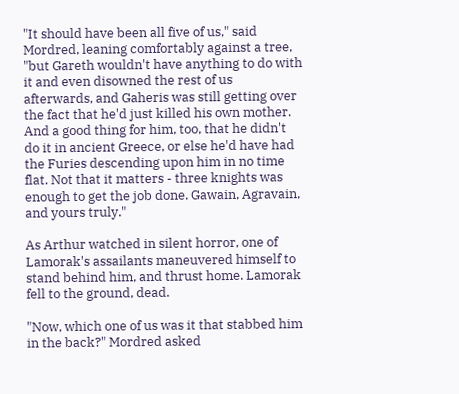"It should have been all five of us," said Mordred, leaning comfortably against a tree, "but Gareth wouldn't have anything to do with it and even disowned the rest of us afterwards, and Gaheris was still getting over the fact that he'd just killed his own mother. And a good thing for him, too, that he didn't do it in ancient Greece, or else he'd have had the Furies descending upon him in no time flat. Not that it matters - three knights was enough to get the job done. Gawain, Agravain, and yours truly."

As Arthur watched in silent horror, one of Lamorak's assailants maneuvered himself to stand behind him, and thrust home. Lamorak fell to the ground, dead.

"Now, which one of us was it that stabbed him in the back?" Mordred asked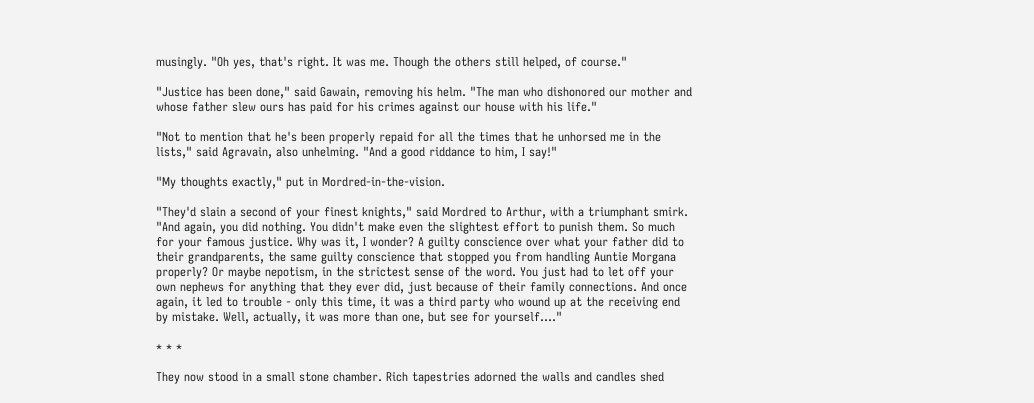musingly. "Oh yes, that's right. It was me. Though the others still helped, of course."

"Justice has been done," said Gawain, removing his helm. "The man who dishonored our mother and whose father slew ours has paid for his crimes against our house with his life."

"Not to mention that he's been properly repaid for all the times that he unhorsed me in the lists," said Agravain, also unhelming. "And a good riddance to him, I say!"

"My thoughts exactly," put in Mordred-in-the-vision.

"They'd slain a second of your finest knights," said Mordred to Arthur, with a triumphant smirk. "And again, you did nothing. You didn't make even the slightest effort to punish them. So much for your famous justice. Why was it, I wonder? A guilty conscience over what your father did to their grandparents, the same guilty conscience that stopped you from handling Auntie Morgana properly? Or maybe nepotism, in the strictest sense of the word. You just had to let off your own nephews for anything that they ever did, just because of their family connections. And once again, it led to trouble - only this time, it was a third party who wound up at the receiving end by mistake. Well, actually, it was more than one, but see for yourself...."

* * *

They now stood in a small stone chamber. Rich tapestries adorned the walls and candles shed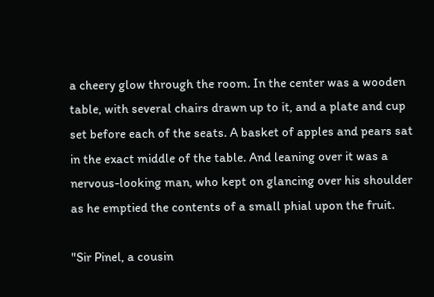a cheery glow through the room. In the center was a wooden table, with several chairs drawn up to it, and a plate and cup set before each of the seats. A basket of apples and pears sat in the exact middle of the table. And leaning over it was a nervous-looking man, who kept on glancing over his shoulder as he emptied the contents of a small phial upon the fruit.

"Sir Pinel, a cousin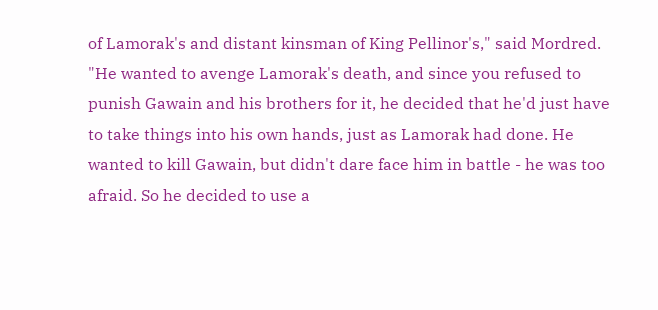of Lamorak's and distant kinsman of King Pellinor's," said Mordred. "He wanted to avenge Lamorak's death, and since you refused to punish Gawain and his brothers for it, he decided that he'd just have to take things into his own hands, just as Lamorak had done. He wanted to kill Gawain, but didn't dare face him in battle - he was too afraid. So he decided to use a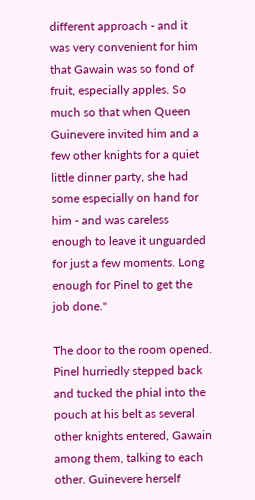different approach - and it was very convenient for him that Gawain was so fond of fruit, especially apples. So much so that when Queen Guinevere invited him and a few other knights for a quiet little dinner party, she had some especially on hand for him - and was careless enough to leave it unguarded for just a few moments. Long enough for Pinel to get the job done."

The door to the room opened. Pinel hurriedly stepped back and tucked the phial into the pouch at his belt as several other knights entered, Gawain among them, talking to each other. Guinevere herself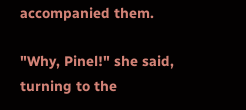accompanied them.

"Why, Pinel!" she said, turning to the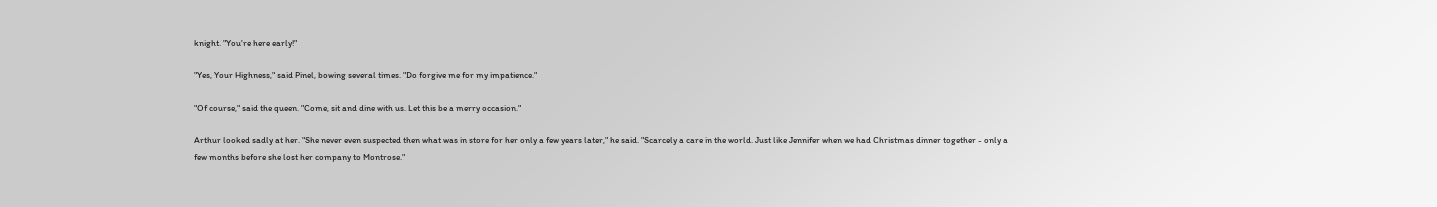knight. "You're here early!"

"Yes, Your Highness," said Pinel, bowing several times. "Do forgive me for my impatience."

"Of course," said the queen. "Come, sit and dine with us. Let this be a merry occasion."

Arthur looked sadly at her. "She never even suspected then what was in store for her only a few years later," he said. "Scarcely a care in the world. Just like Jennifer when we had Christmas dinner together - only a few months before she lost her company to Montrose."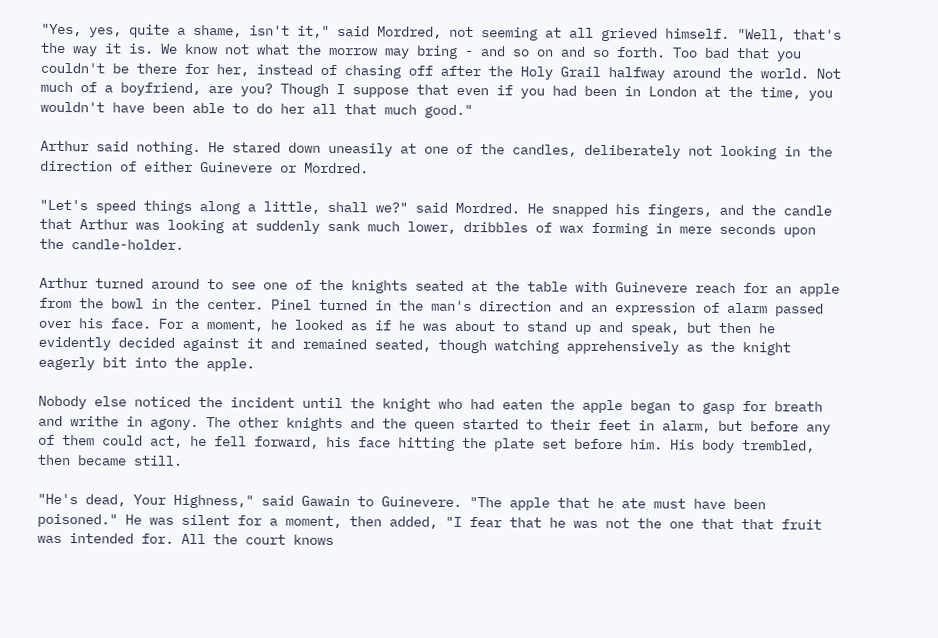"Yes, yes, quite a shame, isn't it," said Mordred, not seeming at all grieved himself. "Well, that's the way it is. We know not what the morrow may bring - and so on and so forth. Too bad that you couldn't be there for her, instead of chasing off after the Holy Grail halfway around the world. Not much of a boyfriend, are you? Though I suppose that even if you had been in London at the time, you wouldn't have been able to do her all that much good."

Arthur said nothing. He stared down uneasily at one of the candles, deliberately not looking in the direction of either Guinevere or Mordred.

"Let's speed things along a little, shall we?" said Mordred. He snapped his fingers, and the candle that Arthur was looking at suddenly sank much lower, dribbles of wax forming in mere seconds upon the candle-holder.

Arthur turned around to see one of the knights seated at the table with Guinevere reach for an apple from the bowl in the center. Pinel turned in the man's direction and an expression of alarm passed over his face. For a moment, he looked as if he was about to stand up and speak, but then he evidently decided against it and remained seated, though watching apprehensively as the knight eagerly bit into the apple.

Nobody else noticed the incident until the knight who had eaten the apple began to gasp for breath and writhe in agony. The other knights and the queen started to their feet in alarm, but before any of them could act, he fell forward, his face hitting the plate set before him. His body trembled, then became still.

"He's dead, Your Highness," said Gawain to Guinevere. "The apple that he ate must have been poisoned." He was silent for a moment, then added, "I fear that he was not the one that that fruit was intended for. All the court knows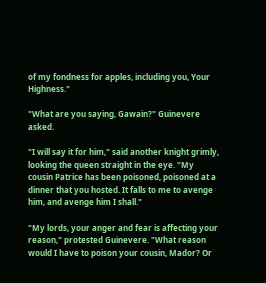of my fondness for apples, including you, Your Highness."

"What are you saying, Gawain?" Guinevere asked.

"I will say it for him," said another knight grimly, looking the queen straight in the eye. "My cousin Patrice has been poisoned, poisoned at a dinner that you hosted. It falls to me to avenge him, and avenge him I shall."

"My lords, your anger and fear is affecting your reason," protested Guinevere. "What reason would I have to poison your cousin, Mador? Or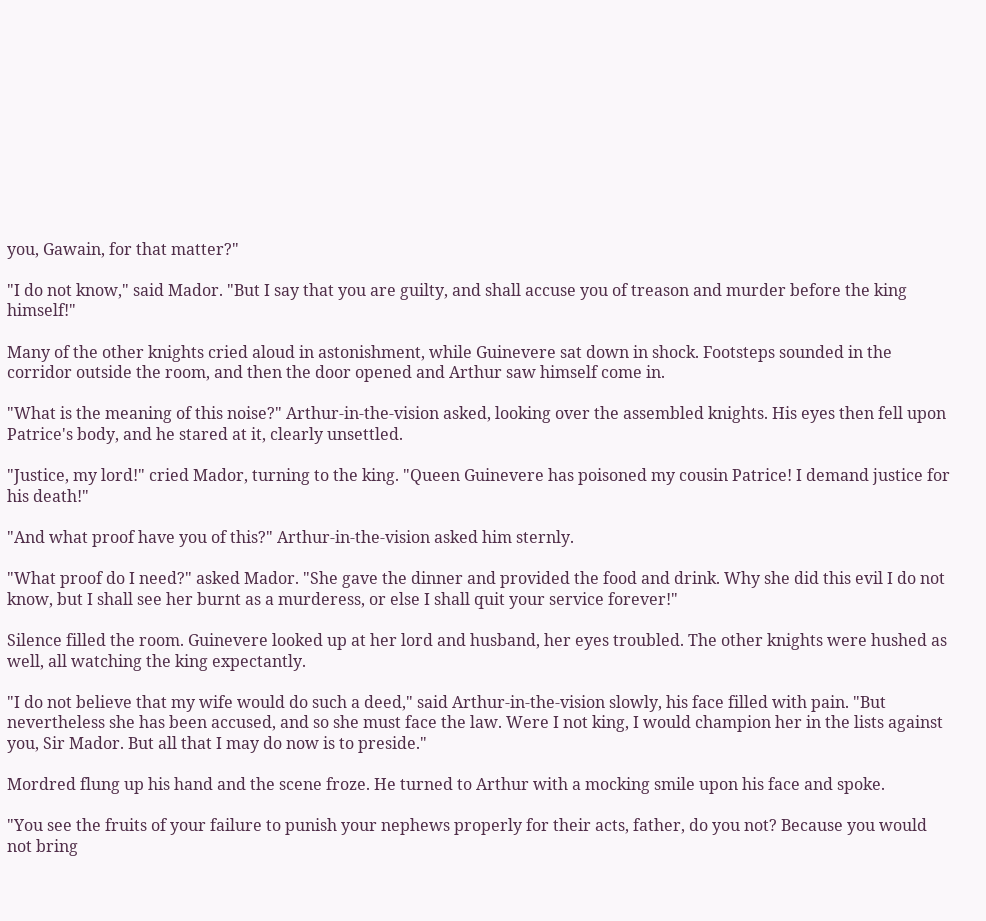you, Gawain, for that matter?"

"I do not know," said Mador. "But I say that you are guilty, and shall accuse you of treason and murder before the king himself!"

Many of the other knights cried aloud in astonishment, while Guinevere sat down in shock. Footsteps sounded in the corridor outside the room, and then the door opened and Arthur saw himself come in.

"What is the meaning of this noise?" Arthur-in-the-vision asked, looking over the assembled knights. His eyes then fell upon Patrice's body, and he stared at it, clearly unsettled.

"Justice, my lord!" cried Mador, turning to the king. "Queen Guinevere has poisoned my cousin Patrice! I demand justice for his death!"

"And what proof have you of this?" Arthur-in-the-vision asked him sternly.

"What proof do I need?" asked Mador. "She gave the dinner and provided the food and drink. Why she did this evil I do not know, but I shall see her burnt as a murderess, or else I shall quit your service forever!"

Silence filled the room. Guinevere looked up at her lord and husband, her eyes troubled. The other knights were hushed as well, all watching the king expectantly.

"I do not believe that my wife would do such a deed," said Arthur-in-the-vision slowly, his face filled with pain. "But nevertheless she has been accused, and so she must face the law. Were I not king, I would champion her in the lists against you, Sir Mador. But all that I may do now is to preside."

Mordred flung up his hand and the scene froze. He turned to Arthur with a mocking smile upon his face and spoke.

"You see the fruits of your failure to punish your nephews properly for their acts, father, do you not? Because you would not bring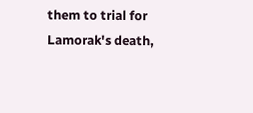them to trial for Lamorak's death,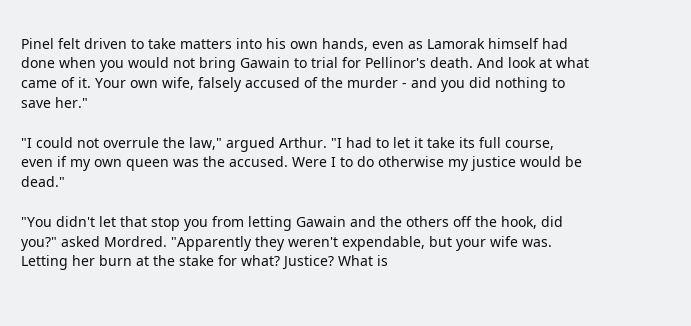Pinel felt driven to take matters into his own hands, even as Lamorak himself had done when you would not bring Gawain to trial for Pellinor's death. And look at what came of it. Your own wife, falsely accused of the murder - and you did nothing to save her."

"I could not overrule the law," argued Arthur. "I had to let it take its full course, even if my own queen was the accused. Were I to do otherwise my justice would be dead."

"You didn't let that stop you from letting Gawain and the others off the hook, did you?" asked Mordred. "Apparently they weren't expendable, but your wife was. Letting her burn at the stake for what? Justice? What is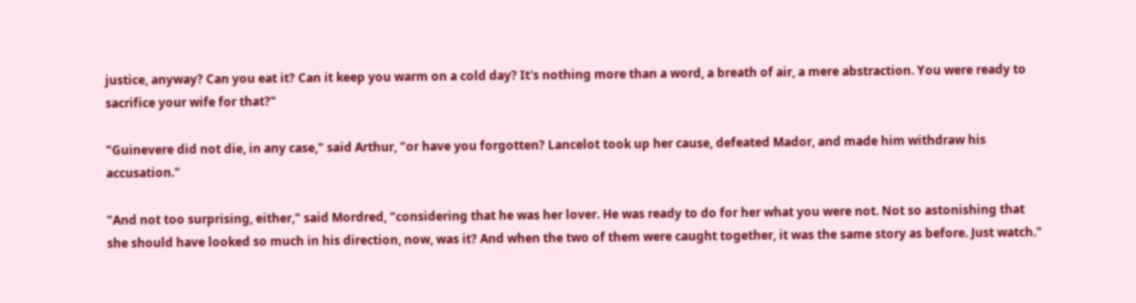justice, anyway? Can you eat it? Can it keep you warm on a cold day? It's nothing more than a word, a breath of air, a mere abstraction. You were ready to sacrifice your wife for that?"

"Guinevere did not die, in any case," said Arthur, "or have you forgotten? Lancelot took up her cause, defeated Mador, and made him withdraw his accusation."

"And not too surprising, either," said Mordred, "considering that he was her lover. He was ready to do for her what you were not. Not so astonishing that she should have looked so much in his direction, now, was it? And when the two of them were caught together, it was the same story as before. Just watch."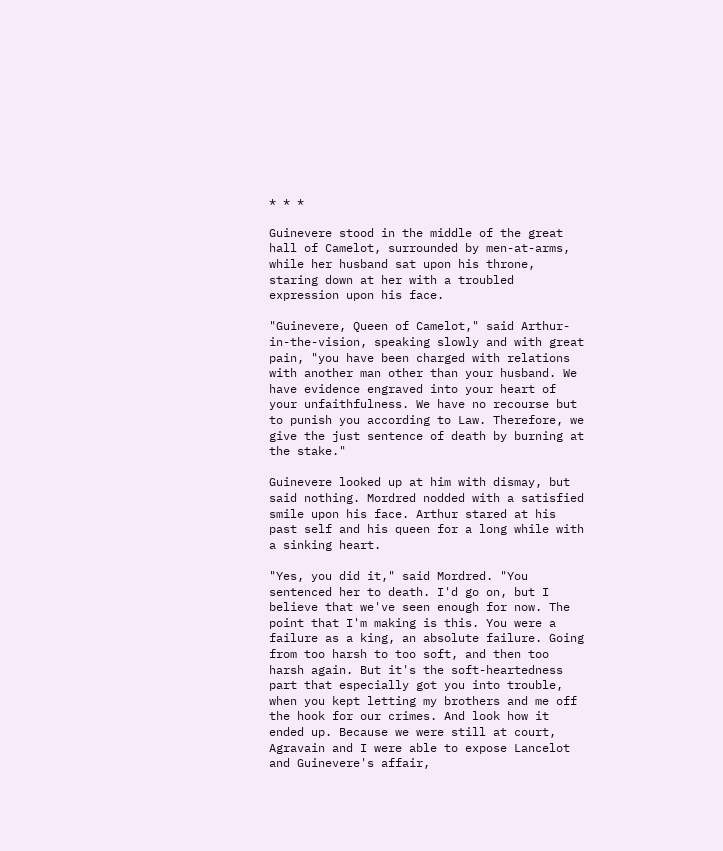* * *

Guinevere stood in the middle of the great hall of Camelot, surrounded by men-at-arms, while her husband sat upon his throne, staring down at her with a troubled expression upon his face.

"Guinevere, Queen of Camelot," said Arthur-in-the-vision, speaking slowly and with great pain, "you have been charged with relations with another man other than your husband. We have evidence engraved into your heart of your unfaithfulness. We have no recourse but to punish you according to Law. Therefore, we give the just sentence of death by burning at the stake."

Guinevere looked up at him with dismay, but said nothing. Mordred nodded with a satisfied smile upon his face. Arthur stared at his past self and his queen for a long while with a sinking heart.

"Yes, you did it," said Mordred. "You sentenced her to death. I'd go on, but I believe that we've seen enough for now. The point that I'm making is this. You were a failure as a king, an absolute failure. Going from too harsh to too soft, and then too harsh again. But it's the soft-heartedness part that especially got you into trouble, when you kept letting my brothers and me off the hook for our crimes. And look how it ended up. Because we were still at court, Agravain and I were able to expose Lancelot and Guinevere's affair,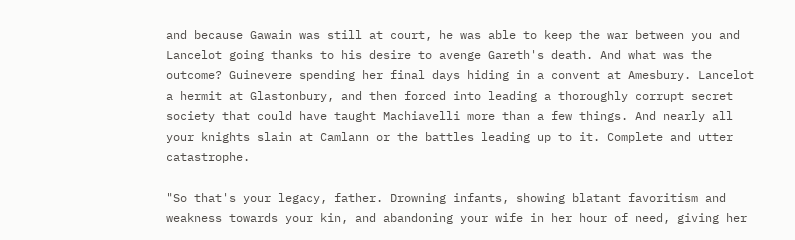and because Gawain was still at court, he was able to keep the war between you and Lancelot going thanks to his desire to avenge Gareth's death. And what was the outcome? Guinevere spending her final days hiding in a convent at Amesbury. Lancelot a hermit at Glastonbury, and then forced into leading a thoroughly corrupt secret society that could have taught Machiavelli more than a few things. And nearly all your knights slain at Camlann or the battles leading up to it. Complete and utter catastrophe.

"So that's your legacy, father. Drowning infants, showing blatant favoritism and weakness towards your kin, and abandoning your wife in her hour of need, giving her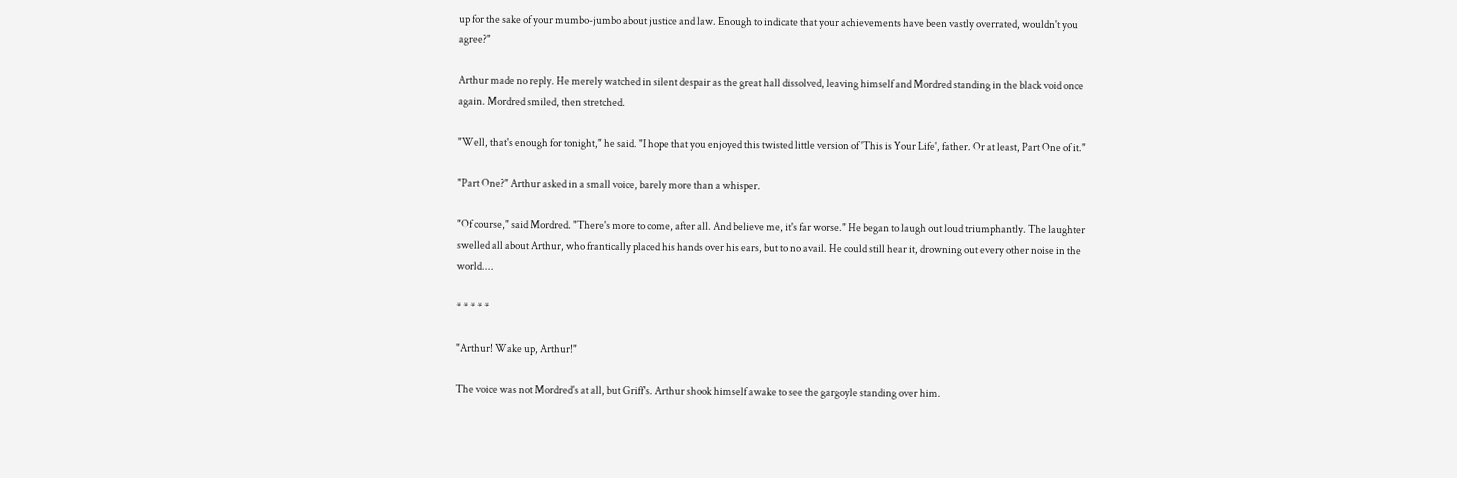up for the sake of your mumbo-jumbo about justice and law. Enough to indicate that your achievements have been vastly overrated, wouldn't you agree?"

Arthur made no reply. He merely watched in silent despair as the great hall dissolved, leaving himself and Mordred standing in the black void once again. Mordred smiled, then stretched.

"Well, that's enough for tonight," he said. "I hope that you enjoyed this twisted little version of 'This is Your Life', father. Or at least, Part One of it."

"Part One?" Arthur asked in a small voice, barely more than a whisper.

"Of course," said Mordred. "There's more to come, after all. And believe me, it's far worse." He began to laugh out loud triumphantly. The laughter swelled all about Arthur, who frantically placed his hands over his ears, but to no avail. He could still hear it, drowning out every other noise in the world....

* * * * *

"Arthur! Wake up, Arthur!"

The voice was not Mordred's at all, but Griff's. Arthur shook himself awake to see the gargoyle standing over him.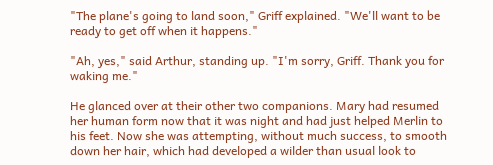"The plane's going to land soon," Griff explained. "We'll want to be ready to get off when it happens."

"Ah, yes," said Arthur, standing up. "I'm sorry, Griff. Thank you for waking me."

He glanced over at their other two companions. Mary had resumed her human form now that it was night and had just helped Merlin to his feet. Now she was attempting, without much success, to smooth down her hair, which had developed a wilder than usual look to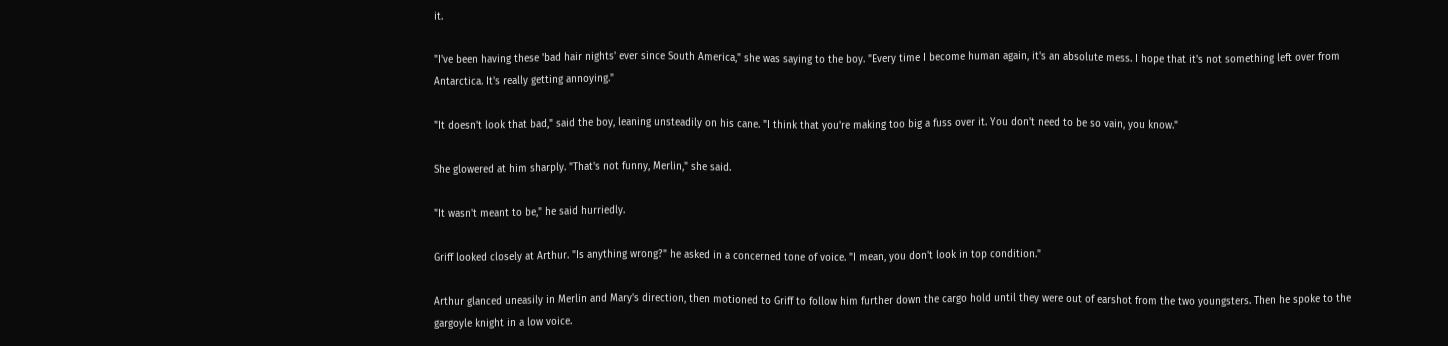it.

"I've been having these 'bad hair nights' ever since South America," she was saying to the boy. "Every time I become human again, it's an absolute mess. I hope that it's not something left over from Antarctica. It's really getting annoying."

"It doesn't look that bad," said the boy, leaning unsteadily on his cane. "I think that you're making too big a fuss over it. You don't need to be so vain, you know."

She glowered at him sharply. "That's not funny, Merlin," she said.

"It wasn't meant to be," he said hurriedly.

Griff looked closely at Arthur. "Is anything wrong?" he asked in a concerned tone of voice. "I mean, you don't look in top condition."

Arthur glanced uneasily in Merlin and Mary's direction, then motioned to Griff to follow him further down the cargo hold until they were out of earshot from the two youngsters. Then he spoke to the gargoyle knight in a low voice.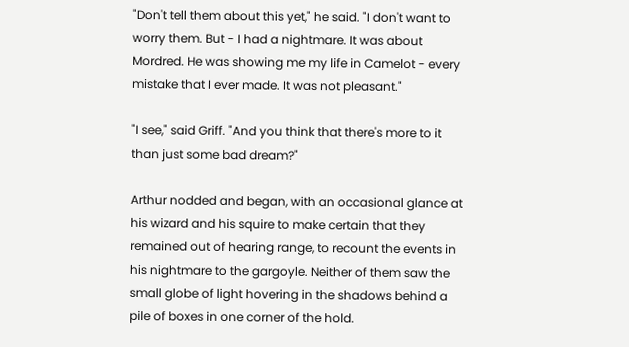"Don't tell them about this yet," he said. "I don't want to worry them. But - I had a nightmare. It was about Mordred. He was showing me my life in Camelot - every mistake that I ever made. It was not pleasant."

"I see," said Griff. "And you think that there's more to it than just some bad dream?"

Arthur nodded and began, with an occasional glance at his wizard and his squire to make certain that they remained out of hearing range, to recount the events in his nightmare to the gargoyle. Neither of them saw the small globe of light hovering in the shadows behind a pile of boxes in one corner of the hold.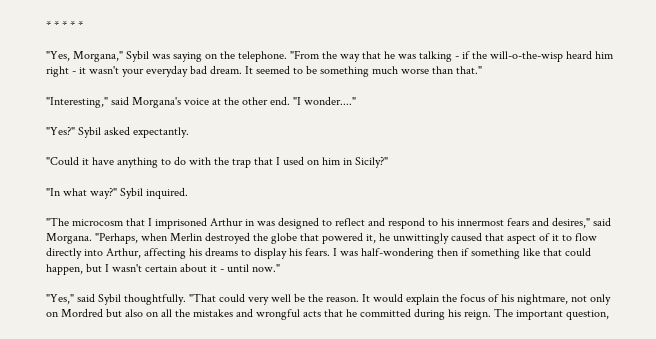* * * * *

"Yes, Morgana," Sybil was saying on the telephone. "From the way that he was talking - if the will-o-the-wisp heard him right - it wasn't your everyday bad dream. It seemed to be something much worse than that."

"Interesting," said Morgana's voice at the other end. "I wonder...."

"Yes?" Sybil asked expectantly.

"Could it have anything to do with the trap that I used on him in Sicily?"

"In what way?" Sybil inquired.

"The microcosm that I imprisoned Arthur in was designed to reflect and respond to his innermost fears and desires," said Morgana. "Perhaps, when Merlin destroyed the globe that powered it, he unwittingly caused that aspect of it to flow directly into Arthur, affecting his dreams to display his fears. I was half-wondering then if something like that could happen, but I wasn't certain about it - until now."

"Yes," said Sybil thoughtfully. "That could very well be the reason. It would explain the focus of his nightmare, not only on Mordred but also on all the mistakes and wrongful acts that he committed during his reign. The important question,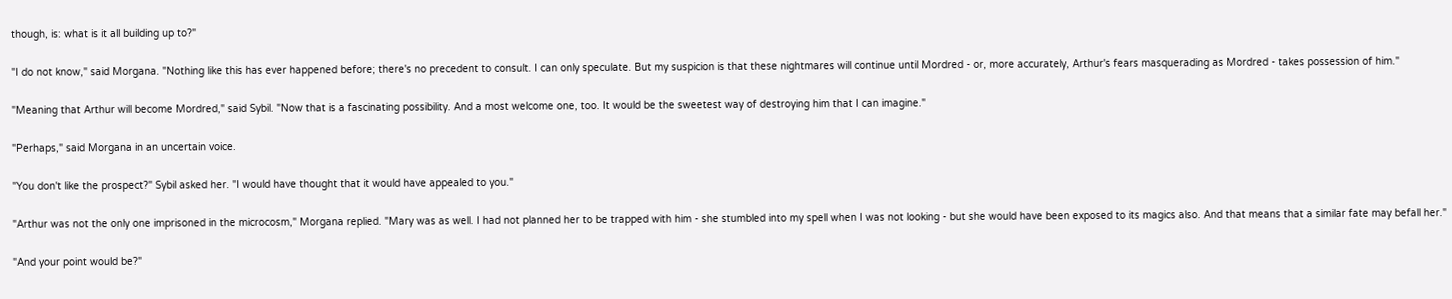though, is: what is it all building up to?"

"I do not know," said Morgana. "Nothing like this has ever happened before; there's no precedent to consult. I can only speculate. But my suspicion is that these nightmares will continue until Mordred - or, more accurately, Arthur's fears masquerading as Mordred - takes possession of him."

"Meaning that Arthur will become Mordred," said Sybil. "Now that is a fascinating possibility. And a most welcome one, too. It would be the sweetest way of destroying him that I can imagine."

"Perhaps," said Morgana in an uncertain voice.

"You don't like the prospect?" Sybil asked her. "I would have thought that it would have appealed to you."

"Arthur was not the only one imprisoned in the microcosm," Morgana replied. "Mary was as well. I had not planned her to be trapped with him - she stumbled into my spell when I was not looking - but she would have been exposed to its magics also. And that means that a similar fate may befall her."

"And your point would be?"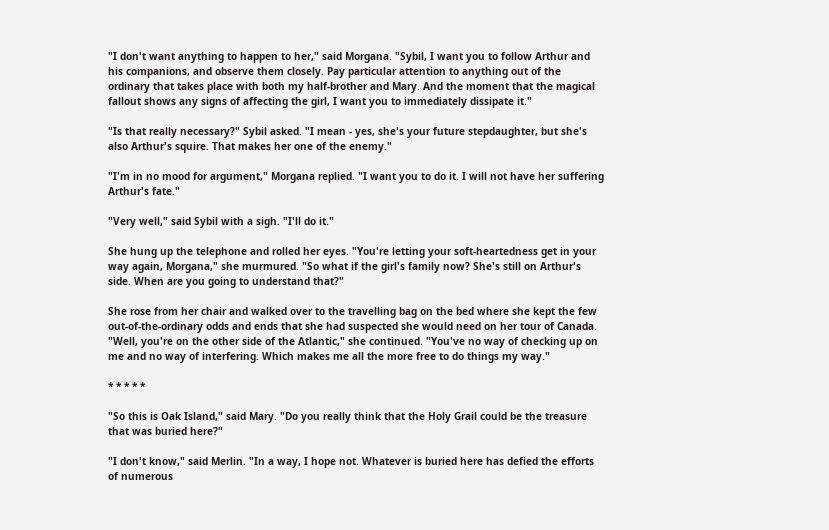"I don't want anything to happen to her," said Morgana. "Sybil, I want you to follow Arthur and his companions, and observe them closely. Pay particular attention to anything out of the ordinary that takes place with both my half-brother and Mary. And the moment that the magical fallout shows any signs of affecting the girl, I want you to immediately dissipate it."

"Is that really necessary?" Sybil asked. "I mean - yes, she's your future stepdaughter, but she's also Arthur's squire. That makes her one of the enemy."

"I'm in no mood for argument," Morgana replied. "I want you to do it. I will not have her suffering Arthur's fate."

"Very well," said Sybil with a sigh. "I'll do it."

She hung up the telephone and rolled her eyes. "You're letting your soft-heartedness get in your way again, Morgana," she murmured. "So what if the girl's family now? She's still on Arthur's side. When are you going to understand that?"

She rose from her chair and walked over to the travelling bag on the bed where she kept the few out-of-the-ordinary odds and ends that she had suspected she would need on her tour of Canada. "Well, you're on the other side of the Atlantic," she continued. "You've no way of checking up on me and no way of interfering. Which makes me all the more free to do things my way."

* * * * *

"So this is Oak Island," said Mary. "Do you really think that the Holy Grail could be the treasure that was buried here?"

"I don't know," said Merlin. "In a way, I hope not. Whatever is buried here has defied the efforts of numerous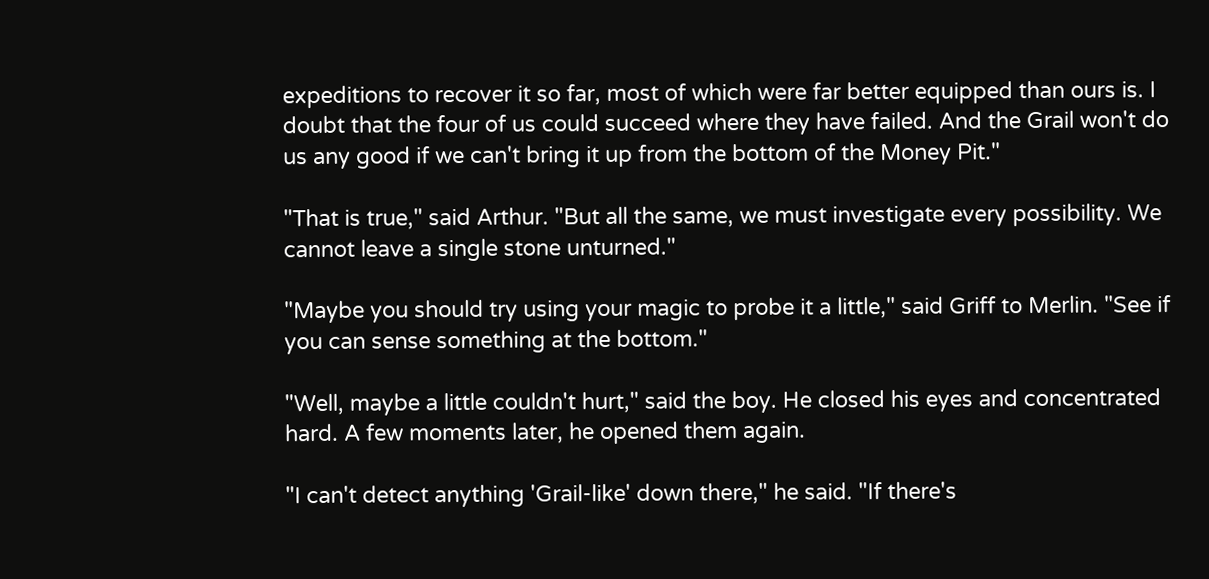expeditions to recover it so far, most of which were far better equipped than ours is. I doubt that the four of us could succeed where they have failed. And the Grail won't do us any good if we can't bring it up from the bottom of the Money Pit."

"That is true," said Arthur. "But all the same, we must investigate every possibility. We cannot leave a single stone unturned."

"Maybe you should try using your magic to probe it a little," said Griff to Merlin. "See if you can sense something at the bottom."

"Well, maybe a little couldn't hurt," said the boy. He closed his eyes and concentrated hard. A few moments later, he opened them again.

"I can't detect anything 'Grail-like' down there," he said. "If there's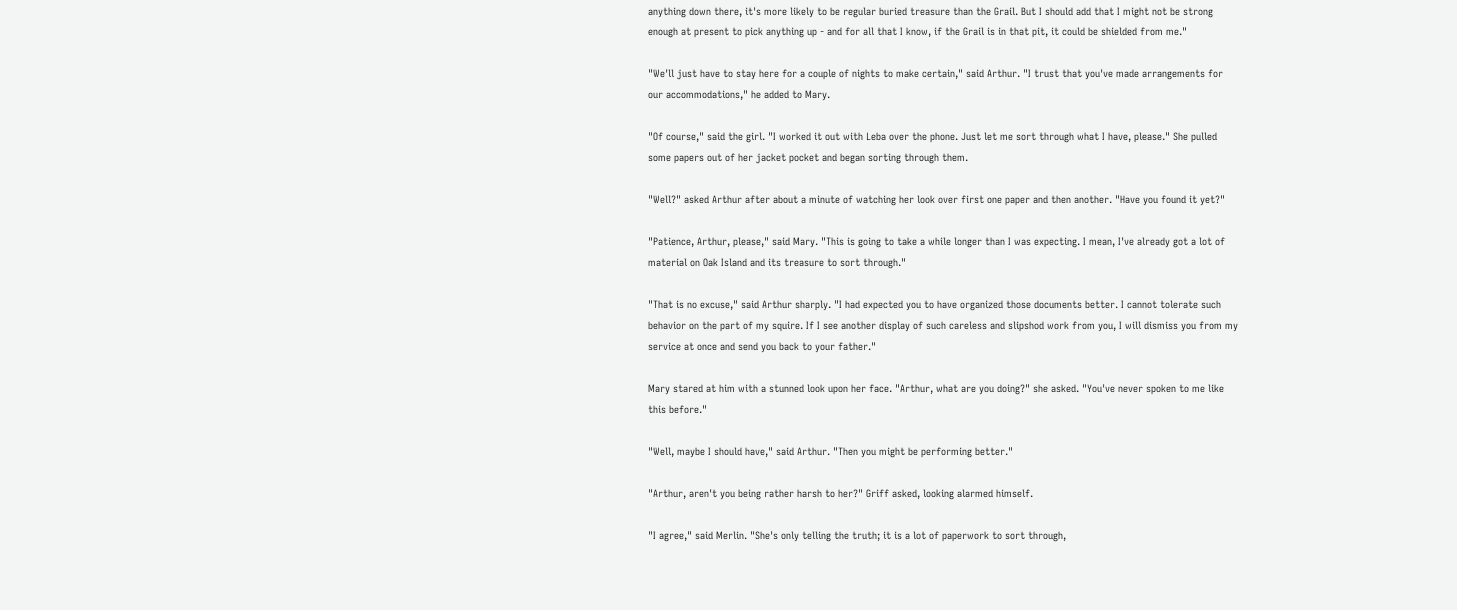anything down there, it's more likely to be regular buried treasure than the Grail. But I should add that I might not be strong enough at present to pick anything up - and for all that I know, if the Grail is in that pit, it could be shielded from me."

"We'll just have to stay here for a couple of nights to make certain," said Arthur. "I trust that you've made arrangements for our accommodations," he added to Mary.

"Of course," said the girl. "I worked it out with Leba over the phone. Just let me sort through what I have, please." She pulled some papers out of her jacket pocket and began sorting through them.

"Well?" asked Arthur after about a minute of watching her look over first one paper and then another. "Have you found it yet?"

"Patience, Arthur, please," said Mary. "This is going to take a while longer than I was expecting. I mean, I've already got a lot of material on Oak Island and its treasure to sort through."

"That is no excuse," said Arthur sharply. "I had expected you to have organized those documents better. I cannot tolerate such behavior on the part of my squire. If I see another display of such careless and slipshod work from you, I will dismiss you from my service at once and send you back to your father."

Mary stared at him with a stunned look upon her face. "Arthur, what are you doing?" she asked. "You've never spoken to me like this before."

"Well, maybe I should have," said Arthur. "Then you might be performing better."

"Arthur, aren't you being rather harsh to her?" Griff asked, looking alarmed himself.

"I agree," said Merlin. "She's only telling the truth; it is a lot of paperwork to sort through,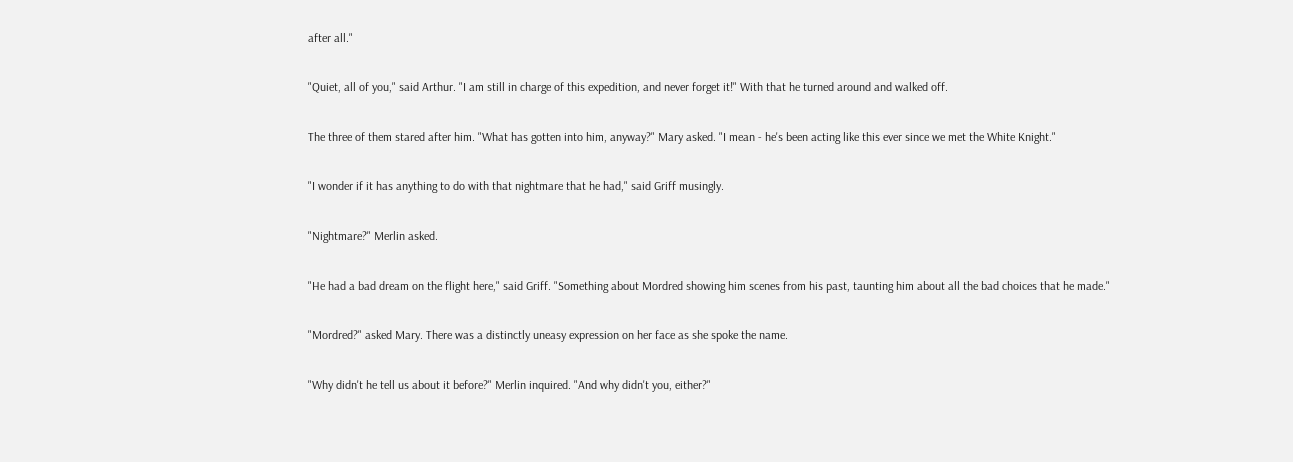after all."

"Quiet, all of you," said Arthur. "I am still in charge of this expedition, and never forget it!" With that he turned around and walked off.

The three of them stared after him. "What has gotten into him, anyway?" Mary asked. "I mean - he's been acting like this ever since we met the White Knight."

"I wonder if it has anything to do with that nightmare that he had," said Griff musingly.

"Nightmare?" Merlin asked.

"He had a bad dream on the flight here," said Griff. "Something about Mordred showing him scenes from his past, taunting him about all the bad choices that he made."

"Mordred?" asked Mary. There was a distinctly uneasy expression on her face as she spoke the name.

"Why didn't he tell us about it before?" Merlin inquired. "And why didn't you, either?"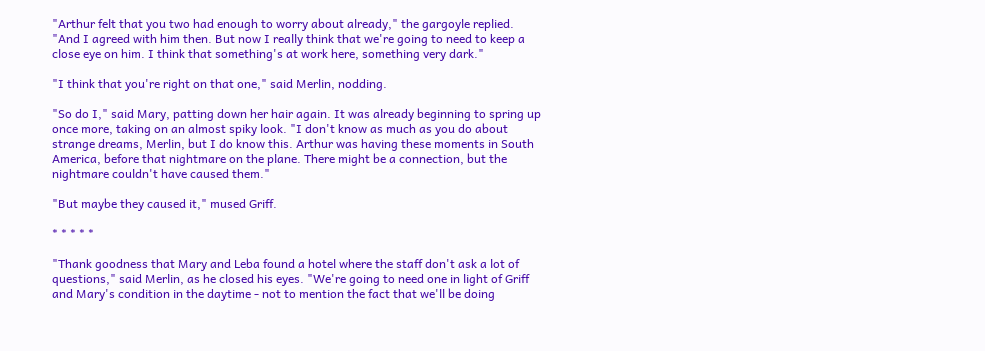"Arthur felt that you two had enough to worry about already," the gargoyle replied. "And I agreed with him then. But now I really think that we're going to need to keep a close eye on him. I think that something's at work here, something very dark."

"I think that you're right on that one," said Merlin, nodding.

"So do I," said Mary, patting down her hair again. It was already beginning to spring up once more, taking on an almost spiky look. "I don't know as much as you do about strange dreams, Merlin, but I do know this. Arthur was having these moments in South America, before that nightmare on the plane. There might be a connection, but the nightmare couldn't have caused them."

"But maybe they caused it," mused Griff.

* * * * *

"Thank goodness that Mary and Leba found a hotel where the staff don't ask a lot of questions," said Merlin, as he closed his eyes. "We're going to need one in light of Griff and Mary's condition in the daytime - not to mention the fact that we'll be doing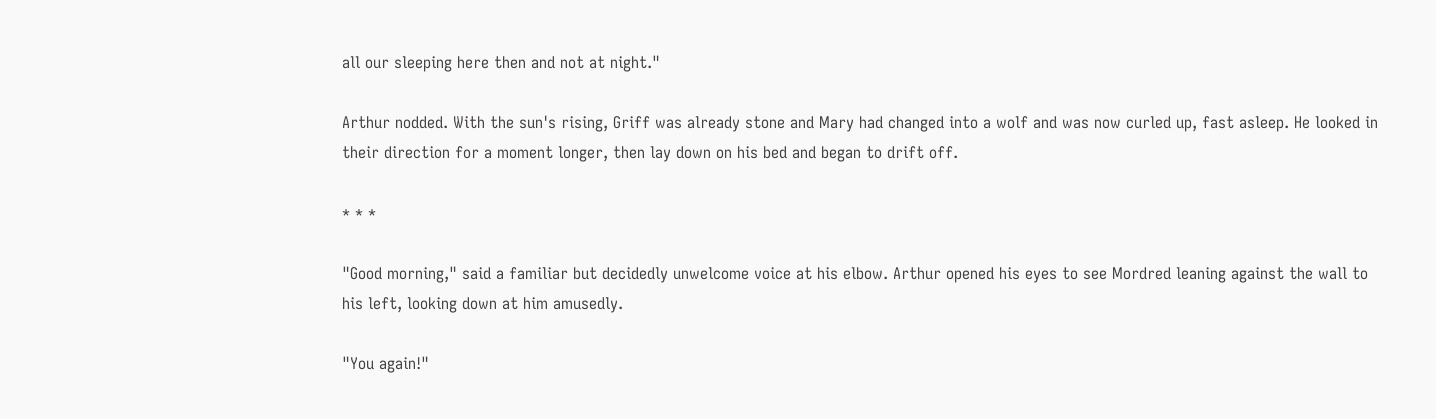all our sleeping here then and not at night."

Arthur nodded. With the sun's rising, Griff was already stone and Mary had changed into a wolf and was now curled up, fast asleep. He looked in their direction for a moment longer, then lay down on his bed and began to drift off.

* * *

"Good morning," said a familiar but decidedly unwelcome voice at his elbow. Arthur opened his eyes to see Mordred leaning against the wall to his left, looking down at him amusedly.

"You again!"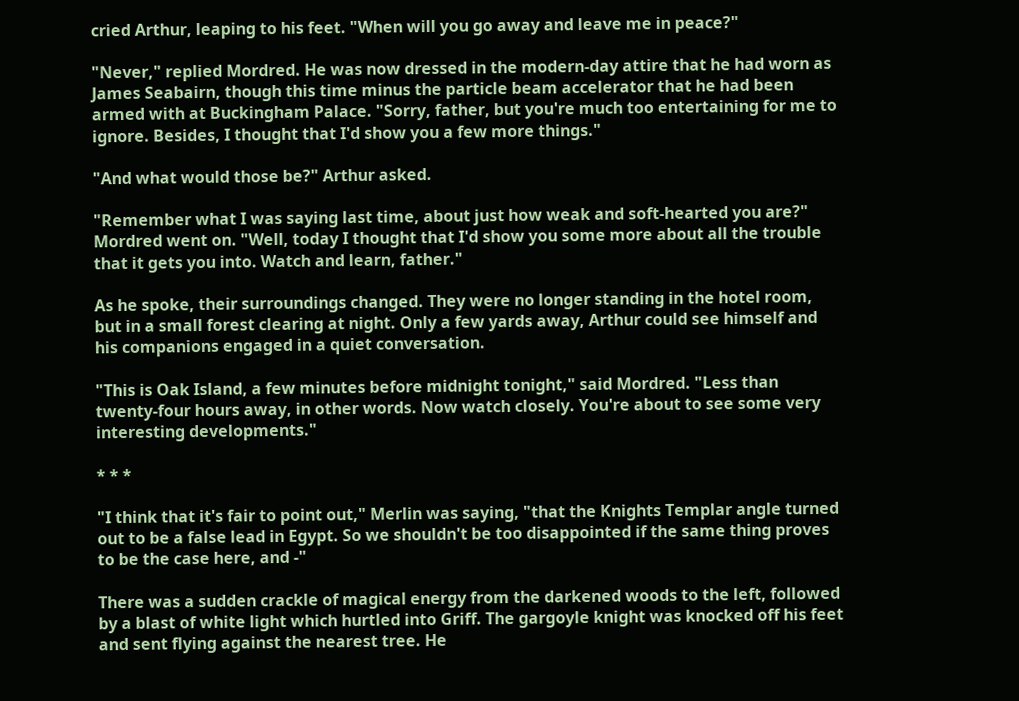cried Arthur, leaping to his feet. "When will you go away and leave me in peace?"

"Never," replied Mordred. He was now dressed in the modern-day attire that he had worn as James Seabairn, though this time minus the particle beam accelerator that he had been armed with at Buckingham Palace. "Sorry, father, but you're much too entertaining for me to ignore. Besides, I thought that I'd show you a few more things."

"And what would those be?" Arthur asked.

"Remember what I was saying last time, about just how weak and soft-hearted you are?" Mordred went on. "Well, today I thought that I'd show you some more about all the trouble that it gets you into. Watch and learn, father."

As he spoke, their surroundings changed. They were no longer standing in the hotel room, but in a small forest clearing at night. Only a few yards away, Arthur could see himself and his companions engaged in a quiet conversation.

"This is Oak Island, a few minutes before midnight tonight," said Mordred. "Less than twenty-four hours away, in other words. Now watch closely. You're about to see some very interesting developments."

* * *

"I think that it's fair to point out," Merlin was saying, "that the Knights Templar angle turned out to be a false lead in Egypt. So we shouldn't be too disappointed if the same thing proves to be the case here, and -"

There was a sudden crackle of magical energy from the darkened woods to the left, followed by a blast of white light which hurtled into Griff. The gargoyle knight was knocked off his feet and sent flying against the nearest tree. He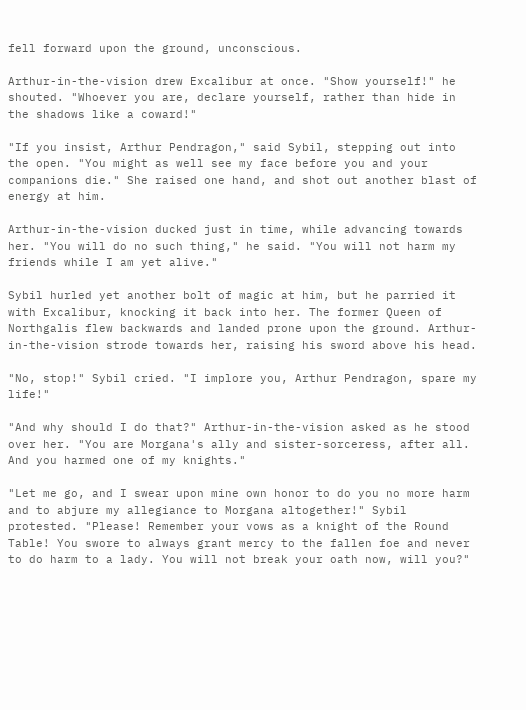fell forward upon the ground, unconscious.

Arthur-in-the-vision drew Excalibur at once. "Show yourself!" he shouted. "Whoever you are, declare yourself, rather than hide in the shadows like a coward!"

"If you insist, Arthur Pendragon," said Sybil, stepping out into the open. "You might as well see my face before you and your companions die." She raised one hand, and shot out another blast of energy at him.

Arthur-in-the-vision ducked just in time, while advancing towards her. "You will do no such thing," he said. "You will not harm my friends while I am yet alive."

Sybil hurled yet another bolt of magic at him, but he parried it with Excalibur, knocking it back into her. The former Queen of Northgalis flew backwards and landed prone upon the ground. Arthur-in-the-vision strode towards her, raising his sword above his head.

"No, stop!" Sybil cried. "I implore you, Arthur Pendragon, spare my life!"

"And why should I do that?" Arthur-in-the-vision asked as he stood over her. "You are Morgana's ally and sister-sorceress, after all. And you harmed one of my knights."

"Let me go, and I swear upon mine own honor to do you no more harm and to abjure my allegiance to Morgana altogether!" Sybil protested. "Please! Remember your vows as a knight of the Round Table! You swore to always grant mercy to the fallen foe and never to do harm to a lady. You will not break your oath now, will you?"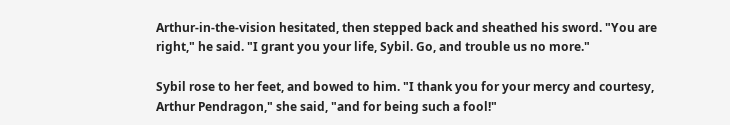Arthur-in-the-vision hesitated, then stepped back and sheathed his sword. "You are right," he said. "I grant you your life, Sybil. Go, and trouble us no more."

Sybil rose to her feet, and bowed to him. "I thank you for your mercy and courtesy, Arthur Pendragon," she said, "and for being such a fool!"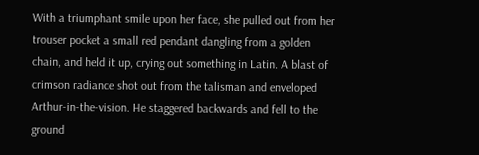With a triumphant smile upon her face, she pulled out from her trouser pocket a small red pendant dangling from a golden chain, and held it up, crying out something in Latin. A blast of crimson radiance shot out from the talisman and enveloped Arthur-in-the-vision. He staggered backwards and fell to the ground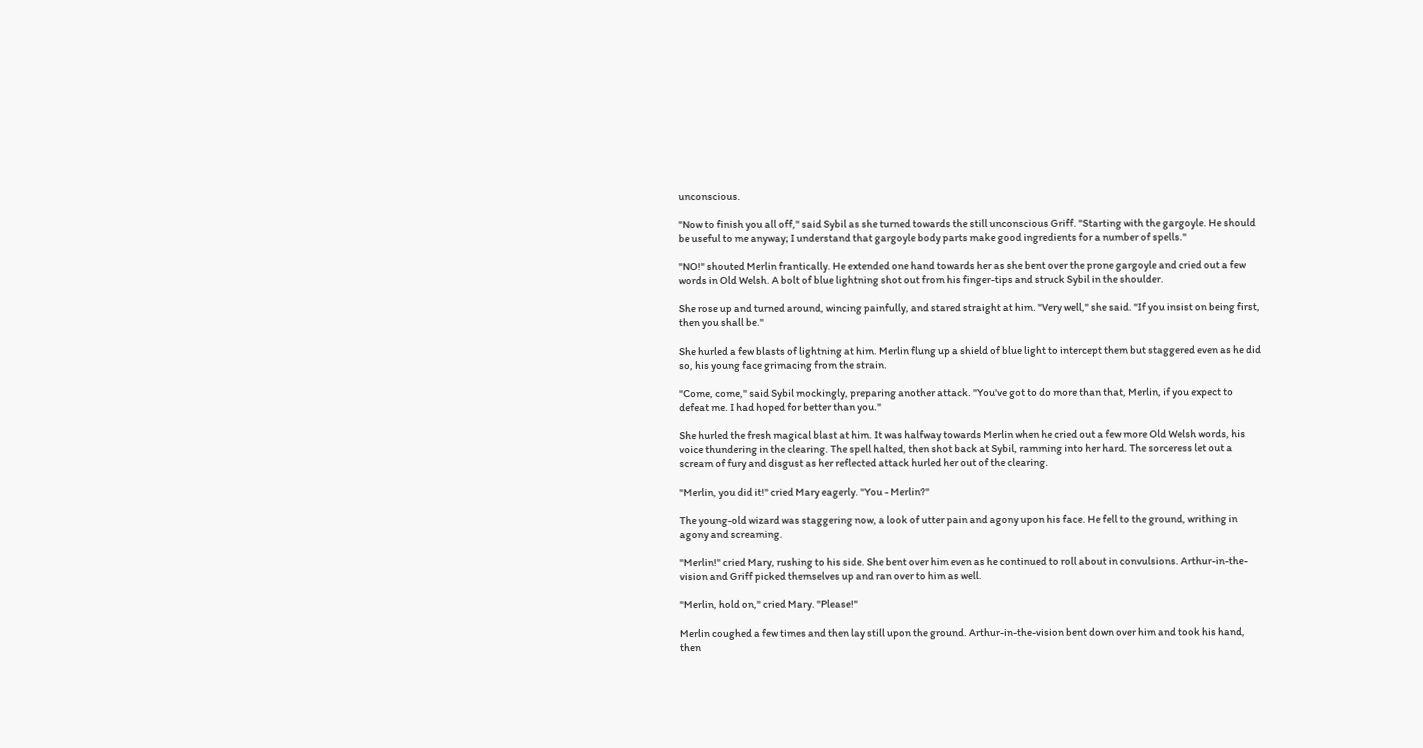unconscious.

"Now to finish you all off," said Sybil as she turned towards the still unconscious Griff. "Starting with the gargoyle. He should be useful to me anyway; I understand that gargoyle body parts make good ingredients for a number of spells."

"NO!" shouted Merlin frantically. He extended one hand towards her as she bent over the prone gargoyle and cried out a few words in Old Welsh. A bolt of blue lightning shot out from his finger-tips and struck Sybil in the shoulder.

She rose up and turned around, wincing painfully, and stared straight at him. "Very well," she said. "If you insist on being first, then you shall be."

She hurled a few blasts of lightning at him. Merlin flung up a shield of blue light to intercept them but staggered even as he did so, his young face grimacing from the strain.

"Come, come," said Sybil mockingly, preparing another attack. "You've got to do more than that, Merlin, if you expect to defeat me. I had hoped for better than you."

She hurled the fresh magical blast at him. It was halfway towards Merlin when he cried out a few more Old Welsh words, his voice thundering in the clearing. The spell halted, then shot back at Sybil, ramming into her hard. The sorceress let out a scream of fury and disgust as her reflected attack hurled her out of the clearing.

"Merlin, you did it!" cried Mary eagerly. "You - Merlin?"

The young-old wizard was staggering now, a look of utter pain and agony upon his face. He fell to the ground, writhing in agony and screaming.

"Merlin!" cried Mary, rushing to his side. She bent over him even as he continued to roll about in convulsions. Arthur-in-the-vision and Griff picked themselves up and ran over to him as well.

"Merlin, hold on," cried Mary. "Please!"

Merlin coughed a few times and then lay still upon the ground. Arthur-in-the-vision bent down over him and took his hand, then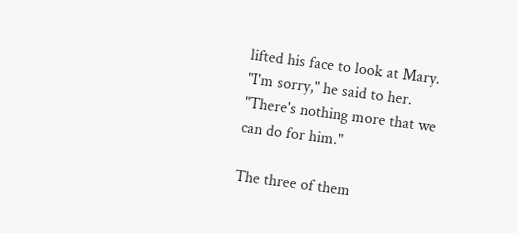lifted his face to look at Mary. "I'm sorry," he said to her. "There's nothing more that we can do for him."

The three of them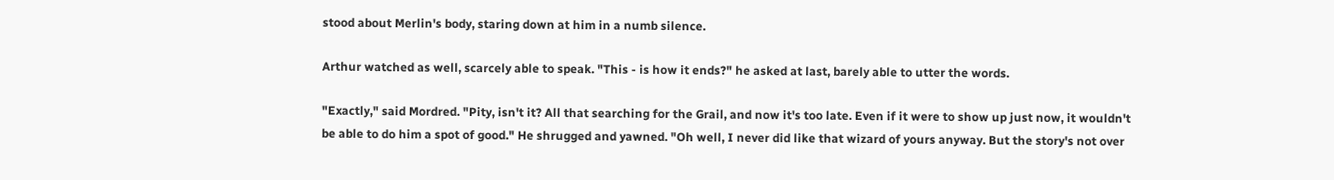stood about Merlin's body, staring down at him in a numb silence.

Arthur watched as well, scarcely able to speak. "This - is how it ends?" he asked at last, barely able to utter the words.

"Exactly," said Mordred. "Pity, isn't it? All that searching for the Grail, and now it's too late. Even if it were to show up just now, it wouldn't be able to do him a spot of good." He shrugged and yawned. "Oh well, I never did like that wizard of yours anyway. But the story's not over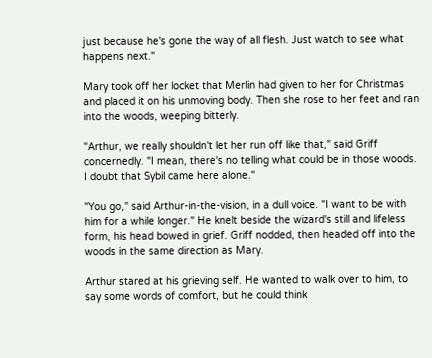just because he's gone the way of all flesh. Just watch to see what happens next."

Mary took off her locket that Merlin had given to her for Christmas and placed it on his unmoving body. Then she rose to her feet and ran into the woods, weeping bitterly.

"Arthur, we really shouldn't let her run off like that," said Griff concernedly. "I mean, there's no telling what could be in those woods. I doubt that Sybil came here alone."

"You go," said Arthur-in-the-vision, in a dull voice. "I want to be with him for a while longer." He knelt beside the wizard's still and lifeless form, his head bowed in grief. Griff nodded, then headed off into the woods in the same direction as Mary.

Arthur stared at his grieving self. He wanted to walk over to him, to say some words of comfort, but he could think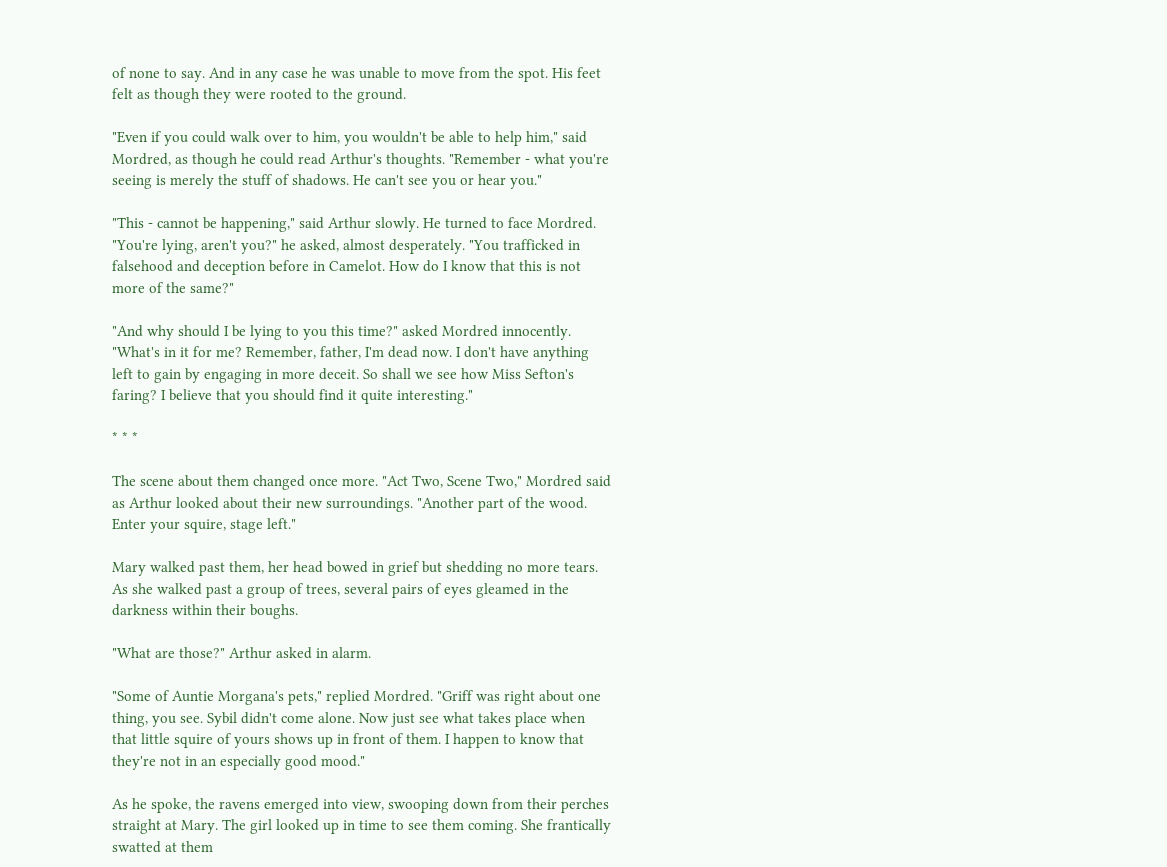of none to say. And in any case he was unable to move from the spot. His feet felt as though they were rooted to the ground.

"Even if you could walk over to him, you wouldn't be able to help him," said Mordred, as though he could read Arthur's thoughts. "Remember - what you're seeing is merely the stuff of shadows. He can't see you or hear you."

"This - cannot be happening," said Arthur slowly. He turned to face Mordred. "You're lying, aren't you?" he asked, almost desperately. "You trafficked in falsehood and deception before in Camelot. How do I know that this is not more of the same?"

"And why should I be lying to you this time?" asked Mordred innocently. "What's in it for me? Remember, father, I'm dead now. I don't have anything left to gain by engaging in more deceit. So shall we see how Miss Sefton's faring? I believe that you should find it quite interesting."

* * *

The scene about them changed once more. "Act Two, Scene Two," Mordred said as Arthur looked about their new surroundings. "Another part of the wood. Enter your squire, stage left."

Mary walked past them, her head bowed in grief but shedding no more tears. As she walked past a group of trees, several pairs of eyes gleamed in the darkness within their boughs.

"What are those?" Arthur asked in alarm.

"Some of Auntie Morgana's pets," replied Mordred. "Griff was right about one thing, you see. Sybil didn't come alone. Now just see what takes place when that little squire of yours shows up in front of them. I happen to know that they're not in an especially good mood."

As he spoke, the ravens emerged into view, swooping down from their perches straight at Mary. The girl looked up in time to see them coming. She frantically swatted at them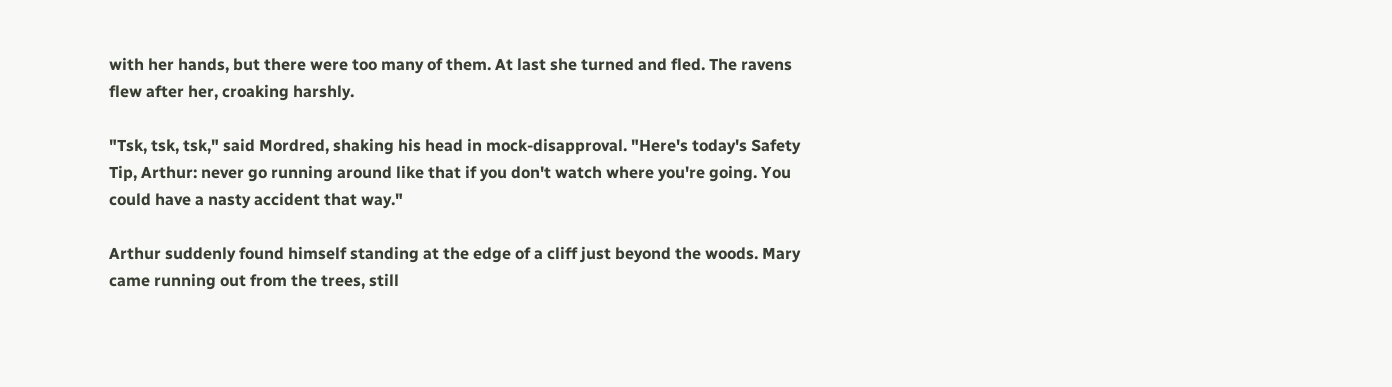with her hands, but there were too many of them. At last she turned and fled. The ravens flew after her, croaking harshly.

"Tsk, tsk, tsk," said Mordred, shaking his head in mock-disapproval. "Here's today's Safety Tip, Arthur: never go running around like that if you don't watch where you're going. You could have a nasty accident that way."

Arthur suddenly found himself standing at the edge of a cliff just beyond the woods. Mary came running out from the trees, still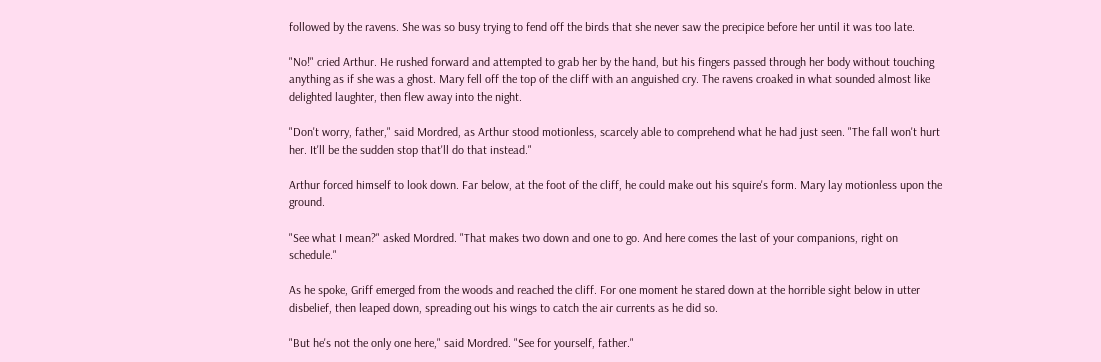followed by the ravens. She was so busy trying to fend off the birds that she never saw the precipice before her until it was too late.

"No!" cried Arthur. He rushed forward and attempted to grab her by the hand, but his fingers passed through her body without touching anything as if she was a ghost. Mary fell off the top of the cliff with an anguished cry. The ravens croaked in what sounded almost like delighted laughter, then flew away into the night.

"Don't worry, father," said Mordred, as Arthur stood motionless, scarcely able to comprehend what he had just seen. "The fall won't hurt her. It'll be the sudden stop that'll do that instead."

Arthur forced himself to look down. Far below, at the foot of the cliff, he could make out his squire's form. Mary lay motionless upon the ground.

"See what I mean?" asked Mordred. "That makes two down and one to go. And here comes the last of your companions, right on schedule."

As he spoke, Griff emerged from the woods and reached the cliff. For one moment he stared down at the horrible sight below in utter disbelief, then leaped down, spreading out his wings to catch the air currents as he did so.

"But he's not the only one here," said Mordred. "See for yourself, father."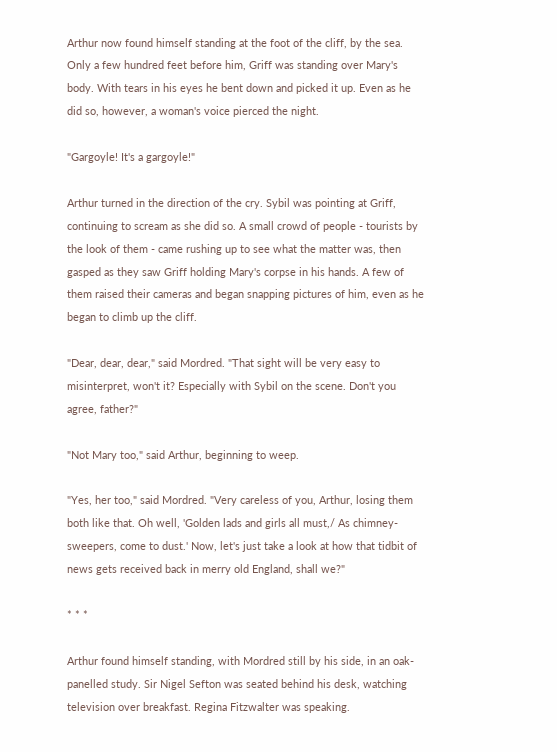Arthur now found himself standing at the foot of the cliff, by the sea. Only a few hundred feet before him, Griff was standing over Mary's body. With tears in his eyes he bent down and picked it up. Even as he did so, however, a woman's voice pierced the night.

"Gargoyle! It's a gargoyle!"

Arthur turned in the direction of the cry. Sybil was pointing at Griff, continuing to scream as she did so. A small crowd of people - tourists by the look of them - came rushing up to see what the matter was, then gasped as they saw Griff holding Mary's corpse in his hands. A few of them raised their cameras and began snapping pictures of him, even as he began to climb up the cliff.

"Dear, dear, dear," said Mordred. "That sight will be very easy to misinterpret, won't it? Especially with Sybil on the scene. Don't you agree, father?"

"Not Mary too," said Arthur, beginning to weep.

"Yes, her too," said Mordred. "Very careless of you, Arthur, losing them both like that. Oh well, 'Golden lads and girls all must,/ As chimney-sweepers, come to dust.' Now, let's just take a look at how that tidbit of news gets received back in merry old England, shall we?"

* * *

Arthur found himself standing, with Mordred still by his side, in an oak-panelled study. Sir Nigel Sefton was seated behind his desk, watching television over breakfast. Regina Fitzwalter was speaking.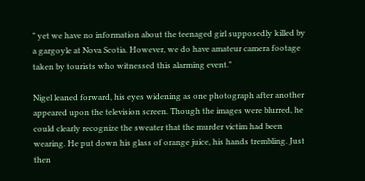" yet we have no information about the teenaged girl supposedly killed by a gargoyle at Nova Scotia. However, we do have amateur camera footage taken by tourists who witnessed this alarming event."

Nigel leaned forward, his eyes widening as one photograph after another appeared upon the television screen. Though the images were blurred, he could clearly recognize the sweater that the murder victim had been wearing. He put down his glass of orange juice, his hands trembling. Just then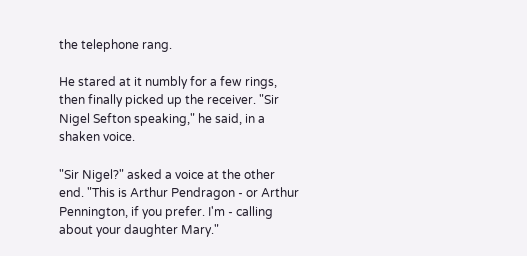the telephone rang.

He stared at it numbly for a few rings, then finally picked up the receiver. "Sir Nigel Sefton speaking," he said, in a shaken voice.

"Sir Nigel?" asked a voice at the other end. "This is Arthur Pendragon - or Arthur Pennington, if you prefer. I'm - calling about your daughter Mary."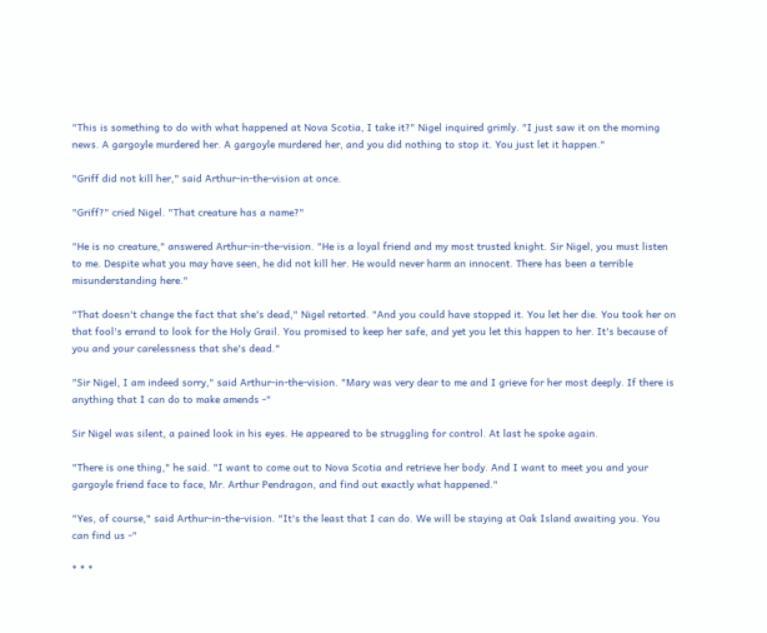"This is something to do with what happened at Nova Scotia, I take it?" Nigel inquired grimly. "I just saw it on the morning news. A gargoyle murdered her. A gargoyle murdered her, and you did nothing to stop it. You just let it happen."

"Griff did not kill her," said Arthur-in-the-vision at once.

"Griff?" cried Nigel. "That creature has a name?"

"He is no creature," answered Arthur-in-the-vision. "He is a loyal friend and my most trusted knight. Sir Nigel, you must listen to me. Despite what you may have seen, he did not kill her. He would never harm an innocent. There has been a terrible misunderstanding here."

"That doesn't change the fact that she's dead," Nigel retorted. "And you could have stopped it. You let her die. You took her on that fool's errand to look for the Holy Grail. You promised to keep her safe, and yet you let this happen to her. It's because of you and your carelessness that she's dead."

"Sir Nigel, I am indeed sorry," said Arthur-in-the-vision. "Mary was very dear to me and I grieve for her most deeply. If there is anything that I can do to make amends -"

Sir Nigel was silent, a pained look in his eyes. He appeared to be struggling for control. At last he spoke again.

"There is one thing," he said. "I want to come out to Nova Scotia and retrieve her body. And I want to meet you and your gargoyle friend face to face, Mr. Arthur Pendragon, and find out exactly what happened."

"Yes, of course," said Arthur-in-the-vision. "It's the least that I can do. We will be staying at Oak Island awaiting you. You can find us -"

* * *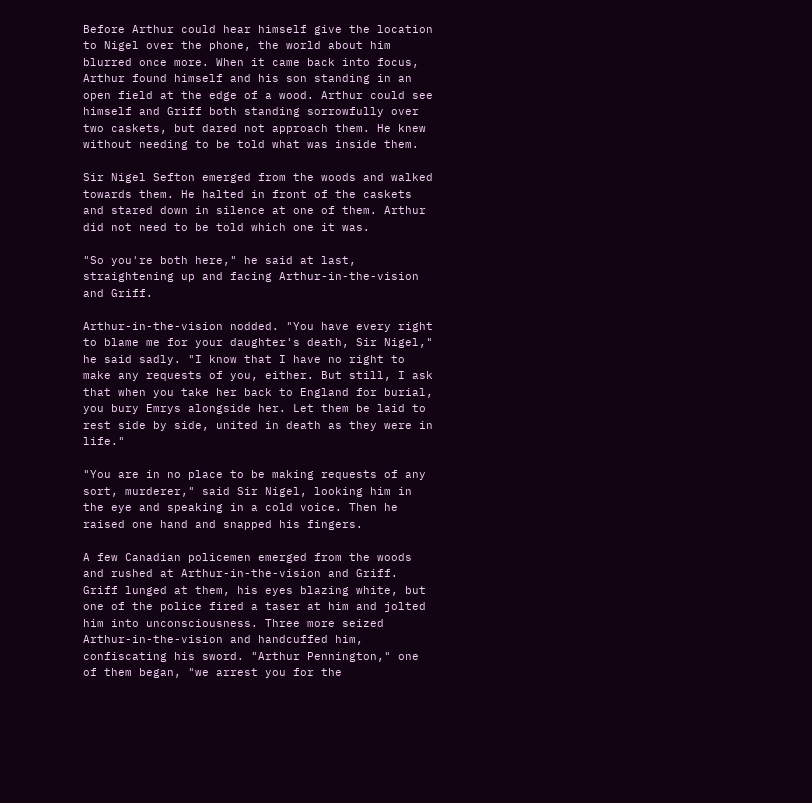Before Arthur could hear himself give the location to Nigel over the phone, the world about him blurred once more. When it came back into focus, Arthur found himself and his son standing in an open field at the edge of a wood. Arthur could see himself and Griff both standing sorrowfully over two caskets, but dared not approach them. He knew without needing to be told what was inside them.

Sir Nigel Sefton emerged from the woods and walked towards them. He halted in front of the caskets and stared down in silence at one of them. Arthur did not need to be told which one it was.

"So you're both here," he said at last, straightening up and facing Arthur-in-the-vision and Griff.

Arthur-in-the-vision nodded. "You have every right to blame me for your daughter's death, Sir Nigel," he said sadly. "I know that I have no right to make any requests of you, either. But still, I ask that when you take her back to England for burial, you bury Emrys alongside her. Let them be laid to rest side by side, united in death as they were in life."

"You are in no place to be making requests of any sort, murderer," said Sir Nigel, looking him in the eye and speaking in a cold voice. Then he raised one hand and snapped his fingers.

A few Canadian policemen emerged from the woods and rushed at Arthur-in-the-vision and Griff. Griff lunged at them, his eyes blazing white, but one of the police fired a taser at him and jolted him into unconsciousness. Three more seized Arthur-in-the-vision and handcuffed him, confiscating his sword. "Arthur Pennington," one of them began, "we arrest you for the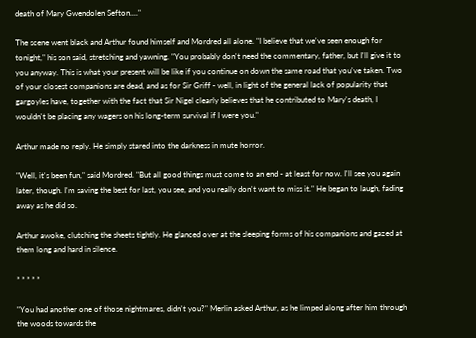death of Mary Gwendolen Sefton...."

The scene went black and Arthur found himself and Mordred all alone. "I believe that we've seen enough for tonight," his son said, stretching and yawning. "You probably don't need the commentary, father, but I'll give it to you anyway. This is what your present will be like if you continue on down the same road that you've taken. Two of your closest companions are dead, and as for Sir Griff - well, in light of the general lack of popularity that gargoyles have, together with the fact that Sir Nigel clearly believes that he contributed to Mary's death, I wouldn't be placing any wagers on his long-term survival if I were you."

Arthur made no reply. He simply stared into the darkness in mute horror.

"Well, it's been fun," said Mordred. "But all good things must come to an end - at least for now. I'll see you again later, though. I'm saving the best for last, you see, and you really don't want to miss it." He began to laugh, fading away as he did so.

Arthur awoke, clutching the sheets tightly. He glanced over at the sleeping forms of his companions and gazed at them long and hard in silence.

* * * * *

"You had another one of those nightmares, didn't you?" Merlin asked Arthur, as he limped along after him through the woods towards the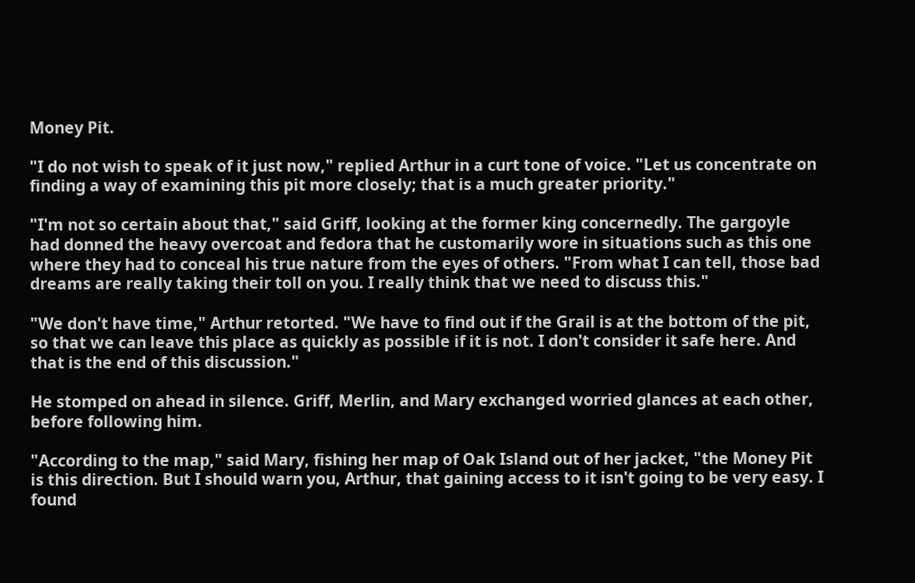Money Pit.

"I do not wish to speak of it just now," replied Arthur in a curt tone of voice. "Let us concentrate on finding a way of examining this pit more closely; that is a much greater priority."

"I'm not so certain about that," said Griff, looking at the former king concernedly. The gargoyle had donned the heavy overcoat and fedora that he customarily wore in situations such as this one where they had to conceal his true nature from the eyes of others. "From what I can tell, those bad dreams are really taking their toll on you. I really think that we need to discuss this."

"We don't have time," Arthur retorted. "We have to find out if the Grail is at the bottom of the pit, so that we can leave this place as quickly as possible if it is not. I don't consider it safe here. And that is the end of this discussion."

He stomped on ahead in silence. Griff, Merlin, and Mary exchanged worried glances at each other, before following him.

"According to the map," said Mary, fishing her map of Oak Island out of her jacket, "the Money Pit is this direction. But I should warn you, Arthur, that gaining access to it isn't going to be very easy. I found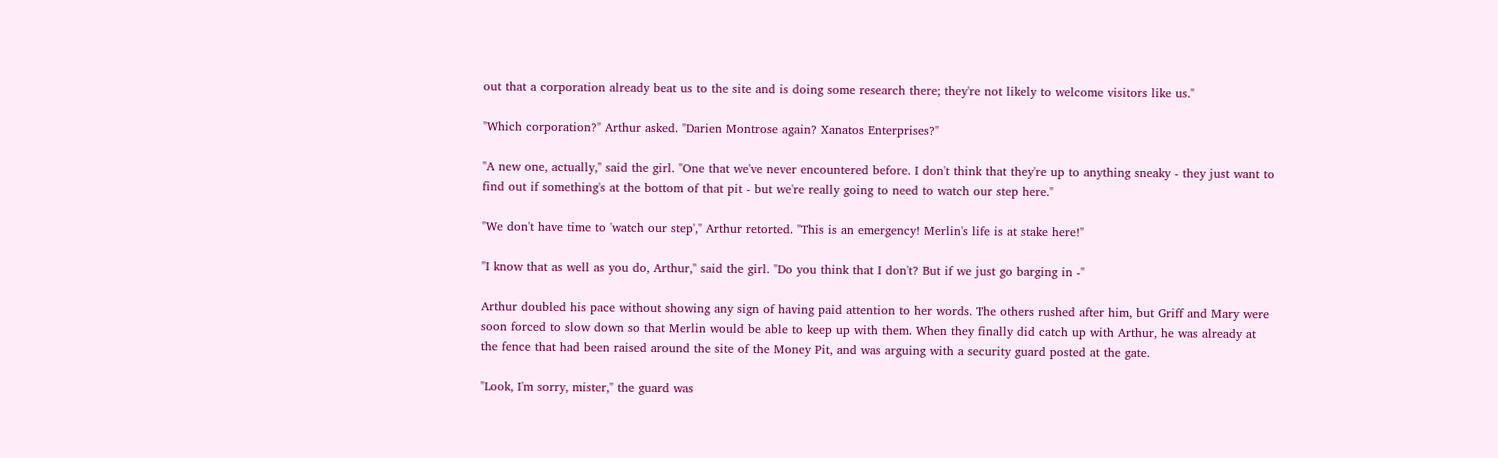out that a corporation already beat us to the site and is doing some research there; they're not likely to welcome visitors like us."

"Which corporation?" Arthur asked. "Darien Montrose again? Xanatos Enterprises?"

"A new one, actually," said the girl. "One that we've never encountered before. I don't think that they're up to anything sneaky - they just want to find out if something's at the bottom of that pit - but we're really going to need to watch our step here."

"We don't have time to 'watch our step'," Arthur retorted. "This is an emergency! Merlin's life is at stake here!"

"I know that as well as you do, Arthur," said the girl. "Do you think that I don't? But if we just go barging in -"

Arthur doubled his pace without showing any sign of having paid attention to her words. The others rushed after him, but Griff and Mary were soon forced to slow down so that Merlin would be able to keep up with them. When they finally did catch up with Arthur, he was already at the fence that had been raised around the site of the Money Pit, and was arguing with a security guard posted at the gate.

"Look, I'm sorry, mister," the guard was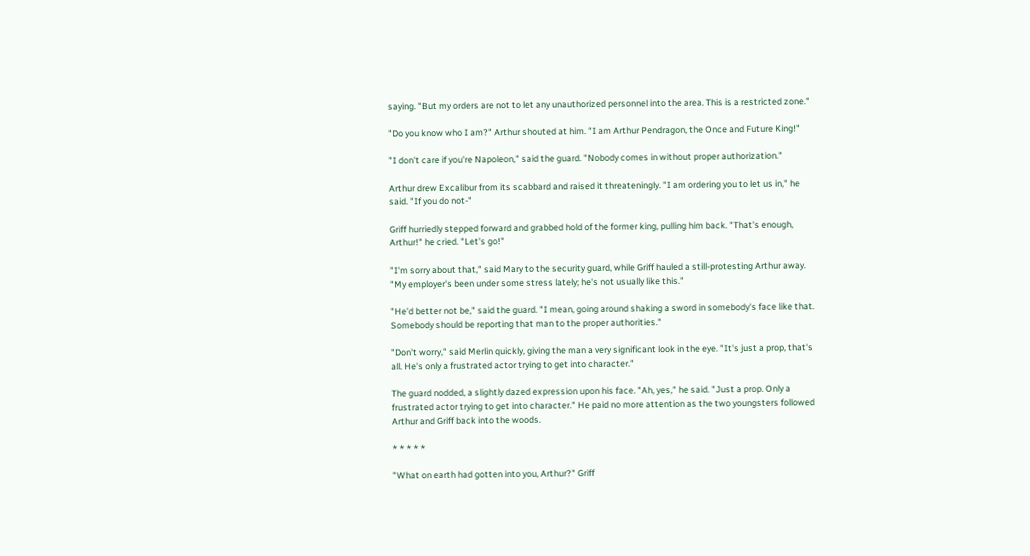saying. "But my orders are not to let any unauthorized personnel into the area. This is a restricted zone."

"Do you know who I am?" Arthur shouted at him. "I am Arthur Pendragon, the Once and Future King!"

"I don't care if you're Napoleon," said the guard. "Nobody comes in without proper authorization."

Arthur drew Excalibur from its scabbard and raised it threateningly. "I am ordering you to let us in," he said. "If you do not-"

Griff hurriedly stepped forward and grabbed hold of the former king, pulling him back. "That's enough, Arthur!" he cried. "Let's go!"

"I'm sorry about that," said Mary to the security guard, while Griff hauled a still-protesting Arthur away. "My employer's been under some stress lately; he's not usually like this."

"He'd better not be," said the guard. "I mean, going around shaking a sword in somebody's face like that. Somebody should be reporting that man to the proper authorities."

"Don't worry," said Merlin quickly, giving the man a very significant look in the eye. "It's just a prop, that's all. He's only a frustrated actor trying to get into character."

The guard nodded, a slightly dazed expression upon his face. "Ah, yes," he said. "Just a prop. Only a frustrated actor trying to get into character." He paid no more attention as the two youngsters followed Arthur and Griff back into the woods.

* * * * *

"What on earth had gotten into you, Arthur?" Griff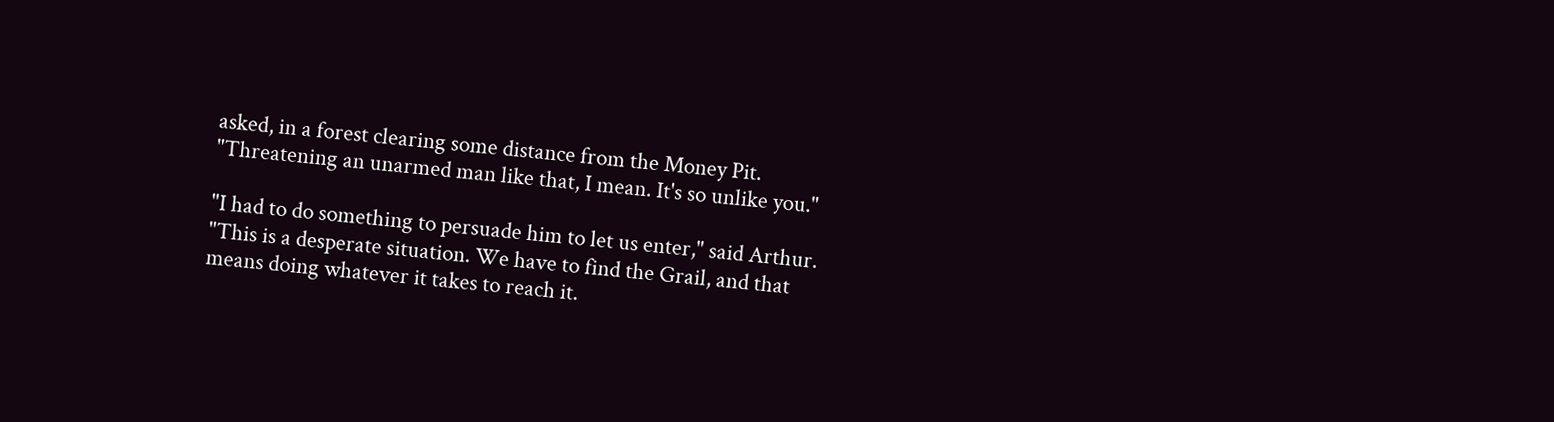asked, in a forest clearing some distance from the Money Pit. "Threatening an unarmed man like that, I mean. It's so unlike you."

"I had to do something to persuade him to let us enter," said Arthur. "This is a desperate situation. We have to find the Grail, and that means doing whatever it takes to reach it.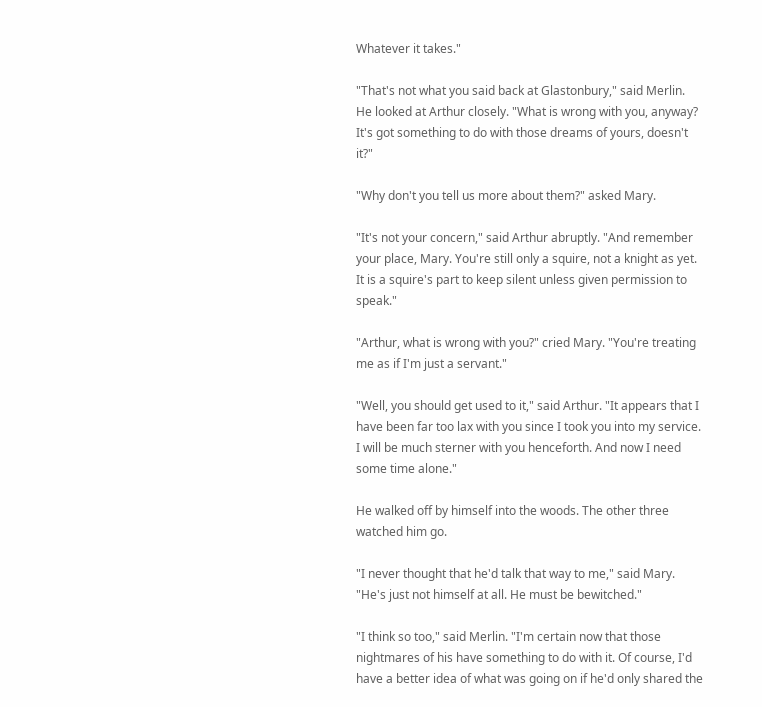Whatever it takes."

"That's not what you said back at Glastonbury," said Merlin. He looked at Arthur closely. "What is wrong with you, anyway? It's got something to do with those dreams of yours, doesn't it?"

"Why don't you tell us more about them?" asked Mary.

"It's not your concern," said Arthur abruptly. "And remember your place, Mary. You're still only a squire, not a knight as yet. It is a squire's part to keep silent unless given permission to speak."

"Arthur, what is wrong with you?" cried Mary. "You're treating me as if I'm just a servant."

"Well, you should get used to it," said Arthur. "It appears that I have been far too lax with you since I took you into my service. I will be much sterner with you henceforth. And now I need some time alone."

He walked off by himself into the woods. The other three watched him go.

"I never thought that he'd talk that way to me," said Mary. "He's just not himself at all. He must be bewitched."

"I think so too," said Merlin. "I'm certain now that those nightmares of his have something to do with it. Of course, I'd have a better idea of what was going on if he'd only shared the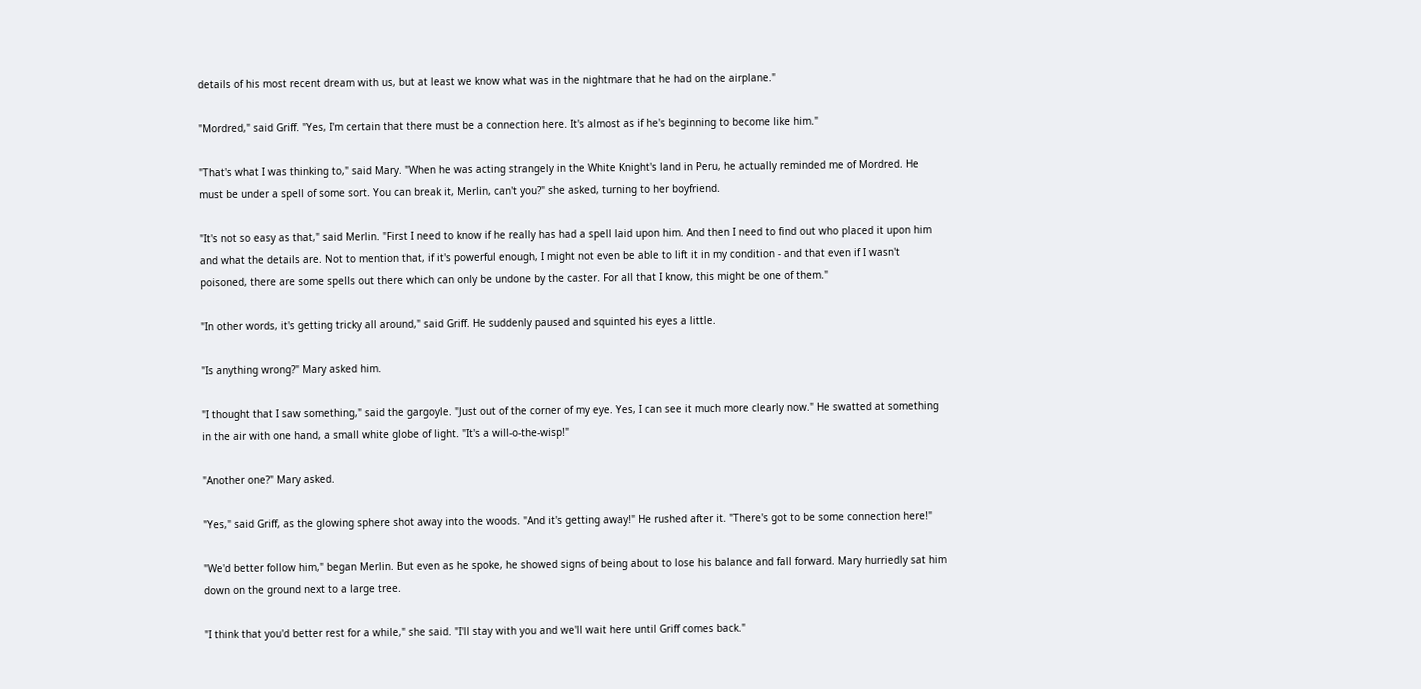details of his most recent dream with us, but at least we know what was in the nightmare that he had on the airplane."

"Mordred," said Griff. "Yes, I'm certain that there must be a connection here. It's almost as if he's beginning to become like him."

"That's what I was thinking to," said Mary. "When he was acting strangely in the White Knight's land in Peru, he actually reminded me of Mordred. He must be under a spell of some sort. You can break it, Merlin, can't you?" she asked, turning to her boyfriend.

"It's not so easy as that," said Merlin. "First I need to know if he really has had a spell laid upon him. And then I need to find out who placed it upon him and what the details are. Not to mention that, if it's powerful enough, I might not even be able to lift it in my condition - and that even if I wasn't poisoned, there are some spells out there which can only be undone by the caster. For all that I know, this might be one of them."

"In other words, it's getting tricky all around," said Griff. He suddenly paused and squinted his eyes a little.

"Is anything wrong?" Mary asked him.

"I thought that I saw something," said the gargoyle. "Just out of the corner of my eye. Yes, I can see it much more clearly now." He swatted at something in the air with one hand, a small white globe of light. "It's a will-o-the-wisp!"

"Another one?" Mary asked.

"Yes," said Griff, as the glowing sphere shot away into the woods. "And it's getting away!" He rushed after it. "There's got to be some connection here!"

"We'd better follow him," began Merlin. But even as he spoke, he showed signs of being about to lose his balance and fall forward. Mary hurriedly sat him down on the ground next to a large tree.

"I think that you'd better rest for a while," she said. "I'll stay with you and we'll wait here until Griff comes back."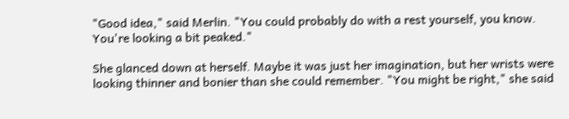"Good idea," said Merlin. "You could probably do with a rest yourself, you know. You're looking a bit peaked."

She glanced down at herself. Maybe it was just her imagination, but her wrists were looking thinner and bonier than she could remember. "You might be right," she said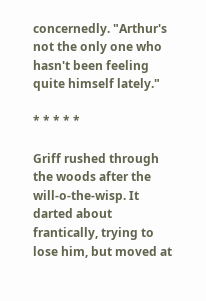concernedly. "Arthur's not the only one who hasn't been feeling quite himself lately."

* * * * *

Griff rushed through the woods after the will-o-the-wisp. It darted about frantically, trying to lose him, but moved at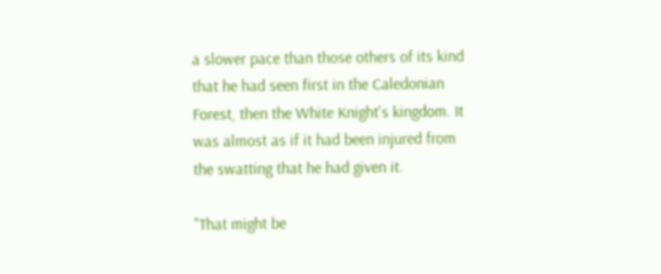a slower pace than those others of its kind that he had seen first in the Caledonian Forest, then the White Knight's kingdom. It was almost as if it had been injured from the swatting that he had given it.

"That might be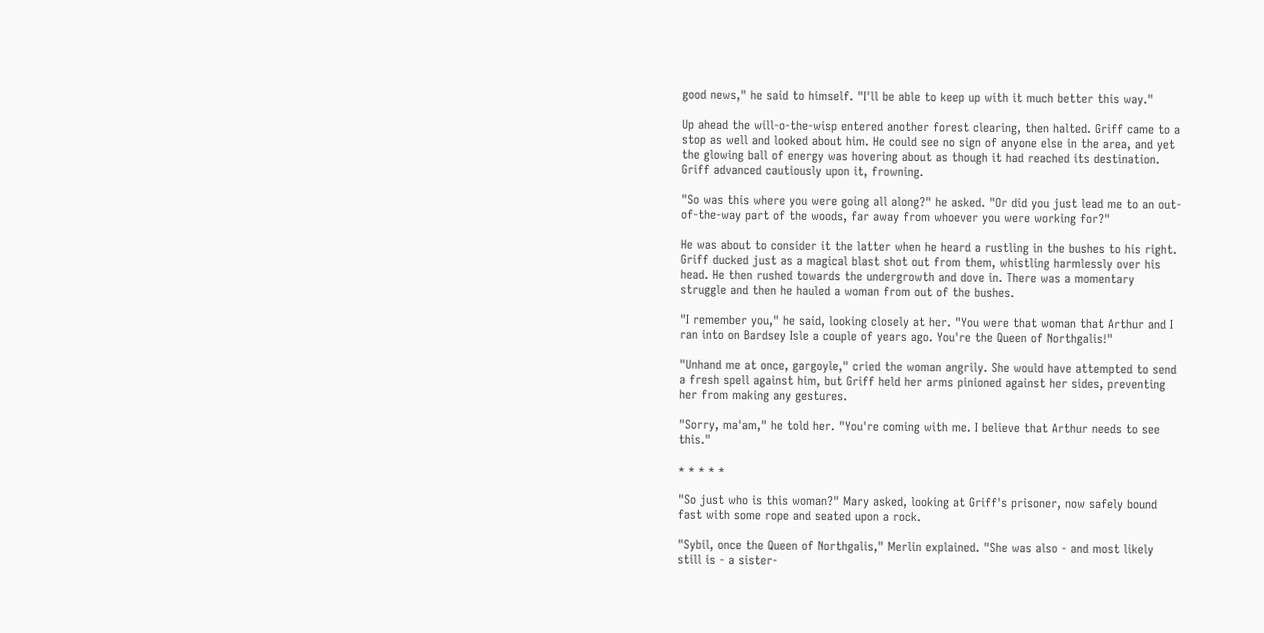good news," he said to himself. "I'll be able to keep up with it much better this way."

Up ahead the will-o-the-wisp entered another forest clearing, then halted. Griff came to a stop as well and looked about him. He could see no sign of anyone else in the area, and yet the glowing ball of energy was hovering about as though it had reached its destination. Griff advanced cautiously upon it, frowning.

"So was this where you were going all along?" he asked. "Or did you just lead me to an out-of-the-way part of the woods, far away from whoever you were working for?"

He was about to consider it the latter when he heard a rustling in the bushes to his right. Griff ducked just as a magical blast shot out from them, whistling harmlessly over his head. He then rushed towards the undergrowth and dove in. There was a momentary struggle and then he hauled a woman from out of the bushes.

"I remember you," he said, looking closely at her. "You were that woman that Arthur and I ran into on Bardsey Isle a couple of years ago. You're the Queen of Northgalis!"

"Unhand me at once, gargoyle," cried the woman angrily. She would have attempted to send a fresh spell against him, but Griff held her arms pinioned against her sides, preventing her from making any gestures.

"Sorry, ma'am," he told her. "You're coming with me. I believe that Arthur needs to see this."

* * * * *

"So just who is this woman?" Mary asked, looking at Griff's prisoner, now safely bound fast with some rope and seated upon a rock.

"Sybil, once the Queen of Northgalis," Merlin explained. "She was also - and most likely still is - a sister-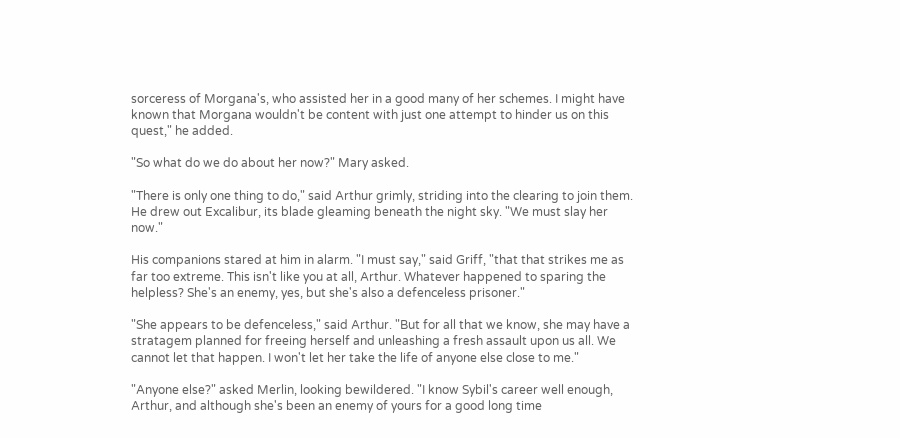sorceress of Morgana's, who assisted her in a good many of her schemes. I might have known that Morgana wouldn't be content with just one attempt to hinder us on this quest," he added.

"So what do we do about her now?" Mary asked.

"There is only one thing to do," said Arthur grimly, striding into the clearing to join them. He drew out Excalibur, its blade gleaming beneath the night sky. "We must slay her now."

His companions stared at him in alarm. "I must say," said Griff, "that that strikes me as far too extreme. This isn't like you at all, Arthur. Whatever happened to sparing the helpless? She's an enemy, yes, but she's also a defenceless prisoner."

"She appears to be defenceless," said Arthur. "But for all that we know, she may have a stratagem planned for freeing herself and unleashing a fresh assault upon us all. We cannot let that happen. I won't let her take the life of anyone else close to me."

"Anyone else?" asked Merlin, looking bewildered. "I know Sybil's career well enough, Arthur, and although she's been an enemy of yours for a good long time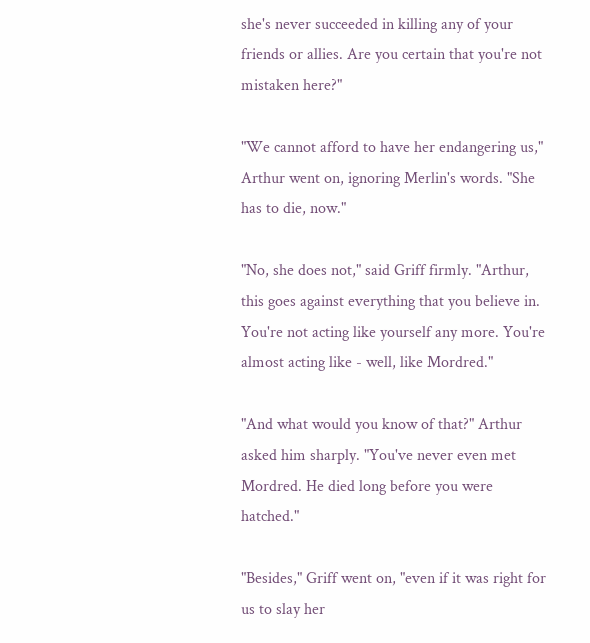she's never succeeded in killing any of your friends or allies. Are you certain that you're not mistaken here?"

"We cannot afford to have her endangering us," Arthur went on, ignoring Merlin's words. "She has to die, now."

"No, she does not," said Griff firmly. "Arthur, this goes against everything that you believe in. You're not acting like yourself any more. You're almost acting like - well, like Mordred."

"And what would you know of that?" Arthur asked him sharply. "You've never even met Mordred. He died long before you were hatched."

"Besides," Griff went on, "even if it was right for us to slay her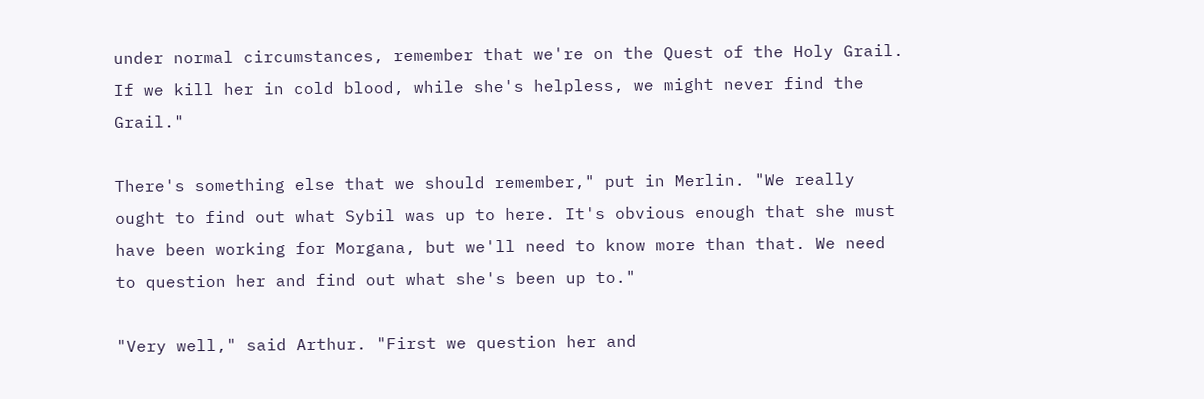under normal circumstances, remember that we're on the Quest of the Holy Grail. If we kill her in cold blood, while she's helpless, we might never find the Grail."

There's something else that we should remember," put in Merlin. "We really ought to find out what Sybil was up to here. It's obvious enough that she must have been working for Morgana, but we'll need to know more than that. We need to question her and find out what she's been up to."

"Very well," said Arthur. "First we question her and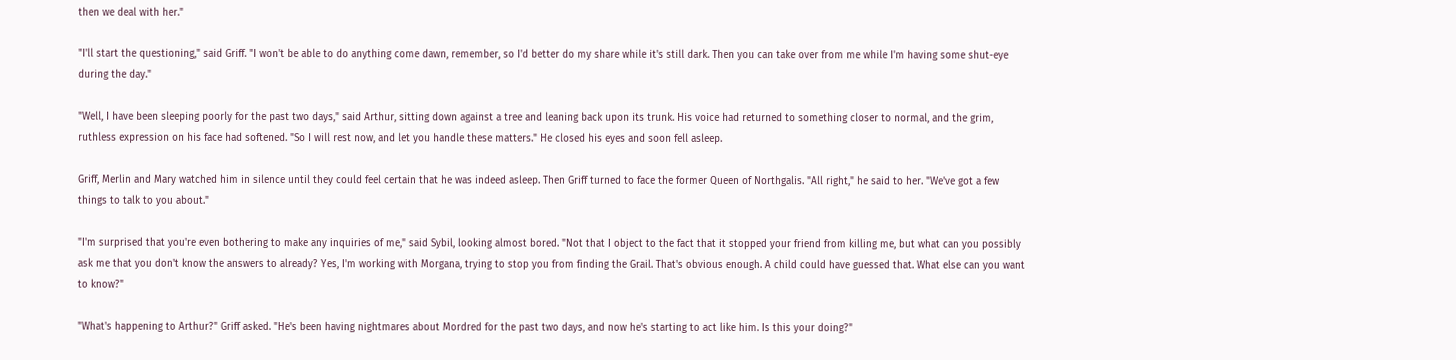then we deal with her."

"I'll start the questioning," said Griff. "I won't be able to do anything come dawn, remember, so I'd better do my share while it's still dark. Then you can take over from me while I'm having some shut-eye during the day."

"Well, I have been sleeping poorly for the past two days," said Arthur, sitting down against a tree and leaning back upon its trunk. His voice had returned to something closer to normal, and the grim, ruthless expression on his face had softened. "So I will rest now, and let you handle these matters." He closed his eyes and soon fell asleep.

Griff, Merlin and Mary watched him in silence until they could feel certain that he was indeed asleep. Then Griff turned to face the former Queen of Northgalis. "All right," he said to her. "We've got a few things to talk to you about."

"I'm surprised that you're even bothering to make any inquiries of me," said Sybil, looking almost bored. "Not that I object to the fact that it stopped your friend from killing me, but what can you possibly ask me that you don't know the answers to already? Yes, I'm working with Morgana, trying to stop you from finding the Grail. That's obvious enough. A child could have guessed that. What else can you want to know?"

"What's happening to Arthur?" Griff asked. "He's been having nightmares about Mordred for the past two days, and now he's starting to act like him. Is this your doing?"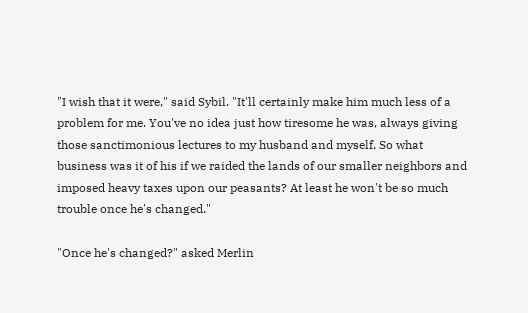"I wish that it were," said Sybil. "It'll certainly make him much less of a problem for me. You've no idea just how tiresome he was, always giving those sanctimonious lectures to my husband and myself. So what business was it of his if we raided the lands of our smaller neighbors and imposed heavy taxes upon our peasants? At least he won't be so much trouble once he's changed."

"Once he's changed?" asked Merlin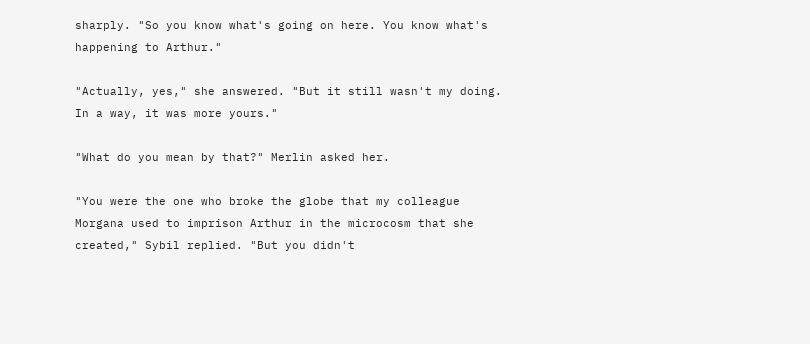sharply. "So you know what's going on here. You know what's happening to Arthur."

"Actually, yes," she answered. "But it still wasn't my doing. In a way, it was more yours."

"What do you mean by that?" Merlin asked her.

"You were the one who broke the globe that my colleague Morgana used to imprison Arthur in the microcosm that she created," Sybil replied. "But you didn't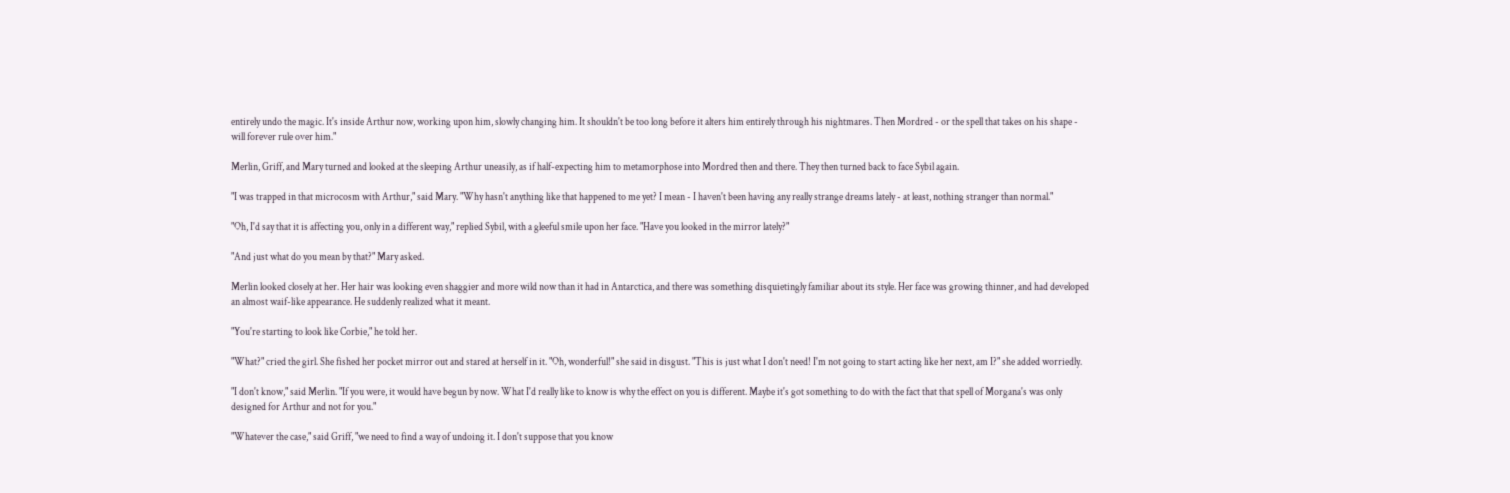entirely undo the magic. It's inside Arthur now, working upon him, slowly changing him. It shouldn't be too long before it alters him entirely through his nightmares. Then Mordred - or the spell that takes on his shape - will forever rule over him."

Merlin, Griff, and Mary turned and looked at the sleeping Arthur uneasily, as if half-expecting him to metamorphose into Mordred then and there. They then turned back to face Sybil again.

"I was trapped in that microcosm with Arthur," said Mary. "Why hasn't anything like that happened to me yet? I mean - I haven't been having any really strange dreams lately - at least, nothing stranger than normal."

"Oh, I'd say that it is affecting you, only in a different way," replied Sybil, with a gleeful smile upon her face. "Have you looked in the mirror lately?"

"And just what do you mean by that?" Mary asked.

Merlin looked closely at her. Her hair was looking even shaggier and more wild now than it had in Antarctica, and there was something disquietingly familiar about its style. Her face was growing thinner, and had developed an almost waif-like appearance. He suddenly realized what it meant.

"You're starting to look like Corbie," he told her.

"What?" cried the girl. She fished her pocket mirror out and stared at herself in it. "Oh, wonderful!" she said in disgust. "This is just what I don't need! I'm not going to start acting like her next, am I?" she added worriedly.

"I don't know," said Merlin. "If you were, it would have begun by now. What I'd really like to know is why the effect on you is different. Maybe it's got something to do with the fact that that spell of Morgana's was only designed for Arthur and not for you."

"Whatever the case," said Griff, "we need to find a way of undoing it. I don't suppose that you know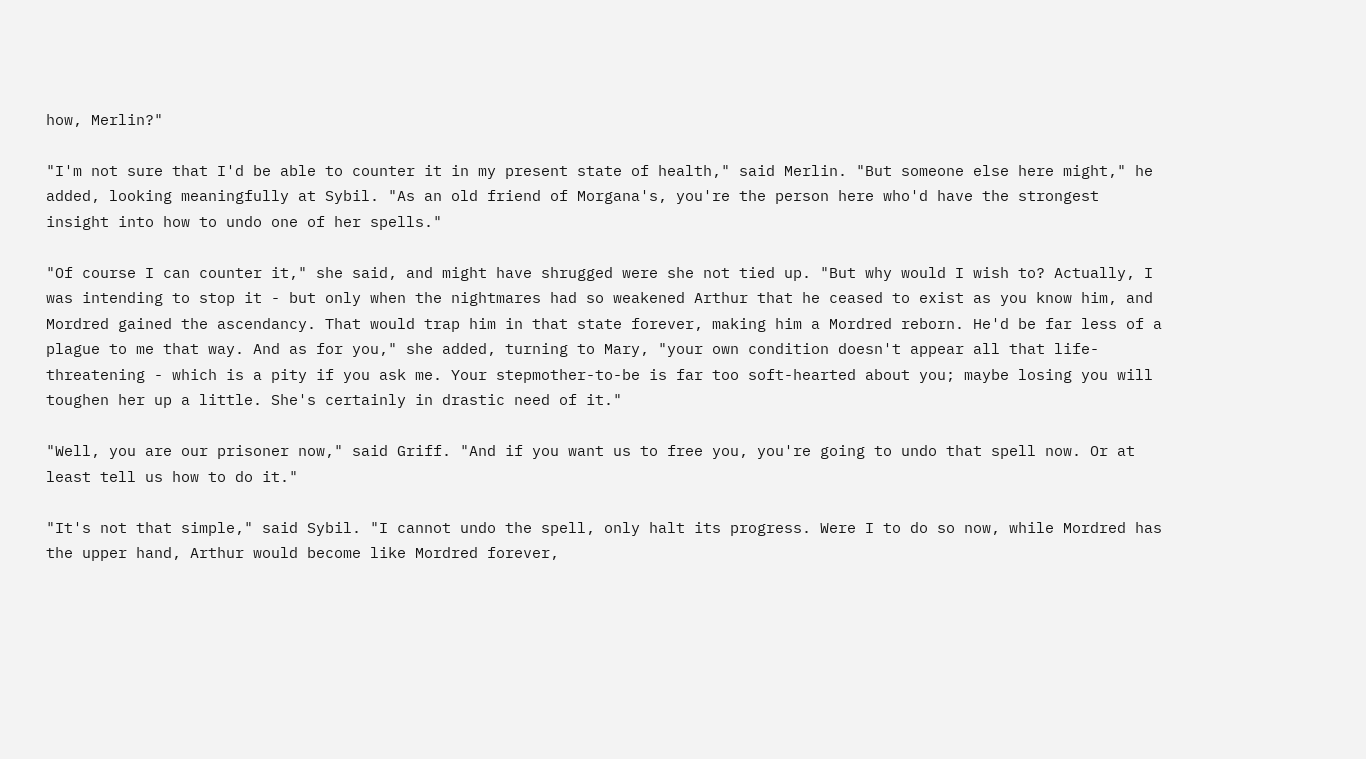how, Merlin?"

"I'm not sure that I'd be able to counter it in my present state of health," said Merlin. "But someone else here might," he added, looking meaningfully at Sybil. "As an old friend of Morgana's, you're the person here who'd have the strongest insight into how to undo one of her spells."

"Of course I can counter it," she said, and might have shrugged were she not tied up. "But why would I wish to? Actually, I was intending to stop it - but only when the nightmares had so weakened Arthur that he ceased to exist as you know him, and Mordred gained the ascendancy. That would trap him in that state forever, making him a Mordred reborn. He'd be far less of a plague to me that way. And as for you," she added, turning to Mary, "your own condition doesn't appear all that life-threatening - which is a pity if you ask me. Your stepmother-to-be is far too soft-hearted about you; maybe losing you will toughen her up a little. She's certainly in drastic need of it."

"Well, you are our prisoner now," said Griff. "And if you want us to free you, you're going to undo that spell now. Or at least tell us how to do it."

"It's not that simple," said Sybil. "I cannot undo the spell, only halt its progress. Were I to do so now, while Mordred has the upper hand, Arthur would become like Mordred forever,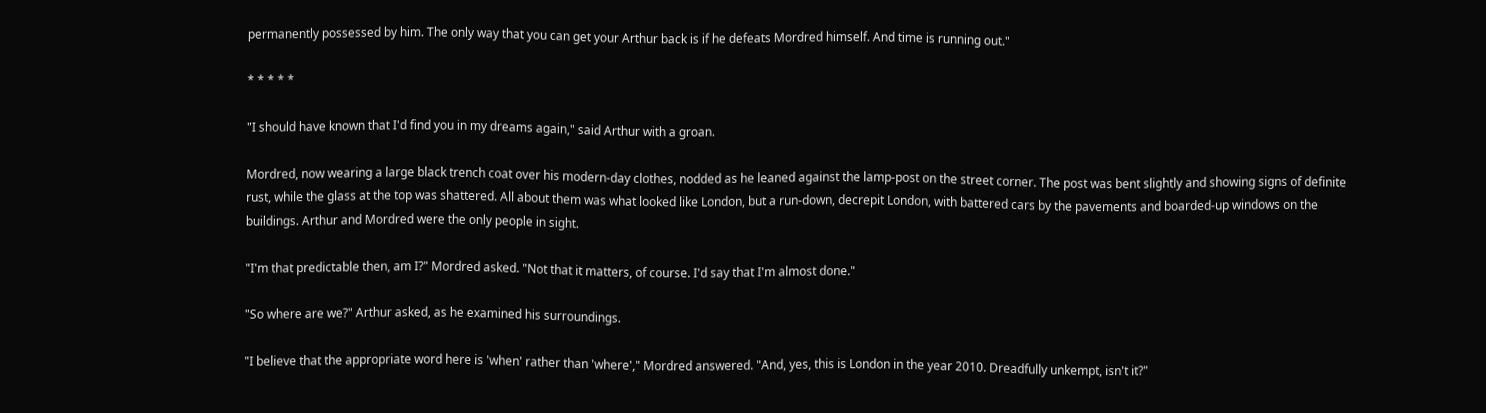permanently possessed by him. The only way that you can get your Arthur back is if he defeats Mordred himself. And time is running out."

* * * * *

"I should have known that I'd find you in my dreams again," said Arthur with a groan.

Mordred, now wearing a large black trench coat over his modern-day clothes, nodded as he leaned against the lamp-post on the street corner. The post was bent slightly and showing signs of definite rust, while the glass at the top was shattered. All about them was what looked like London, but a run-down, decrepit London, with battered cars by the pavements and boarded-up windows on the buildings. Arthur and Mordred were the only people in sight.

"I'm that predictable then, am I?" Mordred asked. "Not that it matters, of course. I'd say that I'm almost done."

"So where are we?" Arthur asked, as he examined his surroundings.

"I believe that the appropriate word here is 'when' rather than 'where'," Mordred answered. "And, yes, this is London in the year 2010. Dreadfully unkempt, isn't it?"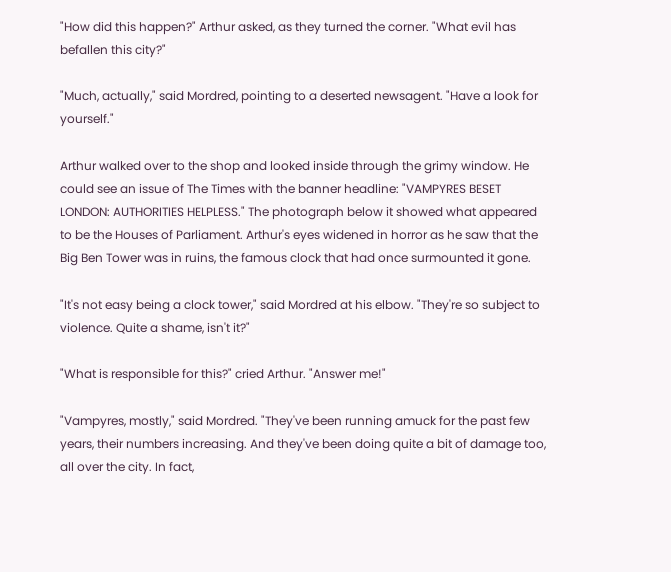"How did this happen?" Arthur asked, as they turned the corner. "What evil has befallen this city?"

"Much, actually," said Mordred, pointing to a deserted newsagent. "Have a look for yourself."

Arthur walked over to the shop and looked inside through the grimy window. He could see an issue of The Times with the banner headline: "VAMPYRES BESET LONDON: AUTHORITIES HELPLESS." The photograph below it showed what appeared to be the Houses of Parliament. Arthur's eyes widened in horror as he saw that the Big Ben Tower was in ruins, the famous clock that had once surmounted it gone.

"It's not easy being a clock tower," said Mordred at his elbow. "They're so subject to violence. Quite a shame, isn't it?"

"What is responsible for this?" cried Arthur. "Answer me!"

"Vampyres, mostly," said Mordred. "They've been running amuck for the past few years, their numbers increasing. And they've been doing quite a bit of damage too, all over the city. In fact,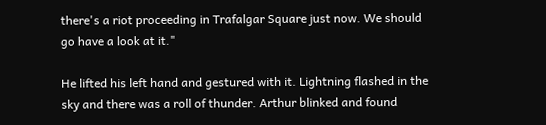there's a riot proceeding in Trafalgar Square just now. We should go have a look at it."

He lifted his left hand and gestured with it. Lightning flashed in the sky and there was a roll of thunder. Arthur blinked and found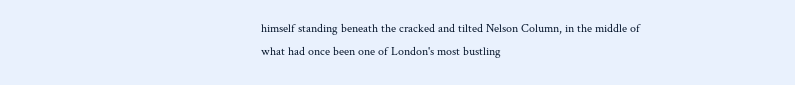himself standing beneath the cracked and tilted Nelson Column, in the middle of what had once been one of London's most bustling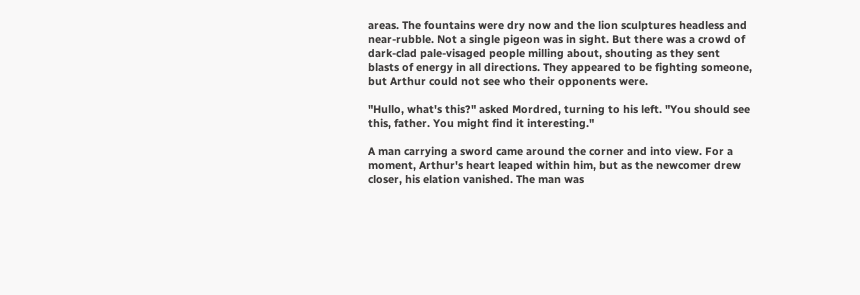areas. The fountains were dry now and the lion sculptures headless and near-rubble. Not a single pigeon was in sight. But there was a crowd of dark-clad pale-visaged people milling about, shouting as they sent blasts of energy in all directions. They appeared to be fighting someone, but Arthur could not see who their opponents were.

"Hullo, what's this?" asked Mordred, turning to his left. "You should see this, father. You might find it interesting."

A man carrying a sword came around the corner and into view. For a moment, Arthur's heart leaped within him, but as the newcomer drew closer, his elation vanished. The man was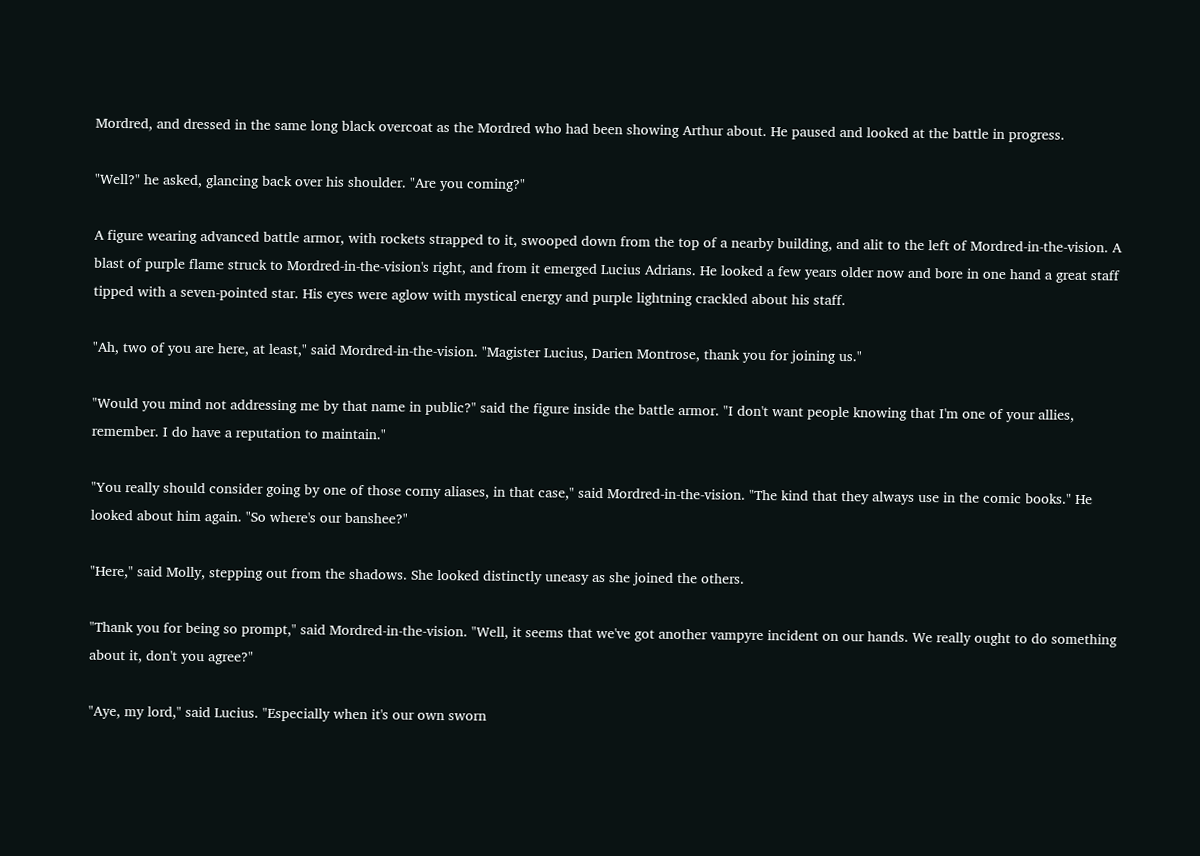Mordred, and dressed in the same long black overcoat as the Mordred who had been showing Arthur about. He paused and looked at the battle in progress.

"Well?" he asked, glancing back over his shoulder. "Are you coming?"

A figure wearing advanced battle armor, with rockets strapped to it, swooped down from the top of a nearby building, and alit to the left of Mordred-in-the-vision. A blast of purple flame struck to Mordred-in-the-vision's right, and from it emerged Lucius Adrians. He looked a few years older now and bore in one hand a great staff tipped with a seven-pointed star. His eyes were aglow with mystical energy and purple lightning crackled about his staff.

"Ah, two of you are here, at least," said Mordred-in-the-vision. "Magister Lucius, Darien Montrose, thank you for joining us."

"Would you mind not addressing me by that name in public?" said the figure inside the battle armor. "I don't want people knowing that I'm one of your allies, remember. I do have a reputation to maintain."

"You really should consider going by one of those corny aliases, in that case," said Mordred-in-the-vision. "The kind that they always use in the comic books." He looked about him again. "So where's our banshee?"

"Here," said Molly, stepping out from the shadows. She looked distinctly uneasy as she joined the others.

"Thank you for being so prompt," said Mordred-in-the-vision. "Well, it seems that we've got another vampyre incident on our hands. We really ought to do something about it, don't you agree?"

"Aye, my lord," said Lucius. "Especially when it's our own sworn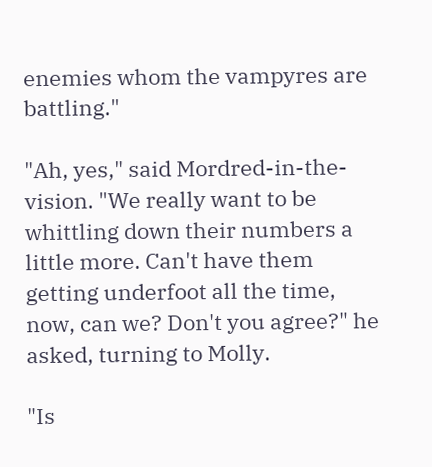enemies whom the vampyres are battling."

"Ah, yes," said Mordred-in-the-vision. "We really want to be whittling down their numbers a little more. Can't have them getting underfoot all the time, now, can we? Don't you agree?" he asked, turning to Molly.

"Is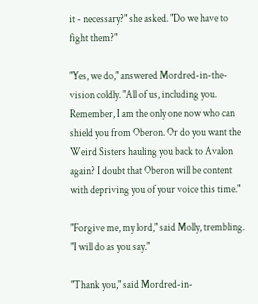it - necessary?" she asked. "Do we have to fight them?"

"Yes, we do," answered Mordred-in-the-vision coldly. "All of us, including you. Remember, I am the only one now who can shield you from Oberon. Or do you want the Weird Sisters hauling you back to Avalon again? I doubt that Oberon will be content with depriving you of your voice this time."

"Forgive me, my lord," said Molly, trembling. "I will do as you say."

"Thank you," said Mordred-in-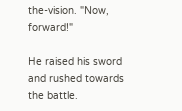the-vision. "Now, forward!"

He raised his sword and rushed towards the battle.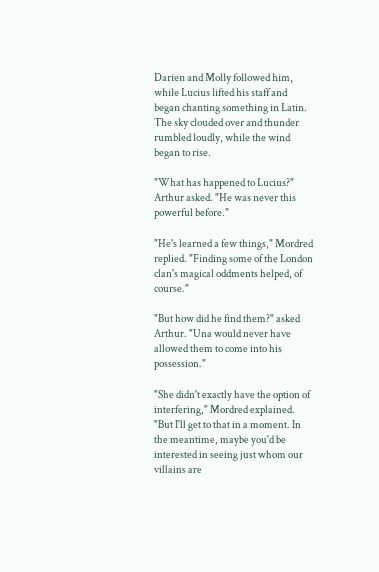Darien and Molly followed him, while Lucius lifted his staff and began chanting something in Latin. The sky clouded over and thunder rumbled loudly, while the wind began to rise.

"What has happened to Lucius?" Arthur asked. "He was never this powerful before."

"He's learned a few things," Mordred replied. "Finding some of the London clan's magical oddments helped, of course."

"But how did he find them?" asked Arthur. "Una would never have allowed them to come into his possession."

"She didn't exactly have the option of interfering," Mordred explained. "But I'll get to that in a moment. In the meantime, maybe you'd be interested in seeing just whom our villains are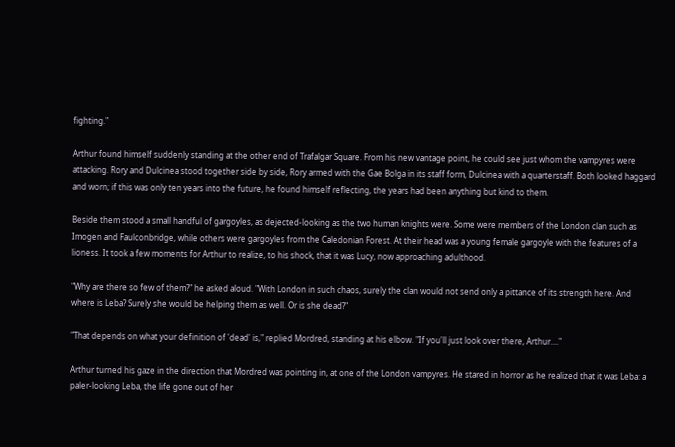fighting."

Arthur found himself suddenly standing at the other end of Trafalgar Square. From his new vantage point, he could see just whom the vampyres were attacking. Rory and Dulcinea stood together side by side, Rory armed with the Gae Bolga in its staff form, Dulcinea with a quarterstaff. Both looked haggard and worn; if this was only ten years into the future, he found himself reflecting, the years had been anything but kind to them.

Beside them stood a small handful of gargoyles, as dejected-looking as the two human knights were. Some were members of the London clan such as Imogen and Faulconbridge, while others were gargoyles from the Caledonian Forest. At their head was a young female gargoyle with the features of a lioness. It took a few moments for Arthur to realize, to his shock, that it was Lucy, now approaching adulthood.

"Why are there so few of them?" he asked aloud. "With London in such chaos, surely the clan would not send only a pittance of its strength here. And where is Leba? Surely she would be helping them as well. Or is she dead?"

"That depends on what your definition of 'dead' is," replied Mordred, standing at his elbow. "If you'll just look over there, Arthur...."

Arthur turned his gaze in the direction that Mordred was pointing in, at one of the London vampyres. He stared in horror as he realized that it was Leba: a paler-looking Leba, the life gone out of her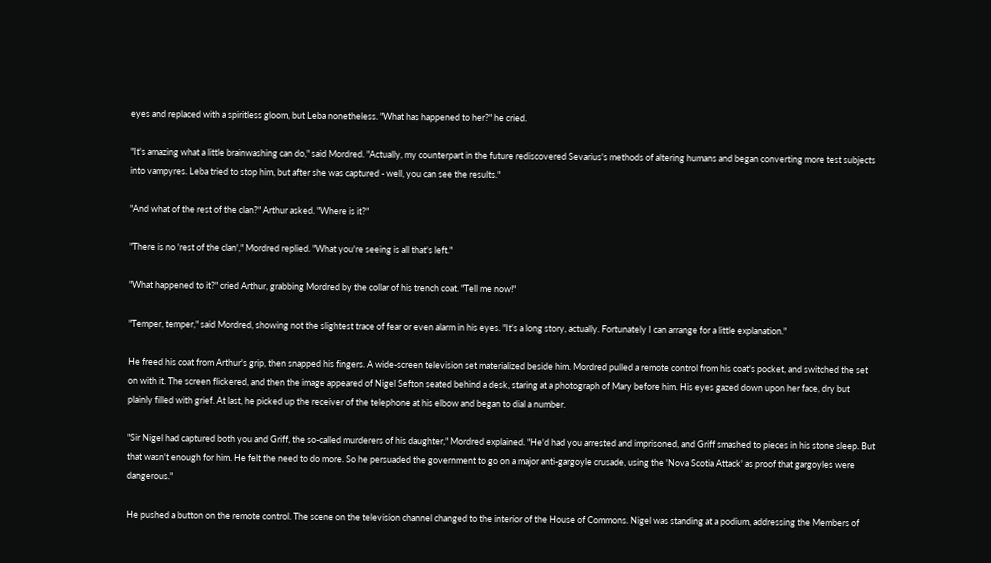eyes and replaced with a spiritless gloom, but Leba nonetheless. "What has happened to her?" he cried.

"It's amazing what a little brainwashing can do," said Mordred. "Actually, my counterpart in the future rediscovered Sevarius's methods of altering humans and began converting more test subjects into vampyres. Leba tried to stop him, but after she was captured - well, you can see the results."

"And what of the rest of the clan?" Arthur asked. "Where is it?"

"There is no 'rest of the clan'," Mordred replied. "What you're seeing is all that's left."

"What happened to it?" cried Arthur, grabbing Mordred by the collar of his trench coat. "Tell me now!"

"Temper, temper," said Mordred, showing not the slightest trace of fear or even alarm in his eyes. "It's a long story, actually. Fortunately I can arrange for a little explanation."

He freed his coat from Arthur's grip, then snapped his fingers. A wide-screen television set materialized beside him. Mordred pulled a remote control from his coat's pocket, and switched the set on with it. The screen flickered, and then the image appeared of Nigel Sefton seated behind a desk, staring at a photograph of Mary before him. His eyes gazed down upon her face, dry but plainly filled with grief. At last, he picked up the receiver of the telephone at his elbow and began to dial a number.

"Sir Nigel had captured both you and Griff, the so-called murderers of his daughter," Mordred explained. "He'd had you arrested and imprisoned, and Griff smashed to pieces in his stone sleep. But that wasn't enough for him. He felt the need to do more. So he persuaded the government to go on a major anti-gargoyle crusade, using the 'Nova Scotia Attack' as proof that gargoyles were dangerous."

He pushed a button on the remote control. The scene on the television channel changed to the interior of the House of Commons. Nigel was standing at a podium, addressing the Members of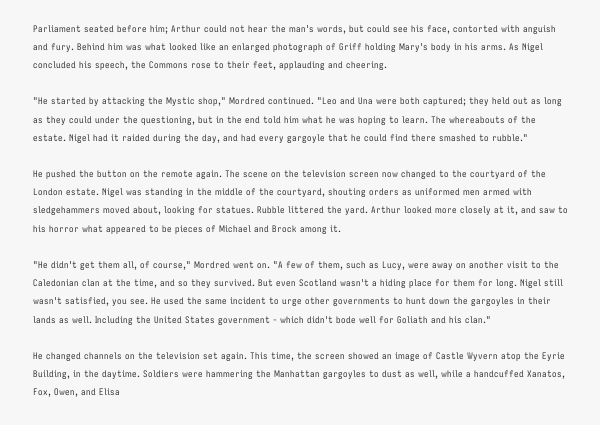Parliament seated before him; Arthur could not hear the man's words, but could see his face, contorted with anguish and fury. Behind him was what looked like an enlarged photograph of Griff holding Mary's body in his arms. As Nigel concluded his speech, the Commons rose to their feet, applauding and cheering.

"He started by attacking the Mystic shop," Mordred continued. "Leo and Una were both captured; they held out as long as they could under the questioning, but in the end told him what he was hoping to learn. The whereabouts of the estate. Nigel had it raided during the day, and had every gargoyle that he could find there smashed to rubble."

He pushed the button on the remote again. The scene on the television screen now changed to the courtyard of the London estate. Nigel was standing in the middle of the courtyard, shouting orders as uniformed men armed with sledgehammers moved about, looking for statues. Rubble littered the yard. Arthur looked more closely at it, and saw to his horror what appeared to be pieces of Michael and Brock among it.

"He didn't get them all, of course," Mordred went on. "A few of them, such as Lucy, were away on another visit to the Caledonian clan at the time, and so they survived. But even Scotland wasn't a hiding place for them for long. Nigel still wasn't satisfied, you see. He used the same incident to urge other governments to hunt down the gargoyles in their lands as well. Including the United States government - which didn't bode well for Goliath and his clan."

He changed channels on the television set again. This time, the screen showed an image of Castle Wyvern atop the Eyrie Building, in the daytime. Soldiers were hammering the Manhattan gargoyles to dust as well, while a handcuffed Xanatos, Fox, Owen, and Elisa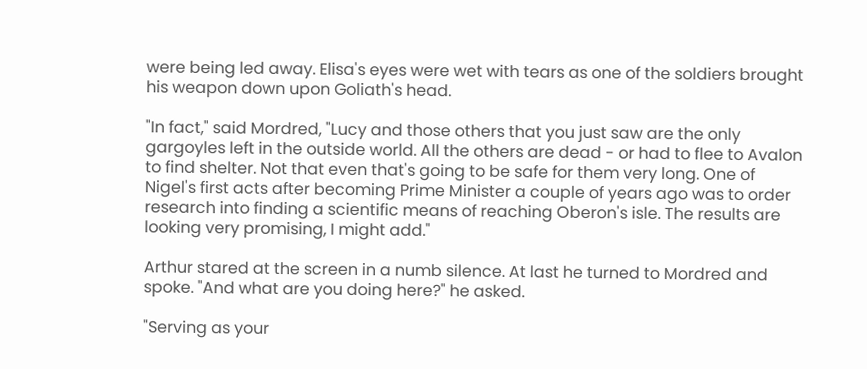were being led away. Elisa's eyes were wet with tears as one of the soldiers brought his weapon down upon Goliath's head.

"In fact," said Mordred, "Lucy and those others that you just saw are the only gargoyles left in the outside world. All the others are dead - or had to flee to Avalon to find shelter. Not that even that's going to be safe for them very long. One of Nigel's first acts after becoming Prime Minister a couple of years ago was to order research into finding a scientific means of reaching Oberon's isle. The results are looking very promising, I might add."

Arthur stared at the screen in a numb silence. At last he turned to Mordred and spoke. "And what are you doing here?" he asked.

"Serving as your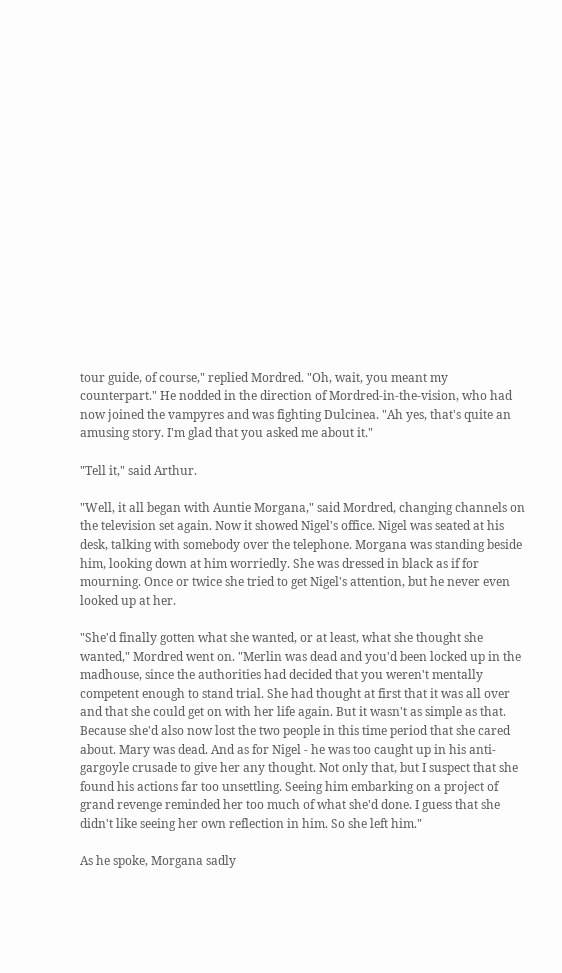tour guide, of course," replied Mordred. "Oh, wait, you meant my counterpart." He nodded in the direction of Mordred-in-the-vision, who had now joined the vampyres and was fighting Dulcinea. "Ah yes, that's quite an amusing story. I'm glad that you asked me about it."

"Tell it," said Arthur.

"Well, it all began with Auntie Morgana," said Mordred, changing channels on the television set again. Now it showed Nigel's office. Nigel was seated at his desk, talking with somebody over the telephone. Morgana was standing beside him, looking down at him worriedly. She was dressed in black as if for mourning. Once or twice she tried to get Nigel's attention, but he never even looked up at her.

"She'd finally gotten what she wanted, or at least, what she thought she wanted," Mordred went on. "Merlin was dead and you'd been locked up in the madhouse, since the authorities had decided that you weren't mentally competent enough to stand trial. She had thought at first that it was all over and that she could get on with her life again. But it wasn't as simple as that. Because she'd also now lost the two people in this time period that she cared about. Mary was dead. And as for Nigel - he was too caught up in his anti-gargoyle crusade to give her any thought. Not only that, but I suspect that she found his actions far too unsettling. Seeing him embarking on a project of grand revenge reminded her too much of what she'd done. I guess that she didn't like seeing her own reflection in him. So she left him."

As he spoke, Morgana sadly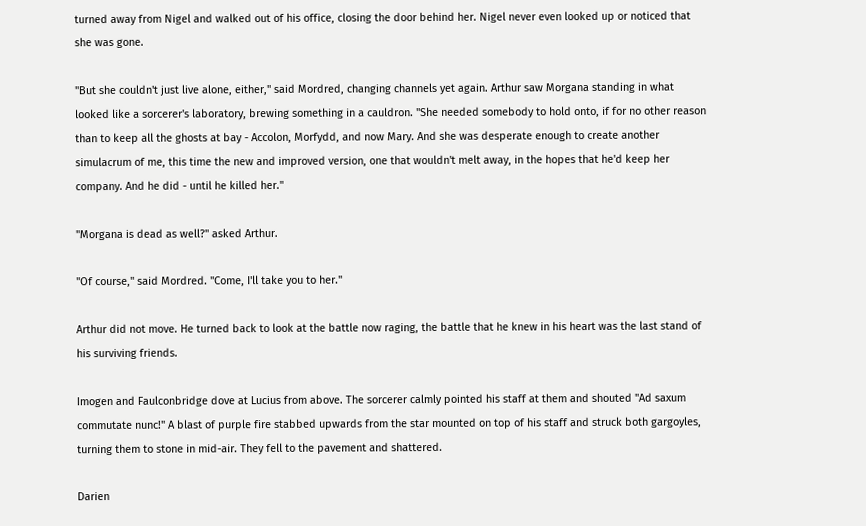turned away from Nigel and walked out of his office, closing the door behind her. Nigel never even looked up or noticed that she was gone.

"But she couldn't just live alone, either," said Mordred, changing channels yet again. Arthur saw Morgana standing in what looked like a sorcerer's laboratory, brewing something in a cauldron. "She needed somebody to hold onto, if for no other reason than to keep all the ghosts at bay - Accolon, Morfydd, and now Mary. And she was desperate enough to create another simulacrum of me, this time the new and improved version, one that wouldn't melt away, in the hopes that he'd keep her company. And he did - until he killed her."

"Morgana is dead as well?" asked Arthur.

"Of course," said Mordred. "Come, I'll take you to her."

Arthur did not move. He turned back to look at the battle now raging, the battle that he knew in his heart was the last stand of his surviving friends.

Imogen and Faulconbridge dove at Lucius from above. The sorcerer calmly pointed his staff at them and shouted "Ad saxum commutate nunc!" A blast of purple fire stabbed upwards from the star mounted on top of his staff and struck both gargoyles, turning them to stone in mid-air. They fell to the pavement and shattered.

Darien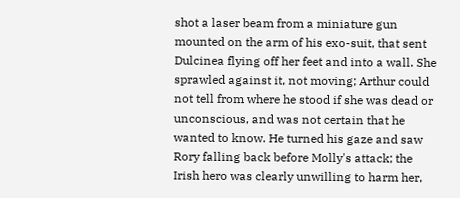shot a laser beam from a miniature gun mounted on the arm of his exo-suit, that sent Dulcinea flying off her feet and into a wall. She sprawled against it, not moving; Arthur could not tell from where he stood if she was dead or unconscious, and was not certain that he wanted to know. He turned his gaze and saw Rory falling back before Molly's attack; the Irish hero was clearly unwilling to harm her,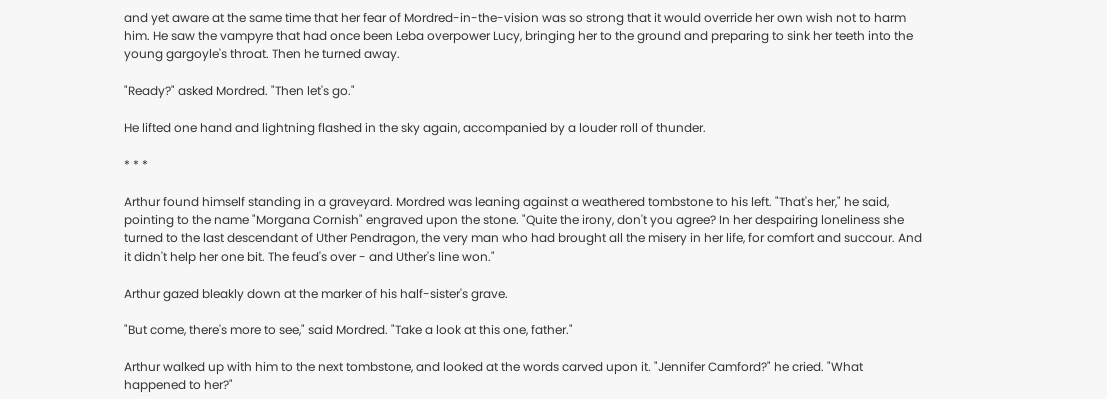and yet aware at the same time that her fear of Mordred-in-the-vision was so strong that it would override her own wish not to harm him. He saw the vampyre that had once been Leba overpower Lucy, bringing her to the ground and preparing to sink her teeth into the young gargoyle's throat. Then he turned away.

"Ready?" asked Mordred. "Then let's go."

He lifted one hand and lightning flashed in the sky again, accompanied by a louder roll of thunder.

* * *

Arthur found himself standing in a graveyard. Mordred was leaning against a weathered tombstone to his left. "That's her," he said, pointing to the name "Morgana Cornish" engraved upon the stone. "Quite the irony, don't you agree? In her despairing loneliness she turned to the last descendant of Uther Pendragon, the very man who had brought all the misery in her life, for comfort and succour. And it didn't help her one bit. The feud's over - and Uther's line won."

Arthur gazed bleakly down at the marker of his half-sister's grave.

"But come, there's more to see," said Mordred. "Take a look at this one, father."

Arthur walked up with him to the next tombstone, and looked at the words carved upon it. "Jennifer Camford?" he cried. "What happened to her?"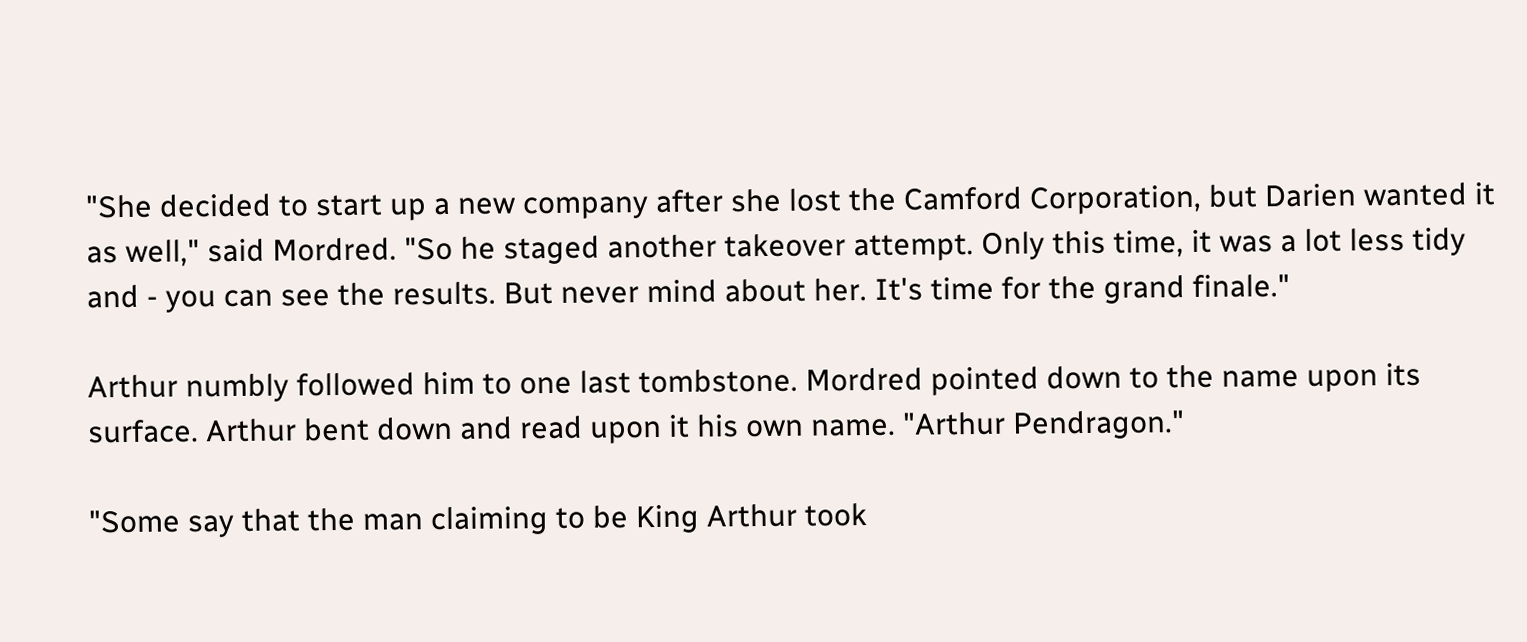"She decided to start up a new company after she lost the Camford Corporation, but Darien wanted it as well," said Mordred. "So he staged another takeover attempt. Only this time, it was a lot less tidy and - you can see the results. But never mind about her. It's time for the grand finale."

Arthur numbly followed him to one last tombstone. Mordred pointed down to the name upon its surface. Arthur bent down and read upon it his own name. "Arthur Pendragon."

"Some say that the man claiming to be King Arthur took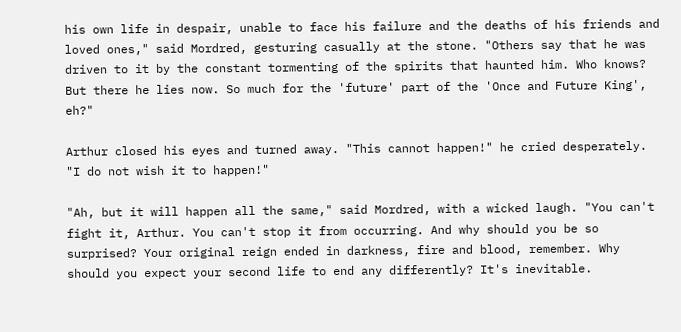his own life in despair, unable to face his failure and the deaths of his friends and loved ones," said Mordred, gesturing casually at the stone. "Others say that he was driven to it by the constant tormenting of the spirits that haunted him. Who knows? But there he lies now. So much for the 'future' part of the 'Once and Future King', eh?"

Arthur closed his eyes and turned away. "This cannot happen!" he cried desperately. "I do not wish it to happen!"

"Ah, but it will happen all the same," said Mordred, with a wicked laugh. "You can't fight it, Arthur. You can't stop it from occurring. And why should you be so surprised? Your original reign ended in darkness, fire and blood, remember. Why should you expect your second life to end any differently? It's inevitable.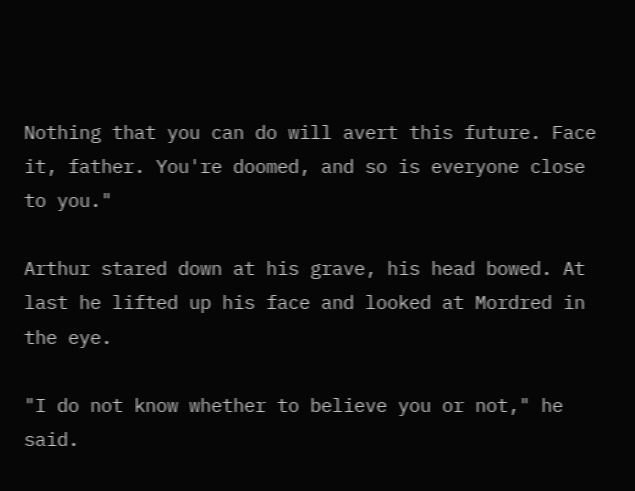Nothing that you can do will avert this future. Face it, father. You're doomed, and so is everyone close to you."

Arthur stared down at his grave, his head bowed. At last he lifted up his face and looked at Mordred in the eye.

"I do not know whether to believe you or not," he said.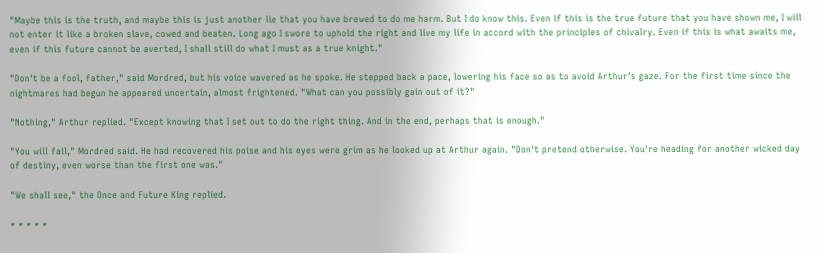"Maybe this is the truth, and maybe this is just another lie that you have brewed to do me harm. But I do know this. Even if this is the true future that you have shown me, I will not enter it like a broken slave, cowed and beaten. Long ago I swore to uphold the right and live my life in accord with the principles of chivalry. Even if this is what awaits me, even if this future cannot be averted, I shall still do what I must as a true knight."

"Don't be a fool, father," said Mordred, but his voice wavered as he spoke. He stepped back a pace, lowering his face so as to avoid Arthur's gaze. For the first time since the nightmares had begun he appeared uncertain, almost frightened. "What can you possibly gain out of it?"

"Nothing," Arthur replied. "Except knowing that I set out to do the right thing. And in the end, perhaps that is enough."

"You will fail," Mordred said. He had recovered his poise and his eyes were grim as he looked up at Arthur again. "Don't pretend otherwise. You're heading for another wicked day of destiny, even worse than the first one was."

"We shall see," the Once and Future King replied.

* * * * *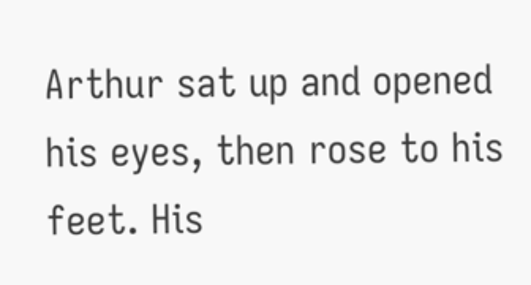Arthur sat up and opened his eyes, then rose to his feet. His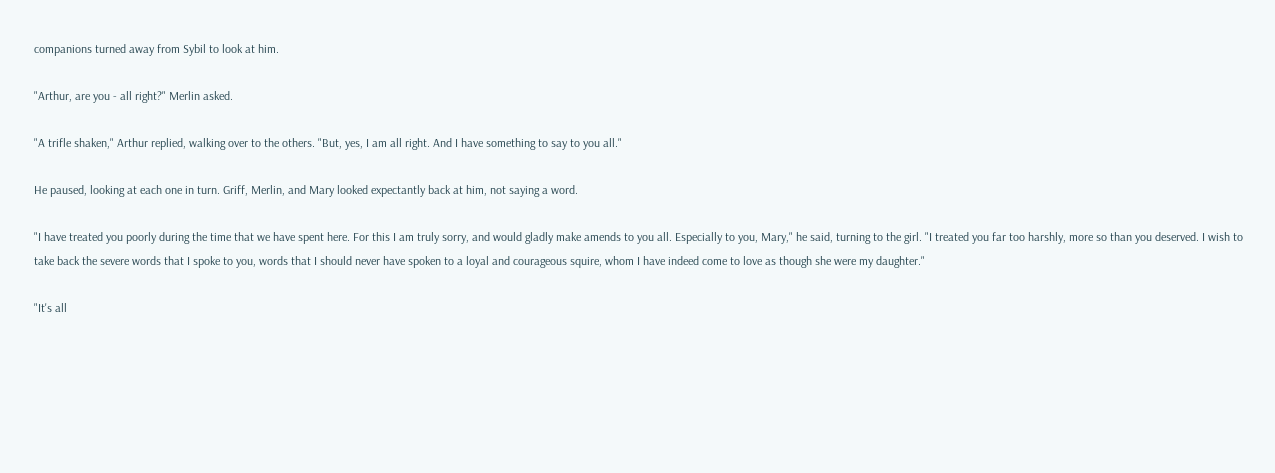companions turned away from Sybil to look at him.

"Arthur, are you - all right?" Merlin asked.

"A trifle shaken," Arthur replied, walking over to the others. "But, yes, I am all right. And I have something to say to you all."

He paused, looking at each one in turn. Griff, Merlin, and Mary looked expectantly back at him, not saying a word.

"I have treated you poorly during the time that we have spent here. For this I am truly sorry, and would gladly make amends to you all. Especially to you, Mary," he said, turning to the girl. "I treated you far too harshly, more so than you deserved. I wish to take back the severe words that I spoke to you, words that I should never have spoken to a loyal and courageous squire, whom I have indeed come to love as though she were my daughter."

"It's all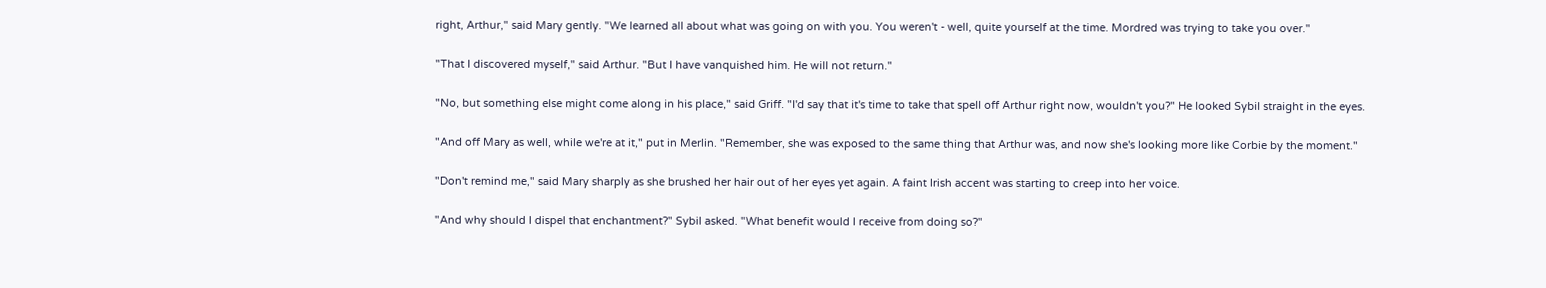right, Arthur," said Mary gently. "We learned all about what was going on with you. You weren't - well, quite yourself at the time. Mordred was trying to take you over."

"That I discovered myself," said Arthur. "But I have vanquished him. He will not return."

"No, but something else might come along in his place," said Griff. "I'd say that it's time to take that spell off Arthur right now, wouldn't you?" He looked Sybil straight in the eyes.

"And off Mary as well, while we're at it," put in Merlin. "Remember, she was exposed to the same thing that Arthur was, and now she's looking more like Corbie by the moment."

"Don't remind me," said Mary sharply as she brushed her hair out of her eyes yet again. A faint Irish accent was starting to creep into her voice.

"And why should I dispel that enchantment?" Sybil asked. "What benefit would I receive from doing so?"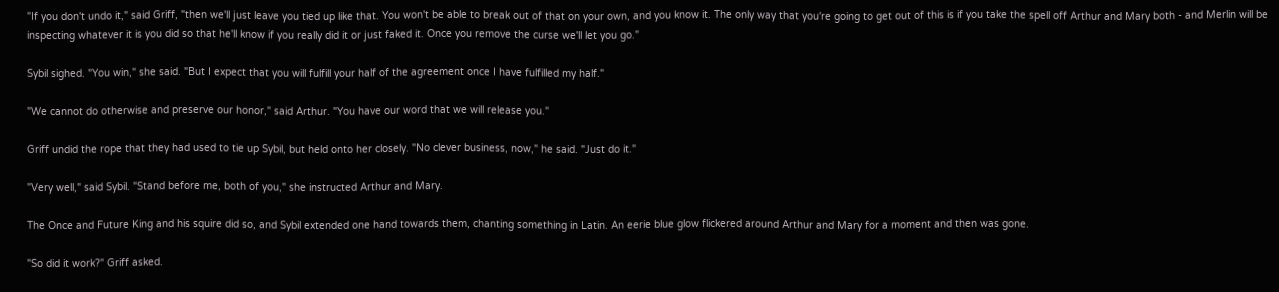"If you don't undo it," said Griff, "then we'll just leave you tied up like that. You won't be able to break out of that on your own, and you know it. The only way that you're going to get out of this is if you take the spell off Arthur and Mary both - and Merlin will be inspecting whatever it is you did so that he'll know if you really did it or just faked it. Once you remove the curse we'll let you go."

Sybil sighed. "You win," she said. "But I expect that you will fulfill your half of the agreement once I have fulfilled my half."

"We cannot do otherwise and preserve our honor," said Arthur. "You have our word that we will release you."

Griff undid the rope that they had used to tie up Sybil, but held onto her closely. "No clever business, now," he said. "Just do it."

"Very well," said Sybil. "Stand before me, both of you," she instructed Arthur and Mary.

The Once and Future King and his squire did so, and Sybil extended one hand towards them, chanting something in Latin. An eerie blue glow flickered around Arthur and Mary for a moment and then was gone.

"So did it work?" Griff asked.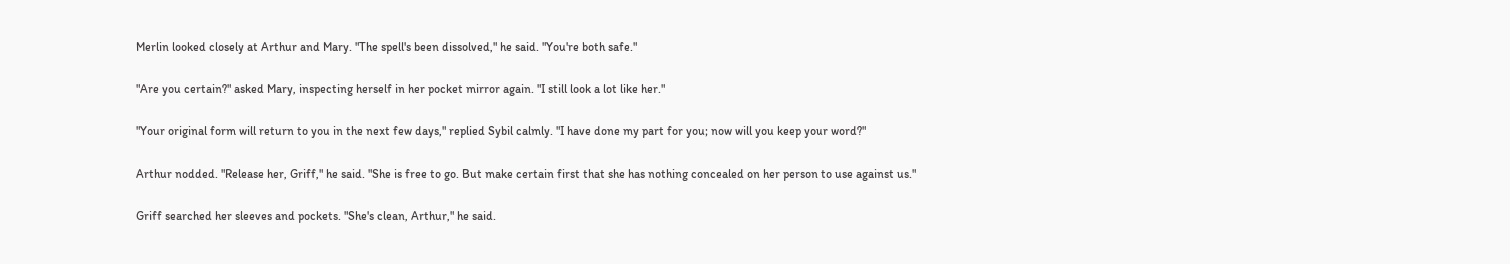Merlin looked closely at Arthur and Mary. "The spell's been dissolved," he said. "You're both safe."

"Are you certain?" asked Mary, inspecting herself in her pocket mirror again. "I still look a lot like her."

"Your original form will return to you in the next few days," replied Sybil calmly. "I have done my part for you; now will you keep your word?"

Arthur nodded. "Release her, Griff," he said. "She is free to go. But make certain first that she has nothing concealed on her person to use against us."

Griff searched her sleeves and pockets. "She's clean, Arthur," he said.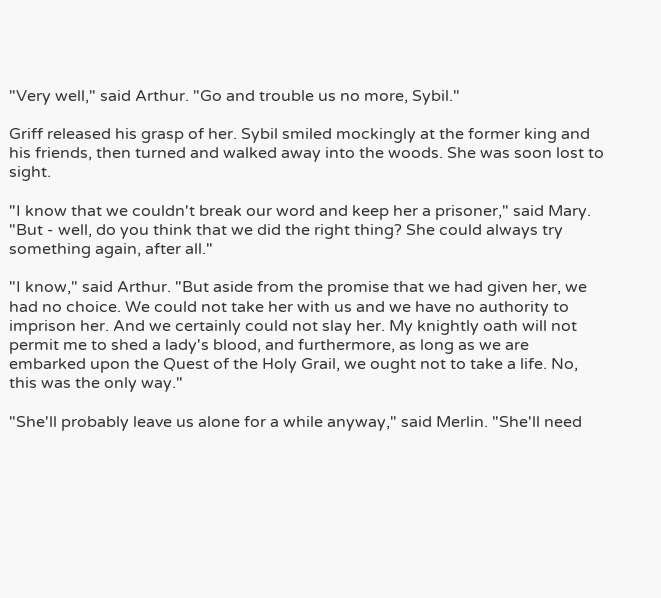"Very well," said Arthur. "Go and trouble us no more, Sybil."

Griff released his grasp of her. Sybil smiled mockingly at the former king and his friends, then turned and walked away into the woods. She was soon lost to sight.

"I know that we couldn't break our word and keep her a prisoner," said Mary. "But - well, do you think that we did the right thing? She could always try something again, after all."

"I know," said Arthur. "But aside from the promise that we had given her, we had no choice. We could not take her with us and we have no authority to imprison her. And we certainly could not slay her. My knightly oath will not permit me to shed a lady's blood, and furthermore, as long as we are embarked upon the Quest of the Holy Grail, we ought not to take a life. No, this was the only way."

"She'll probably leave us alone for a while anyway," said Merlin. "She'll need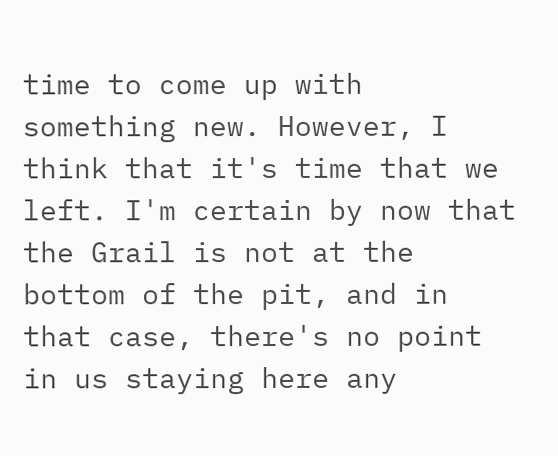time to come up with something new. However, I think that it's time that we left. I'm certain by now that the Grail is not at the bottom of the pit, and in that case, there's no point in us staying here any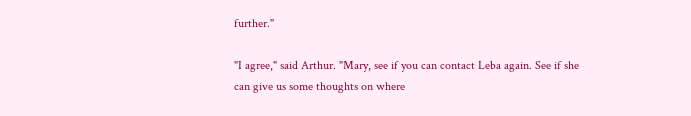further."

"I agree," said Arthur. "Mary, see if you can contact Leba again. See if she can give us some thoughts on where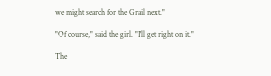we might search for the Grail next."

"Of course," said the girl. "I'll get right on it."

The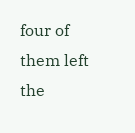four of them left the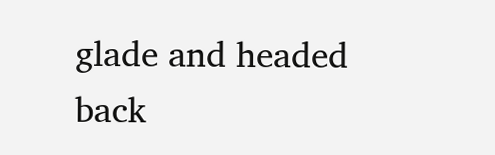glade and headed back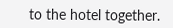to the hotel together.